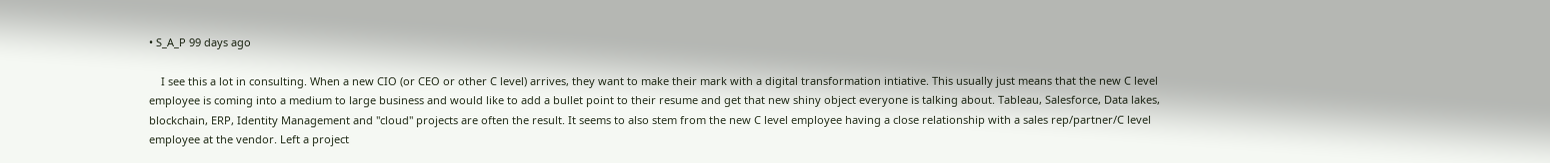• S_A_P 99 days ago

    I see this a lot in consulting. When a new CIO (or CEO or other C level) arrives, they want to make their mark with a digital transformation intiative. This usually just means that the new C level employee is coming into a medium to large business and would like to add a bullet point to their resume and get that new shiny object everyone is talking about. Tableau, Salesforce, Data lakes, blockchain, ERP, Identity Management and "cloud" projects are often the result. It seems to also stem from the new C level employee having a close relationship with a sales rep/partner/C level employee at the vendor. Left a project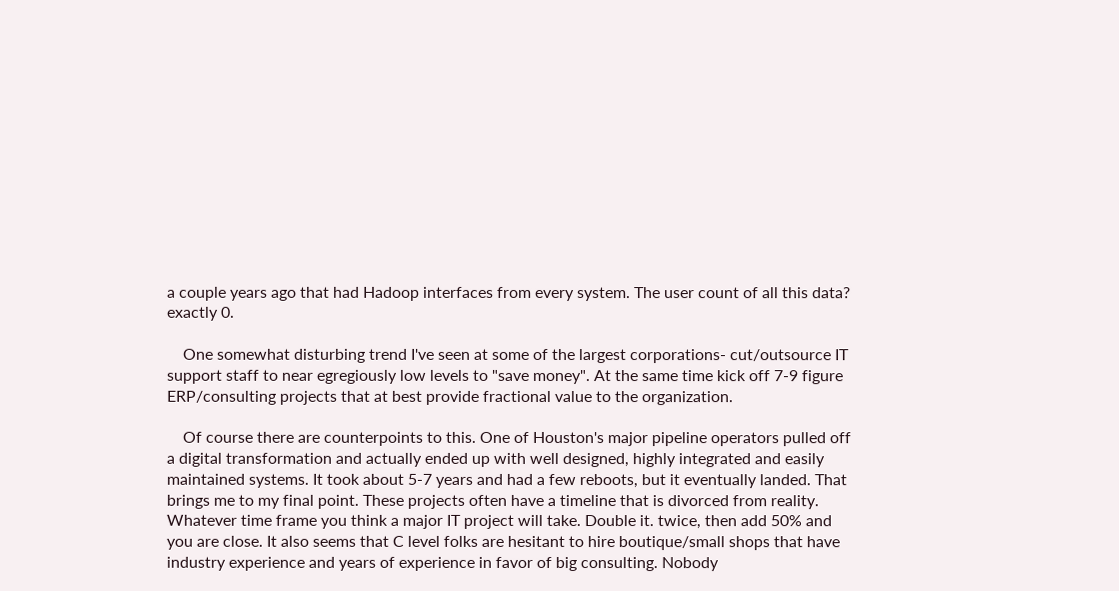a couple years ago that had Hadoop interfaces from every system. The user count of all this data? exactly 0.

    One somewhat disturbing trend I've seen at some of the largest corporations- cut/outsource IT support staff to near egregiously low levels to "save money". At the same time kick off 7-9 figure ERP/consulting projects that at best provide fractional value to the organization.

    Of course there are counterpoints to this. One of Houston's major pipeline operators pulled off a digital transformation and actually ended up with well designed, highly integrated and easily maintained systems. It took about 5-7 years and had a few reboots, but it eventually landed. That brings me to my final point. These projects often have a timeline that is divorced from reality. Whatever time frame you think a major IT project will take. Double it. twice, then add 50% and you are close. It also seems that C level folks are hesitant to hire boutique/small shops that have industry experience and years of experience in favor of big consulting. Nobody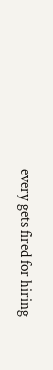every gets fired for hiring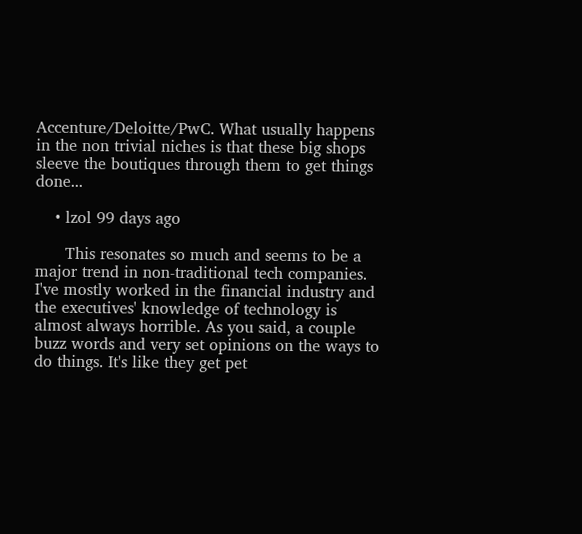Accenture/Deloitte/PwC. What usually happens in the non trivial niches is that these big shops sleeve the boutiques through them to get things done...

    • lzol 99 days ago

      This resonates so much and seems to be a major trend in non-traditional tech companies. I've mostly worked in the financial industry and the executives' knowledge of technology is almost always horrible. As you said, a couple buzz words and very set opinions on the ways to do things. It's like they get pet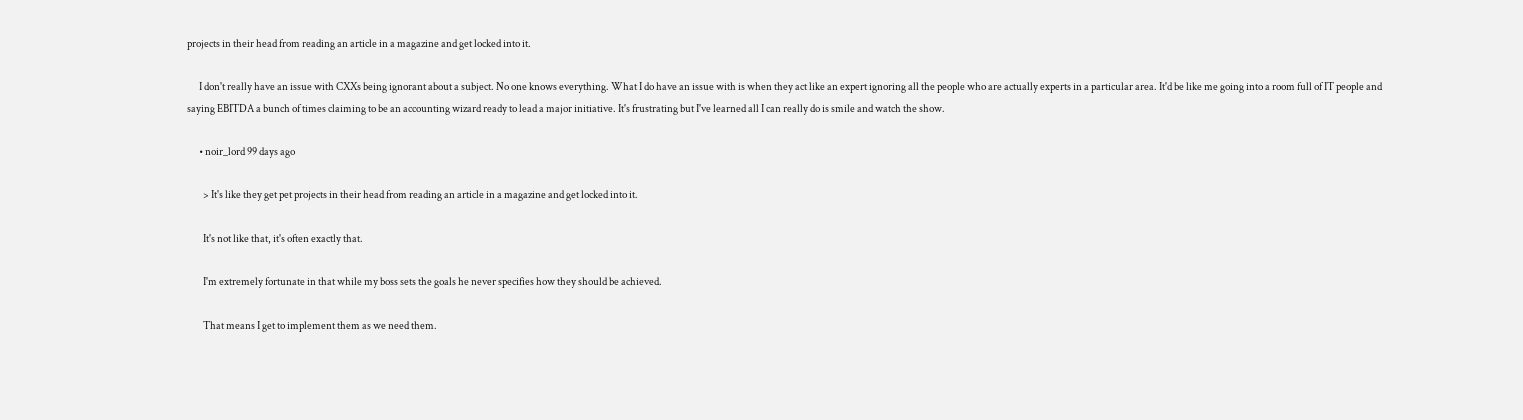projects in their head from reading an article in a magazine and get locked into it.

      I don't really have an issue with CXXs being ignorant about a subject. No one knows everything. What I do have an issue with is when they act like an expert ignoring all the people who are actually experts in a particular area. It'd be like me going into a room full of IT people and saying EBITDA a bunch of times claiming to be an accounting wizard ready to lead a major initiative. It's frustrating but I've learned all I can really do is smile and watch the show.

      • noir_lord 99 days ago

        > It's like they get pet projects in their head from reading an article in a magazine and get locked into it.

        It's not like that, it's often exactly that.

        I'm extremely fortunate in that while my boss sets the goals he never specifies how they should be achieved.

        That means I get to implement them as we need them.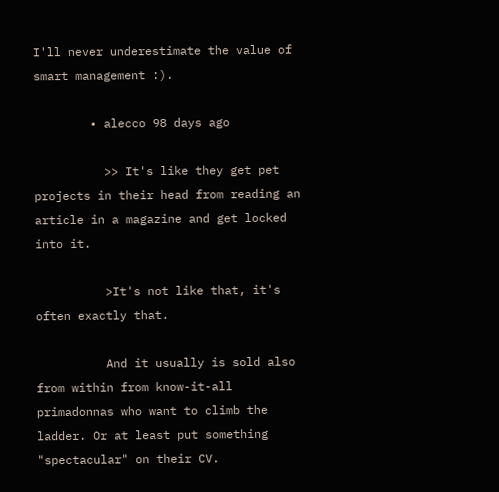I'll never underestimate the value of smart management :).

        • alecco 98 days ago

          >> It's like they get pet projects in their head from reading an article in a magazine and get locked into it.

          >It's not like that, it's often exactly that.

          And it usually is sold also from within from know-it-all primadonnas who want to climb the ladder. Or at least put something "spectacular" on their CV.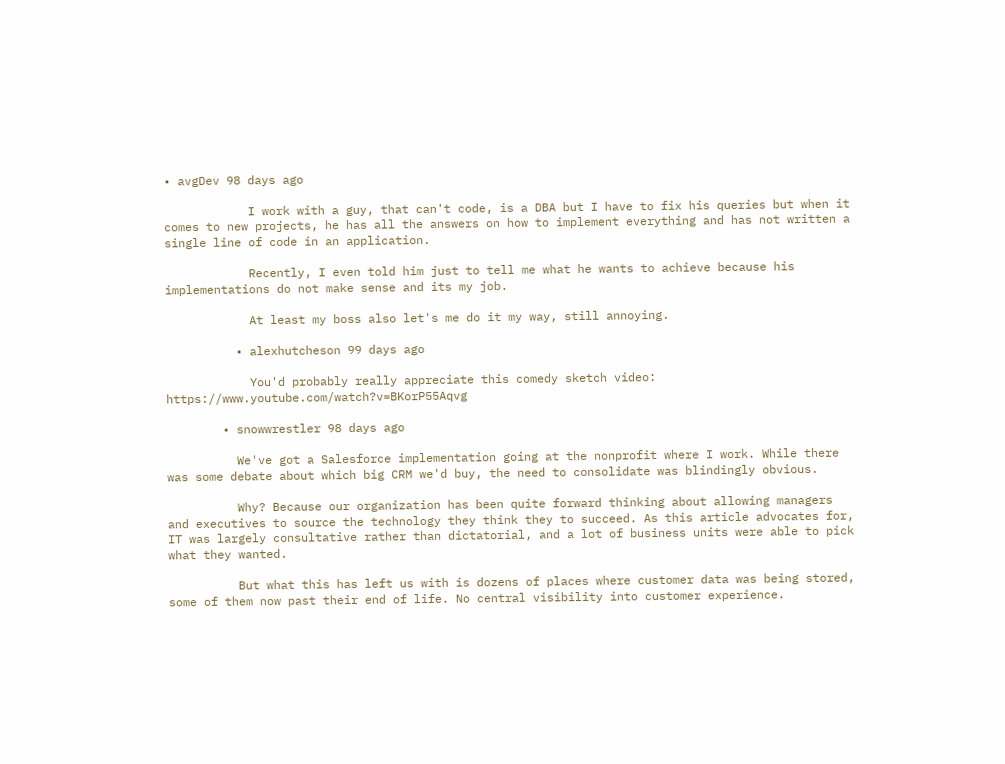• avgDev 98 days ago

            I work with a guy, that can't code, is a DBA but I have to fix his queries but when it comes to new projects, he has all the answers on how to implement everything and has not written a single line of code in an application.

            Recently, I even told him just to tell me what he wants to achieve because his implementations do not make sense and its my job.

            At least my boss also let's me do it my way, still annoying.

          • alexhutcheson 99 days ago

            You'd probably really appreciate this comedy sketch video: https://www.youtube.com/watch?v=BKorP55Aqvg

        • snowwrestler 98 days ago

          We've got a Salesforce implementation going at the nonprofit where I work. While there was some debate about which big CRM we'd buy, the need to consolidate was blindingly obvious.

          Why? Because our organization has been quite forward thinking about allowing managers and executives to source the technology they think they to succeed. As this article advocates for, IT was largely consultative rather than dictatorial, and a lot of business units were able to pick what they wanted.

          But what this has left us with is dozens of places where customer data was being stored, some of them now past their end of life. No central visibility into customer experience.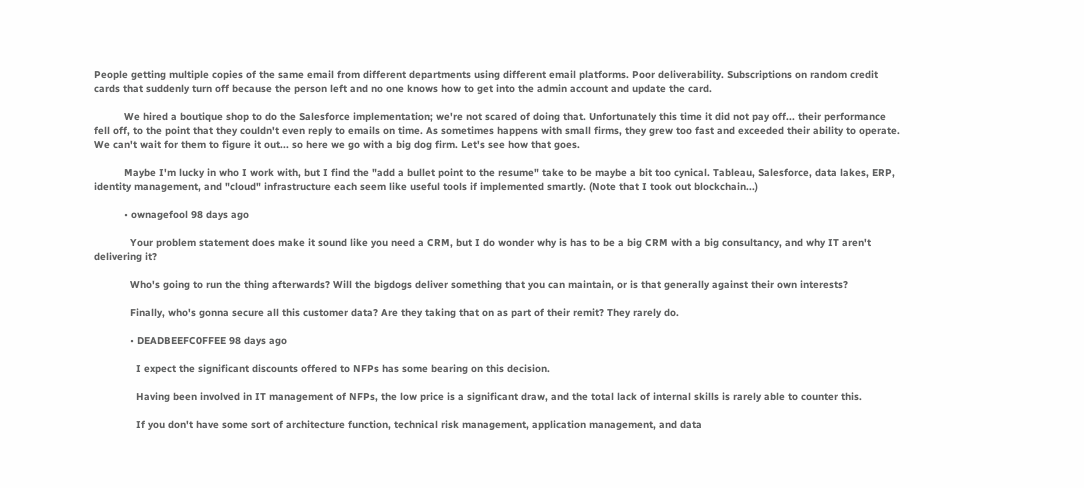People getting multiple copies of the same email from different departments using different email platforms. Poor deliverability. Subscriptions on random credit cards that suddenly turn off because the person left and no one knows how to get into the admin account and update the card.

          We hired a boutique shop to do the Salesforce implementation; we're not scared of doing that. Unfortunately this time it did not pay off... their performance fell off, to the point that they couldn't even reply to emails on time. As sometimes happens with small firms, they grew too fast and exceeded their ability to operate. We can't wait for them to figure it out... so here we go with a big dog firm. Let's see how that goes.

          Maybe I'm lucky in who I work with, but I find the "add a bullet point to the resume" take to be maybe a bit too cynical. Tableau, Salesforce, data lakes, ERP, identity management, and "cloud" infrastructure each seem like useful tools if implemented smartly. (Note that I took out blockchain...)

          • ownagefool 98 days ago

            Your problem statement does make it sound like you need a CRM, but I do wonder why is has to be a big CRM with a big consultancy, and why IT aren't delivering it?

            Who's going to run the thing afterwards? Will the bigdogs deliver something that you can maintain, or is that generally against their own interests?

            Finally, who's gonna secure all this customer data? Are they taking that on as part of their remit? They rarely do.

            • DEADBEEFC0FFEE 98 days ago

              I expect the significant discounts offered to NFPs has some bearing on this decision.

              Having been involved in IT management of NFPs, the low price is a significant draw, and the total lack of internal skills is rarely able to counter this.

              If you don't have some sort of architecture function, technical risk management, application management, and data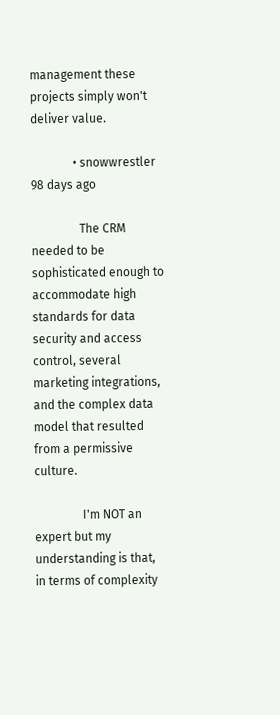management these projects simply won't deliver value.

              • snowwrestler 98 days ago

                The CRM needed to be sophisticated enough to accommodate high standards for data security and access control, several marketing integrations, and the complex data model that resulted from a permissive culture.

                I'm NOT an expert but my understanding is that, in terms of complexity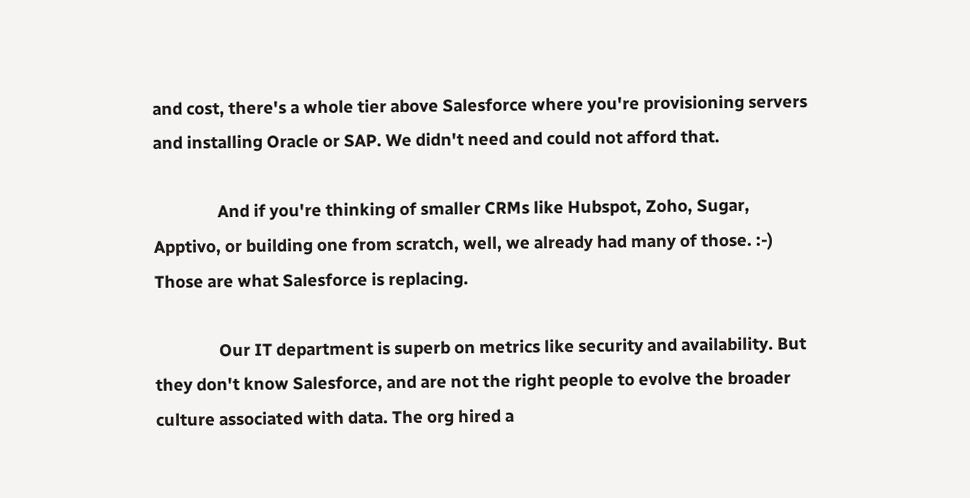and cost, there's a whole tier above Salesforce where you're provisioning servers and installing Oracle or SAP. We didn't need and could not afford that.

                And if you're thinking of smaller CRMs like Hubspot, Zoho, Sugar, Apptivo, or building one from scratch, well, we already had many of those. :-) Those are what Salesforce is replacing.

                Our IT department is superb on metrics like security and availability. But they don't know Salesforce, and are not the right people to evolve the broader culture associated with data. The org hired a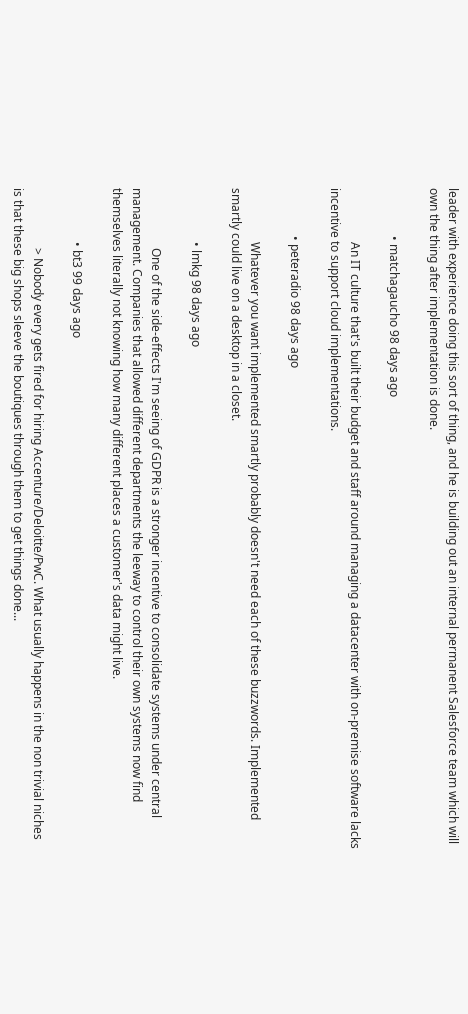leader with experience doing this sort of thing, and he is building out an internal permanent Salesforce team which will own the thing after implementation is done.

                • matchagaucho 98 days ago

                  An IT culture that's built their budget and staff around managing a datacenter with on-premise software lacks incentive to support cloud implementations.

                • peteradio 98 days ago

                  Whatever you want implemented smartly probably doesn't need each of these buzzwords. Implemented smartly could live on a desktop in a closet.

                  • lmkg 98 days ago

                    One of the side-effects I'm seeing of GDPR is a stronger incentive to consolidate systems under central management. Companies that allowed different departments the leeway to control their own systems now find themselves literally not knowing how many different places a customer's data might live.

                  • bt3 99 days ago

                    > Nobody every gets fired for hiring Accenture/Deloitte/PwC. What usually happens in the non trivial niches is that these big shops sleeve the boutiques through them to get things done...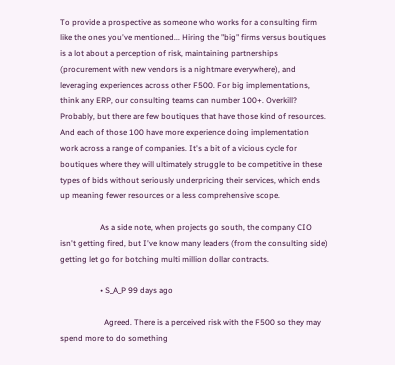To provide a prospective as someone who works for a consulting firm like the ones you've mentioned... Hiring the "big" firms versus boutiques is a lot about a perception of risk, maintaining partnerships (procurement with new vendors is a nightmare everywhere), and leveraging experiences across other F500. For big implementations, think any ERP, our consulting teams can number 100+. Overkill? Probably, but there are few boutiques that have those kind of resources. And each of those 100 have more experience doing implementation work across a range of companies. It's a bit of a vicious cycle for boutiques where they will ultimately struggle to be competitive in these types of bids without seriously underpricing their services, which ends up meaning fewer resources or a less comprehensive scope.

                    As a side note, when projects go south, the company CIO isn't getting fired, but I've know many leaders (from the consulting side) getting let go for botching multi million dollar contracts.

                    • S_A_P 99 days ago

                      Agreed. There is a perceived risk with the F500 so they may spend more to do something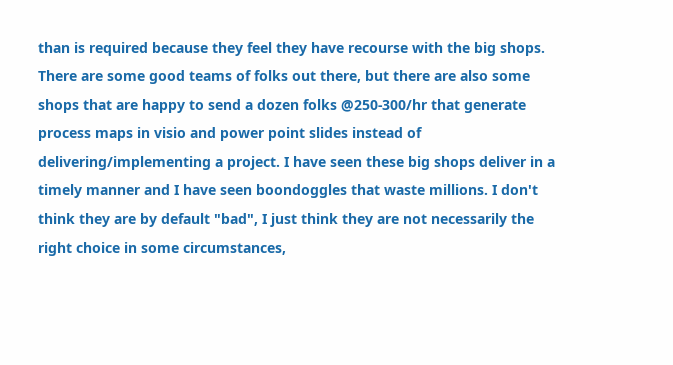than is required because they feel they have recourse with the big shops. There are some good teams of folks out there, but there are also some shops that are happy to send a dozen folks @250-300/hr that generate process maps in visio and power point slides instead of delivering/implementing a project. I have seen these big shops deliver in a timely manner and I have seen boondoggles that waste millions. I don't think they are by default "bad", I just think they are not necessarily the right choice in some circumstances,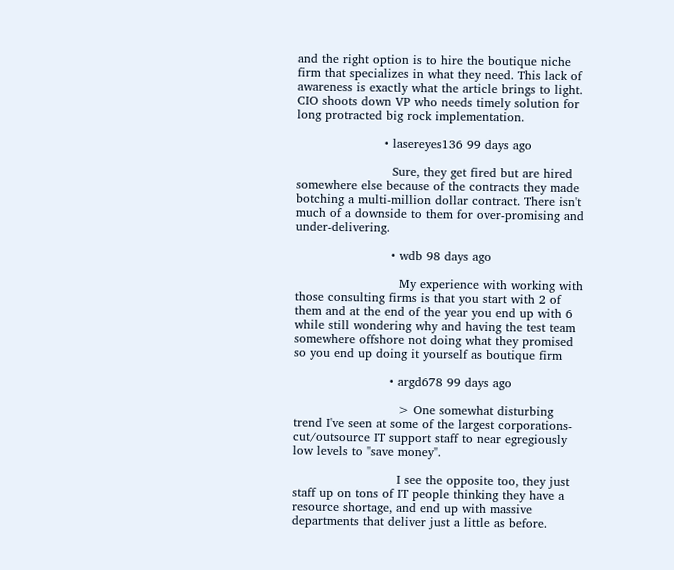and the right option is to hire the boutique niche firm that specializes in what they need. This lack of awareness is exactly what the article brings to light. CIO shoots down VP who needs timely solution for long protracted big rock implementation.

                      • lasereyes136 99 days ago

                        Sure, they get fired but are hired somewhere else because of the contracts they made botching a multi-million dollar contract. There isn't much of a downside to them for over-promising and under-delivering.

                        • wdb 98 days ago

                          My experience with working with those consulting firms is that you start with 2 of them and at the end of the year you end up with 6 while still wondering why and having the test team somewhere offshore not doing what they promised so you end up doing it yourself as boutique firm

                        • argd678 99 days ago

                          > One somewhat disturbing trend I've seen at some of the largest corporations- cut/outsource IT support staff to near egregiously low levels to "save money".

                          I see the opposite too, they just staff up on tons of IT people thinking they have a resource shortage, and end up with massive departments that deliver just a little as before.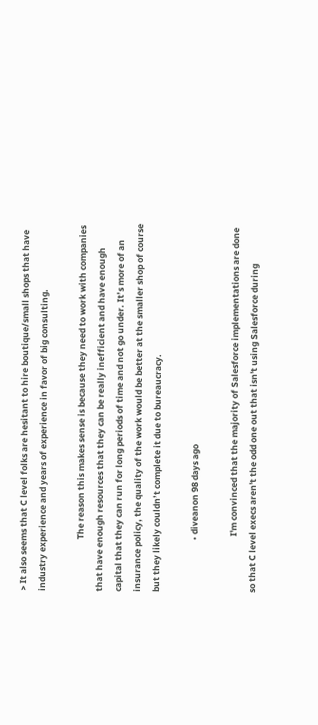> It also seems that C level folks are hesitant to hire boutique/small shops that have industry experience and years of experience in favor of big consulting.

                          The reason this makes sense is because they need to work with companies that have enough resources that they can be really inefficient and have enough capital that they can run for long periods of time and not go under. It’s more of an insurance policy, the quality of the work would be better at the smaller shop of course but they likely couldn’t complete it due to bureaucracy.

                          • diveanon 98 days ago

                            I'm convinced that the majority of Salesforce implementations are done so that C level execs aren't the odd one out that isn't using Salesforce during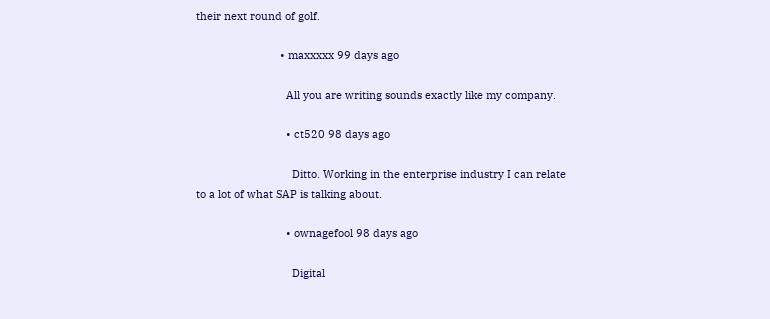their next round of golf.

                            • maxxxxx 99 days ago

                              All you are writing sounds exactly like my company.

                              • ct520 98 days ago

                                Ditto. Working in the enterprise industry I can relate to a lot of what SAP is talking about.

                              • ownagefool 98 days ago

                                Digital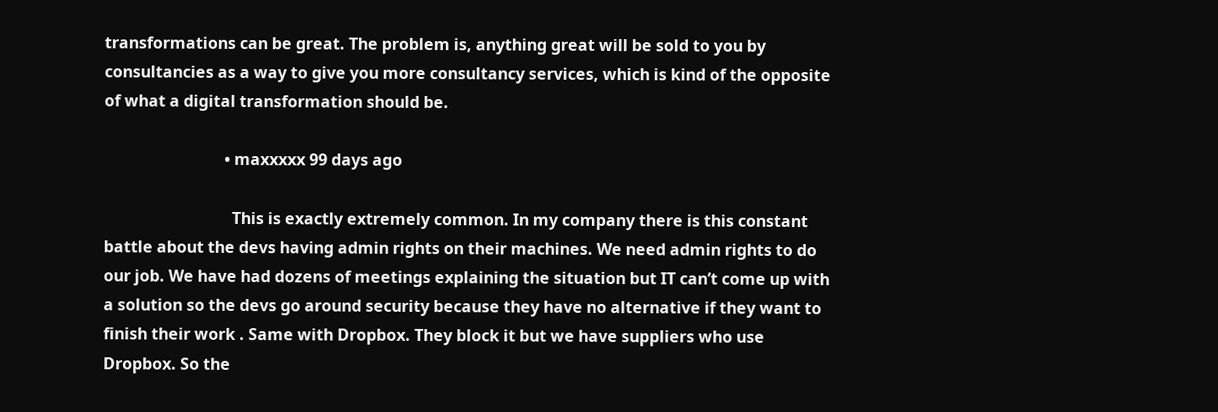transformations can be great. The problem is, anything great will be sold to you by consultancies as a way to give you more consultancy services, which is kind of the opposite of what a digital transformation should be.

                              • maxxxxx 99 days ago

                                This is exactly extremely common. In my company there is this constant battle about the devs having admin rights on their machines. We need admin rights to do our job. We have had dozens of meetings explaining the situation but IT can’t come up with a solution so the devs go around security because they have no alternative if they want to finish their work . Same with Dropbox. They block it but we have suppliers who use Dropbox. So the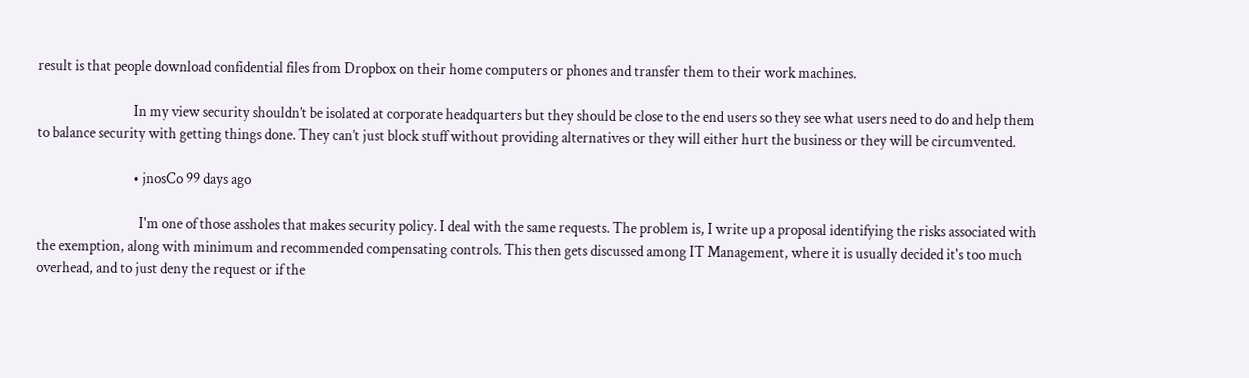result is that people download confidential files from Dropbox on their home computers or phones and transfer them to their work machines.

                                In my view security shouldn’t be isolated at corporate headquarters but they should be close to the end users so they see what users need to do and help them to balance security with getting things done. They can’t just block stuff without providing alternatives or they will either hurt the business or they will be circumvented.

                                • jnosCo 99 days ago

                                  I'm one of those assholes that makes security policy. I deal with the same requests. The problem is, I write up a proposal identifying the risks associated with the exemption, along with minimum and recommended compensating controls. This then gets discussed among IT Management, where it is usually decided it's too much overhead, and to just deny the request or if the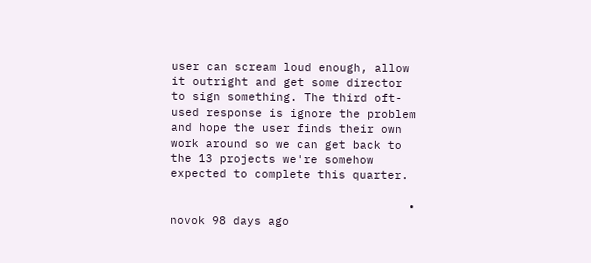user can scream loud enough, allow it outright and get some director to sign something. The third oft-used response is ignore the problem and hope the user finds their own work around so we can get back to the 13 projects we're somehow expected to complete this quarter.

                                  • novok 98 days ago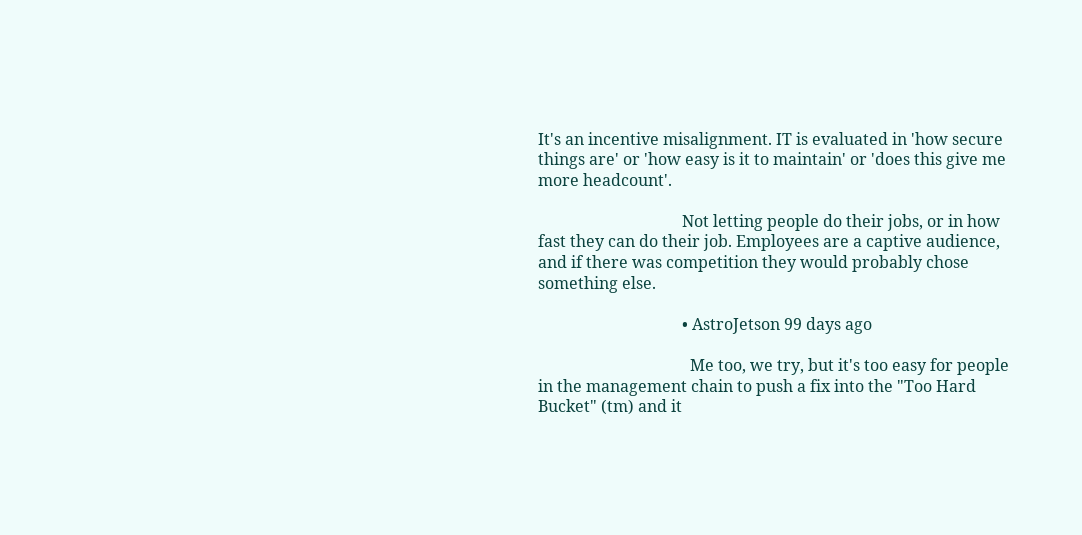It's an incentive misalignment. IT is evaluated in 'how secure things are' or 'how easy is it to maintain' or 'does this give me more headcount'.

                                    Not letting people do their jobs, or in how fast they can do their job. Employees are a captive audience, and if there was competition they would probably chose something else.

                                    • AstroJetson 99 days ago

                                      Me too, we try, but it's too easy for people in the management chain to push a fix into the "Too Hard Bucket" (tm) and it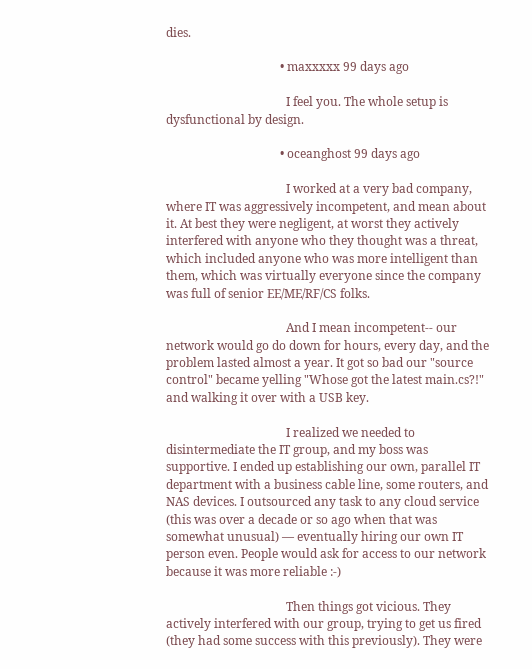dies.

                                      • maxxxxx 99 days ago

                                        I feel you. The whole setup is dysfunctional by design.

                                      • oceanghost 99 days ago

                                        I worked at a very bad company, where IT was aggressively incompetent, and mean about it. At best they were negligent, at worst they actively interfered with anyone who they thought was a threat, which included anyone who was more intelligent than them, which was virtually everyone since the company was full of senior EE/ME/RF/CS folks.

                                        And I mean incompetent-- our network would go do down for hours, every day, and the problem lasted almost a year. It got so bad our "source control" became yelling "Whose got the latest main.cs?!" and walking it over with a USB key.

                                        I realized we needed to disintermediate the IT group, and my boss was supportive. I ended up establishing our own, parallel IT department with a business cable line, some routers, and NAS devices. I outsourced any task to any cloud service (this was over a decade or so ago when that was somewhat unusual) — eventually hiring our own IT person even. People would ask for access to our network because it was more reliable :-)

                                        Then things got vicious. They actively interfered with our group, trying to get us fired (they had some success with this previously). They were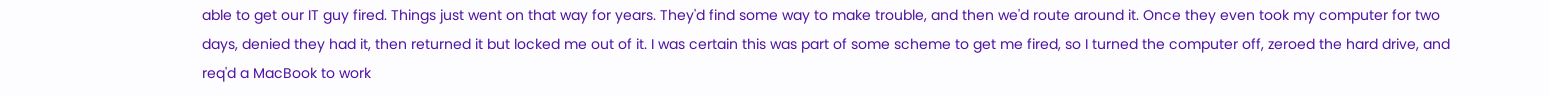able to get our IT guy fired. Things just went on that way for years. They'd find some way to make trouble, and then we'd route around it. Once they even took my computer for two days, denied they had it, then returned it but locked me out of it. I was certain this was part of some scheme to get me fired, so I turned the computer off, zeroed the hard drive, and req'd a MacBook to work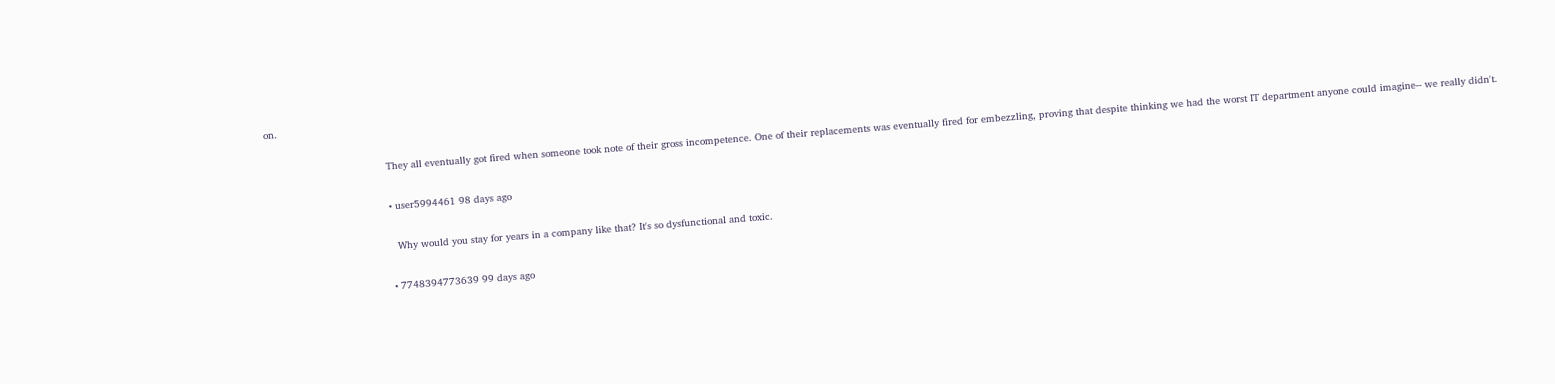on.

                                        They all eventually got fired when someone took note of their gross incompetence. One of their replacements was eventually fired for embezzling, proving that despite thinking we had the worst IT department anyone could imagine-- we really didn't.

                                        • user5994461 98 days ago

                                          Why would you stay for years in a company like that? It's so dysfunctional and toxic.

                                        • 7748394773639 99 days ago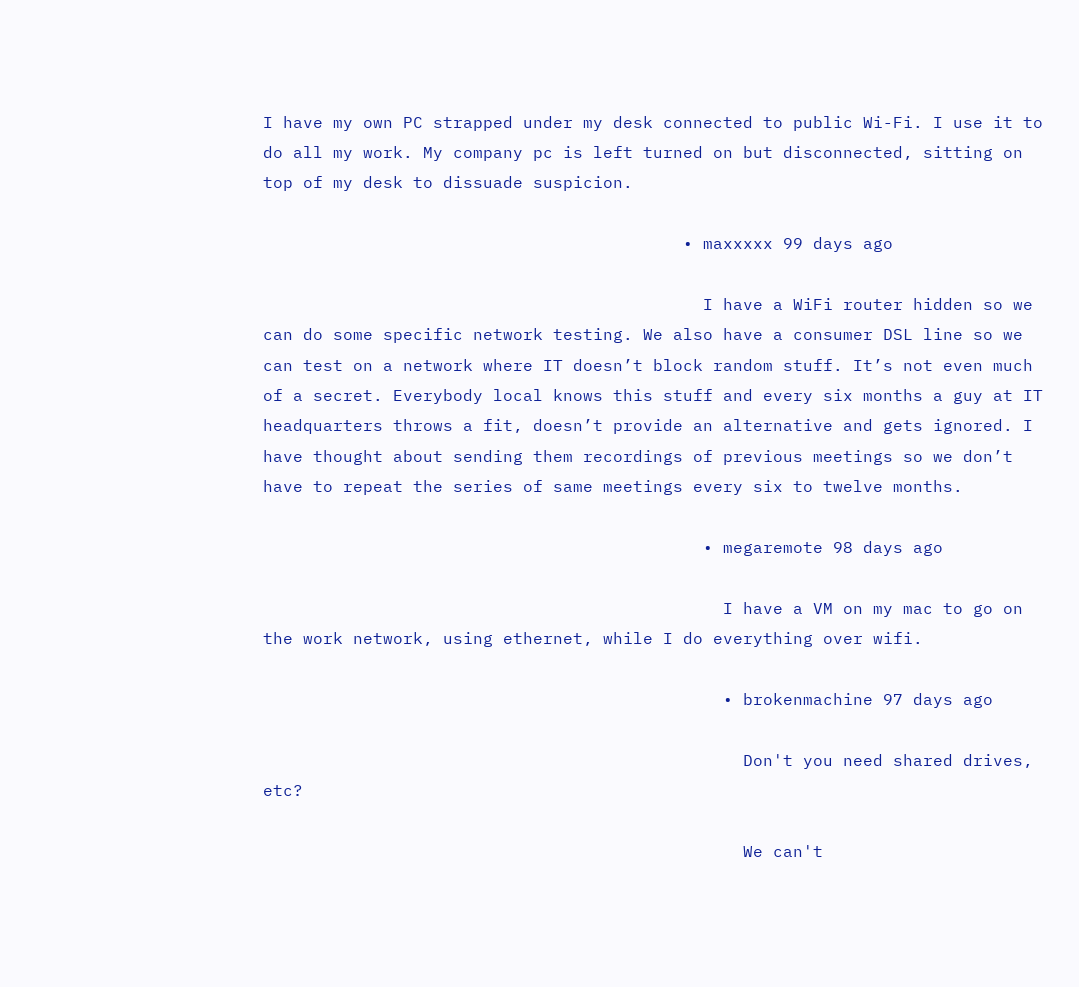I have my own PC strapped under my desk connected to public Wi-Fi. I use it to do all my work. My company pc is left turned on but disconnected, sitting on top of my desk to dissuade suspicion.

                                          • maxxxxx 99 days ago

                                            I have a WiFi router hidden so we can do some specific network testing. We also have a consumer DSL line so we can test on a network where IT doesn’t block random stuff. It’s not even much of a secret. Everybody local knows this stuff and every six months a guy at IT headquarters throws a fit, doesn’t provide an alternative and gets ignored. I have thought about sending them recordings of previous meetings so we don’t have to repeat the series of same meetings every six to twelve months.

                                            • megaremote 98 days ago

                                              I have a VM on my mac to go on the work network, using ethernet, while I do everything over wifi.

                                              • brokenmachine 97 days ago

                                                Don't you need shared drives, etc?

                                                We can't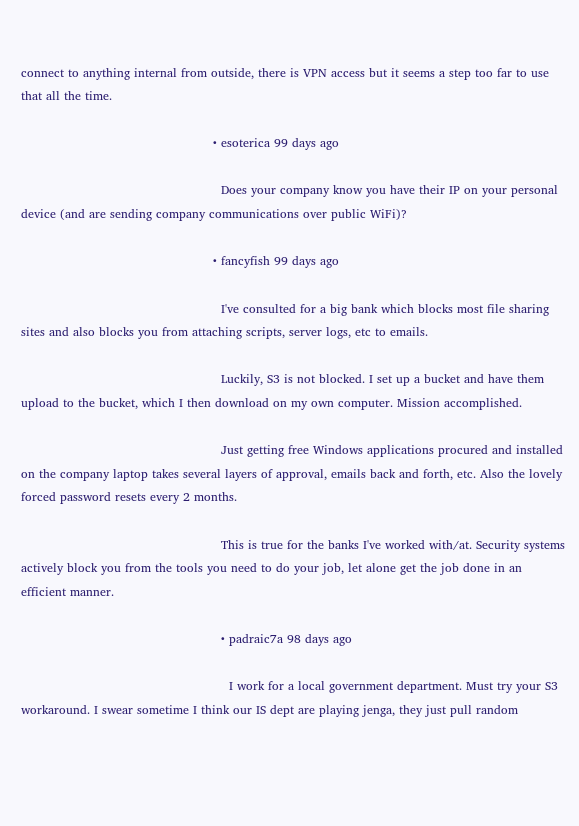connect to anything internal from outside, there is VPN access but it seems a step too far to use that all the time.

                                                • esoterica 99 days ago

                                                  Does your company know you have their IP on your personal device (and are sending company communications over public WiFi)?

                                                • fancyfish 99 days ago

                                                  I've consulted for a big bank which blocks most file sharing sites and also blocks you from attaching scripts, server logs, etc to emails.

                                                  Luckily, S3 is not blocked. I set up a bucket and have them upload to the bucket, which I then download on my own computer. Mission accomplished.

                                                  Just getting free Windows applications procured and installed on the company laptop takes several layers of approval, emails back and forth, etc. Also the lovely forced password resets every 2 months.

                                                  This is true for the banks I've worked with/at. Security systems actively block you from the tools you need to do your job, let alone get the job done in an efficient manner.

                                                  • padraic7a 98 days ago

                                                    I work for a local government department. Must try your S3 workaround. I swear sometime I think our IS dept are playing jenga, they just pull random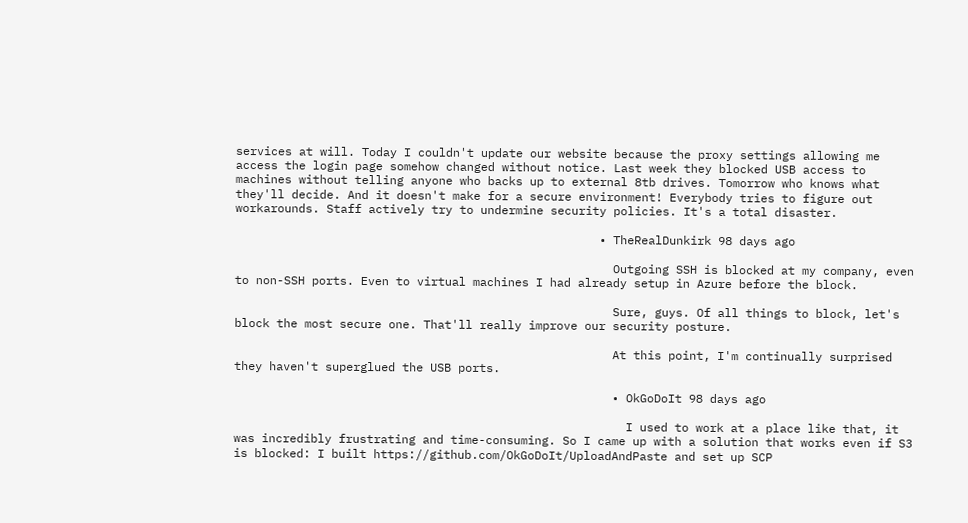services at will. Today I couldn't update our website because the proxy settings allowing me access the login page somehow changed without notice. Last week they blocked USB access to machines without telling anyone who backs up to external 8tb drives. Tomorrow who knows what they'll decide. And it doesn't make for a secure environment! Everybody tries to figure out workarounds. Staff actively try to undermine security policies. It's a total disaster.

                                                    • TheRealDunkirk 98 days ago

                                                      Outgoing SSH is blocked at my company, even to non-SSH ports. Even to virtual machines I had already setup in Azure before the block.

                                                      Sure, guys. Of all things to block, let's block the most secure one. That'll really improve our security posture.

                                                      At this point, I'm continually surprised they haven't superglued the USB ports.

                                                      • OkGoDoIt 98 days ago

                                                        I used to work at a place like that, it was incredibly frustrating and time-consuming. So I came up with a solution that works even if S3 is blocked: I built https://github.com/OkGoDoIt/UploadAndPaste and set up SCP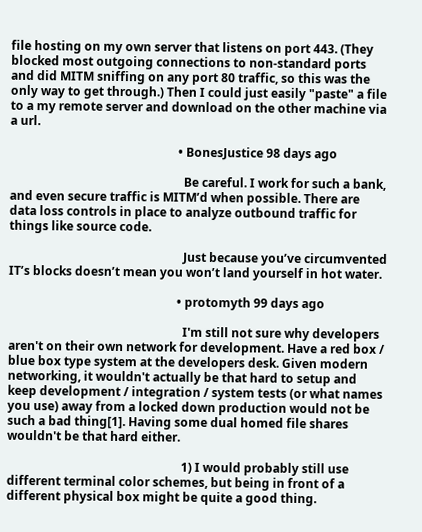file hosting on my own server that listens on port 443. (They blocked most outgoing connections to non-standard ports and did MITM sniffing on any port 80 traffic, so this was the only way to get through.) Then I could just easily "paste" a file to a my remote server and download on the other machine via a url.

                                                        • BonesJustice 98 days ago

                                                          Be careful. I work for such a bank, and even secure traffic is MITM’d when possible. There are data loss controls in place to analyze outbound traffic for things like source code.

                                                          Just because you’ve circumvented IT’s blocks doesn’t mean you won’t land yourself in hot water.

                                                        • protomyth 99 days ago

                                                          I'm still not sure why developers aren't on their own network for development. Have a red box / blue box type system at the developers desk. Given modern networking, it wouldn't actually be that hard to setup and keep development / integration / system tests (or what names you use) away from a locked down production would not be such a bad thing[1]. Having some dual homed file shares wouldn't be that hard either.

                                                          1) I would probably still use different terminal color schemes, but being in front of a different physical box might be quite a good thing.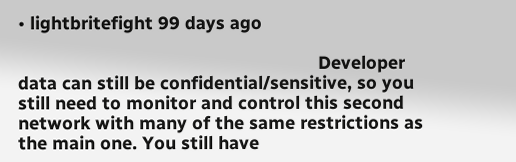• lightbritefight 99 days ago

                                                            Developer data can still be confidential/sensitive, so you still need to monitor and control this second network with many of the same restrictions as the main one. You still have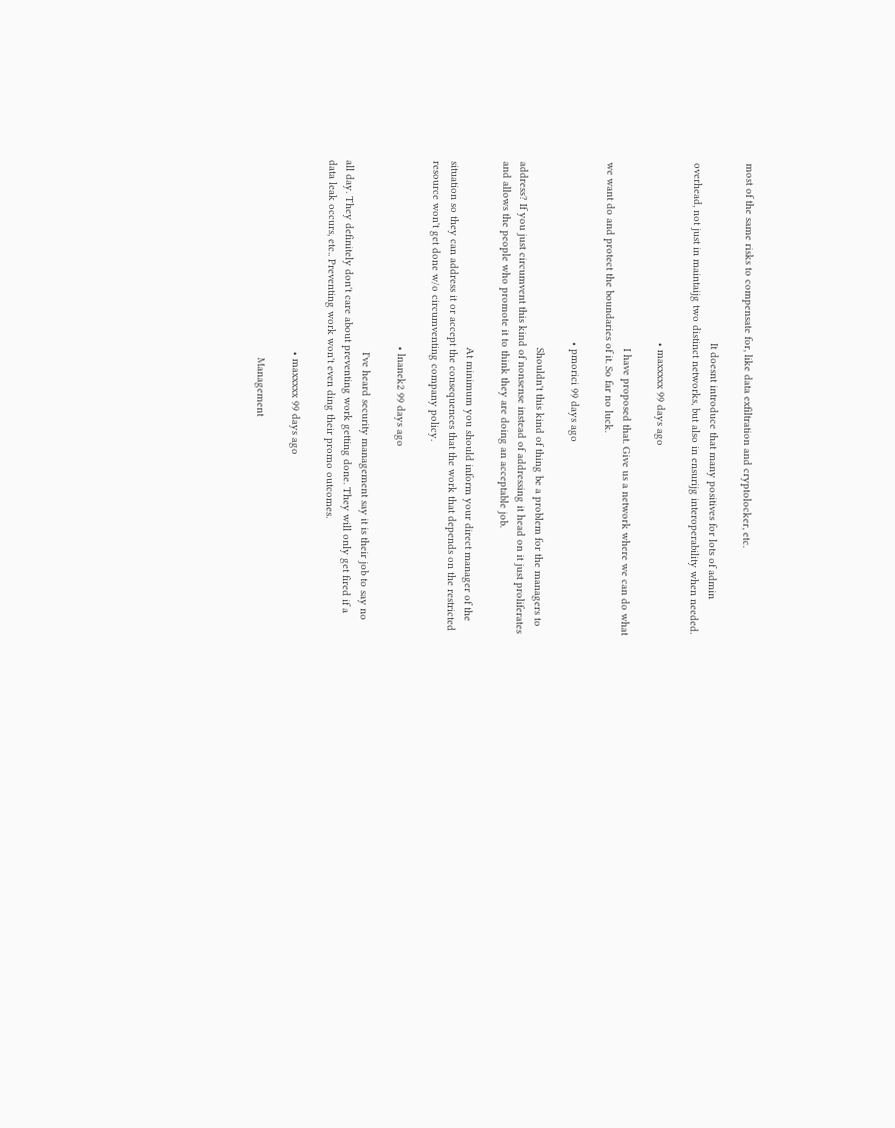most of the same risks to compensate for, like data exfiltration and cryptolocker, etc.

                                                            It doesnt introduce that many positives for lots of admin overhead, not just in maintaijg two distinct networks, but also in ensurijg interoperability when needed.

                                                            • maxxxxx 99 days ago

                                                              I have proposed that. Give us a network where we can do what we want do and protect the boundaries of it. So far no luck.

                                                            • pmorici 99 days ago

                                                              Shouldn't this kind of thing be a problem for the managers to address? If you just circumvent this kind of nonsense instead of addressing it head on it just proliferates and allows the people who promote it to think they are doing an acceptable job.

                                                              At minimum you should inform your direct manager of the situation so they can address it or accept the consequences that the work that depends on the restricted resource won't get done w/o circumventing company policy.

                                                              • lnanek2 99 days ago

                                                                I've heard security management say it is their job to say no all day. They definitely don't care about preventing work getting done. They will only get fired if a data leak occurs, etc.. Preventing work won't even ding their promo outcomes.

                                                                • maxxxxx 99 days ago

                                                                  Management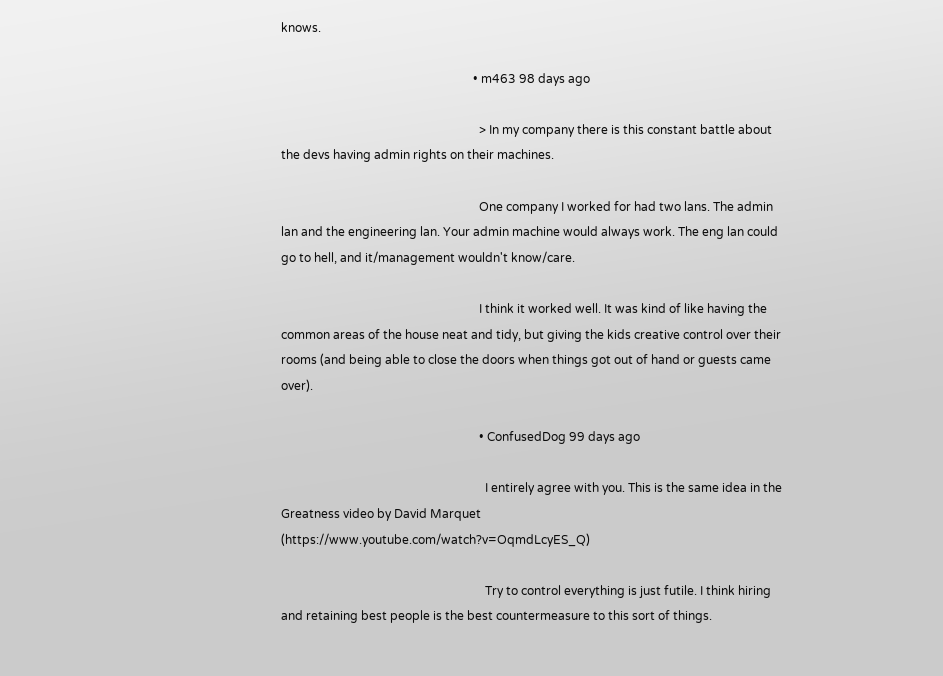knows.

                                                                • m463 98 days ago

                                                                  > In my company there is this constant battle about the devs having admin rights on their machines.

                                                                  One company I worked for had two lans. The admin lan and the engineering lan. Your admin machine would always work. The eng lan could go to hell, and it/management wouldn't know/care.

                                                                  I think it worked well. It was kind of like having the common areas of the house neat and tidy, but giving the kids creative control over their rooms (and being able to close the doors when things got out of hand or guests came over).

                                                                  • ConfusedDog 99 days ago

                                                                    I entirely agree with you. This is the same idea in the Greatness video by David Marquet (https://www.youtube.com/watch?v=OqmdLcyES_Q)

                                                                    Try to control everything is just futile. I think hiring and retaining best people is the best countermeasure to this sort of things.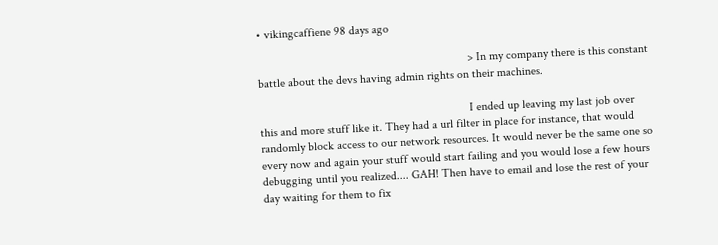• vikingcaffiene 98 days ago

                                                                      > In my company there is this constant battle about the devs having admin rights on their machines.

                                                                      I ended up leaving my last job over this and more stuff like it. They had a url filter in place for instance, that would randomly block access to our network resources. It would never be the same one so every now and again your stuff would start failing and you would lose a few hours debugging until you realized.... GAH! Then have to email and lose the rest of your day waiting for them to fix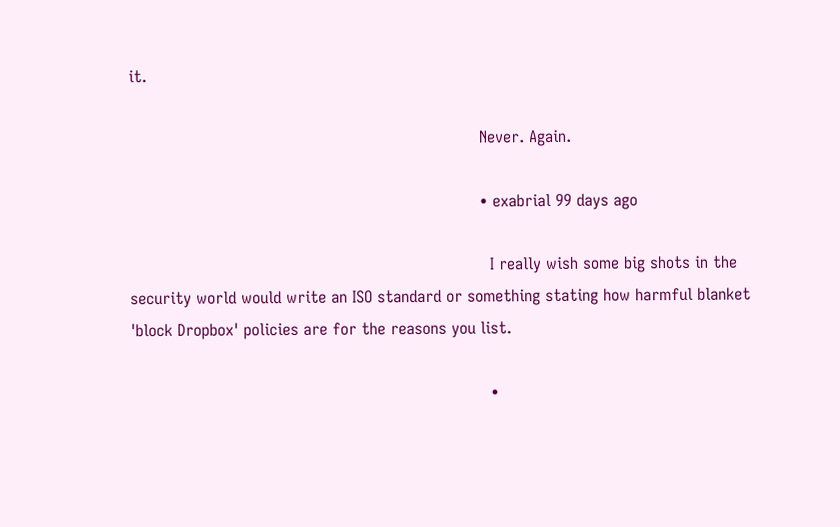it.

                                                                      Never. Again.

                                                                      • exabrial 99 days ago

                                                                        I really wish some big shots in the security world would write an ISO standard or something stating how harmful blanket 'block Dropbox' policies are for the reasons you list.

                                                                        •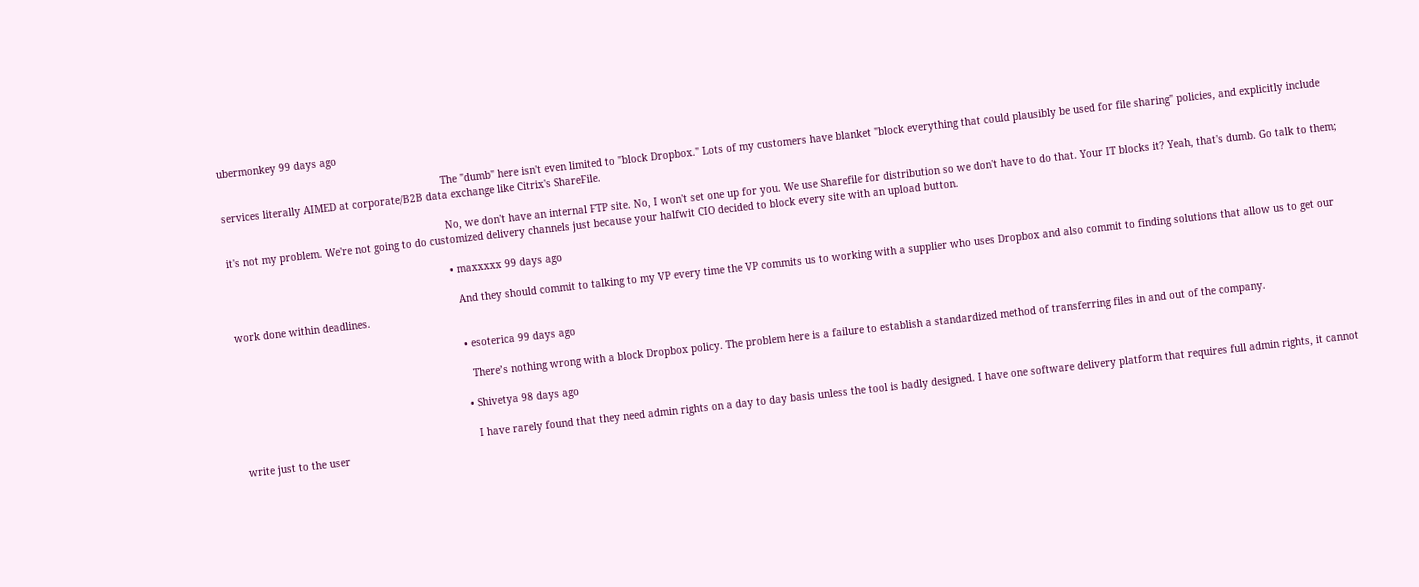ubermonkey 99 days ago

                                                                          The "dumb" here isn't even limited to "block Dropbox." Lots of my customers have blanket "block everything that could plausibly be used for file sharing" policies, and explicitly include services literally AIMED at corporate/B2B data exchange like Citrix's ShareFile.

                                                                          No, we don't have an internal FTP site. No, I won't set one up for you. We use Sharefile for distribution so we don't have to do that. Your IT blocks it? Yeah, that's dumb. Go talk to them; it's not my problem. We're not going to do customized delivery channels just because your halfwit CIO decided to block every site with an upload button.

                                                                          • maxxxxx 99 days ago

                                                                            And they should commit to talking to my VP every time the VP commits us to working with a supplier who uses Dropbox and also commit to finding solutions that allow us to get our work done within deadlines.

                                                                            • esoterica 99 days ago

                                                                              There’s nothing wrong with a block Dropbox policy. The problem here is a failure to establish a standardized method of transferring files in and out of the company.

                                                                            • Shivetya 98 days ago

                                                                              I have rarely found that they need admin rights on a day to day basis unless the tool is badly designed. I have one software delivery platform that requires full admin rights, it cannot write just to the user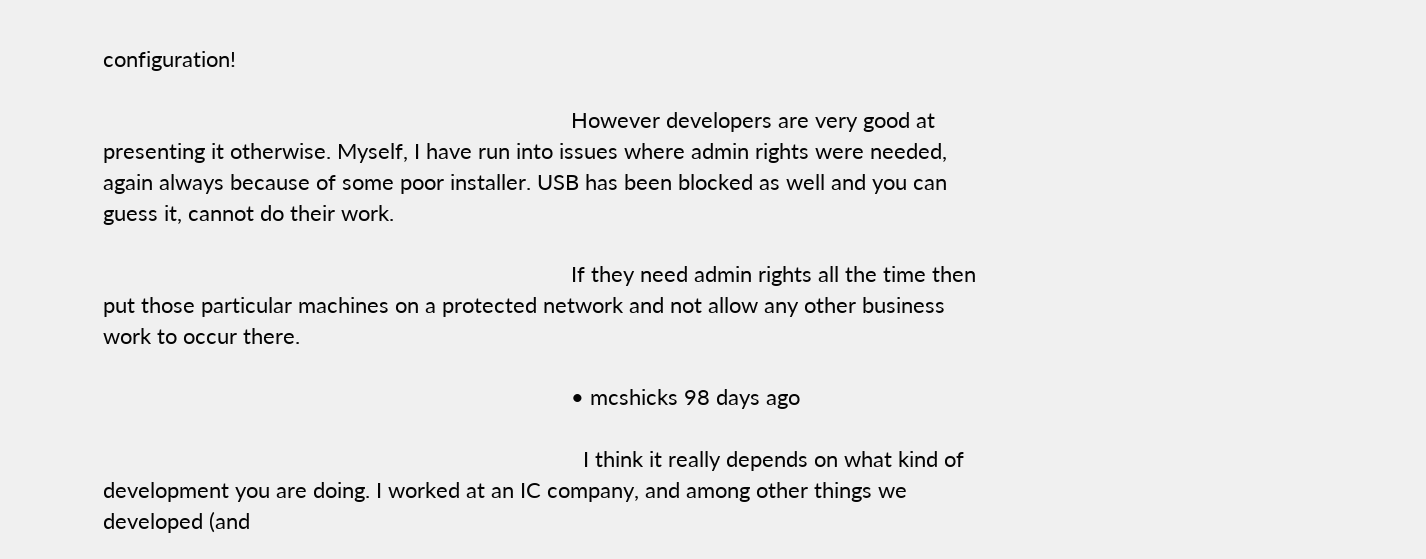configuration!

                                                                              However developers are very good at presenting it otherwise. Myself, I have run into issues where admin rights were needed, again always because of some poor installer. USB has been blocked as well and you can guess it, cannot do their work.

                                                                              If they need admin rights all the time then put those particular machines on a protected network and not allow any other business work to occur there.

                                                                              • mcshicks 98 days ago

                                                                                I think it really depends on what kind of development you are doing. I worked at an IC company, and among other things we developed (and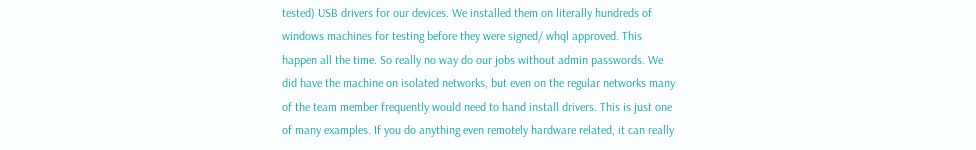tested) USB drivers for our devices. We installed them on literally hundreds of windows machines for testing before they were signed/ whql approved. This happen all the time. So really no way do our jobs without admin passwords. We did have the machine on isolated networks, but even on the regular networks many of the team member frequently would need to hand install drivers. This is just one of many examples. If you do anything even remotely hardware related, it can really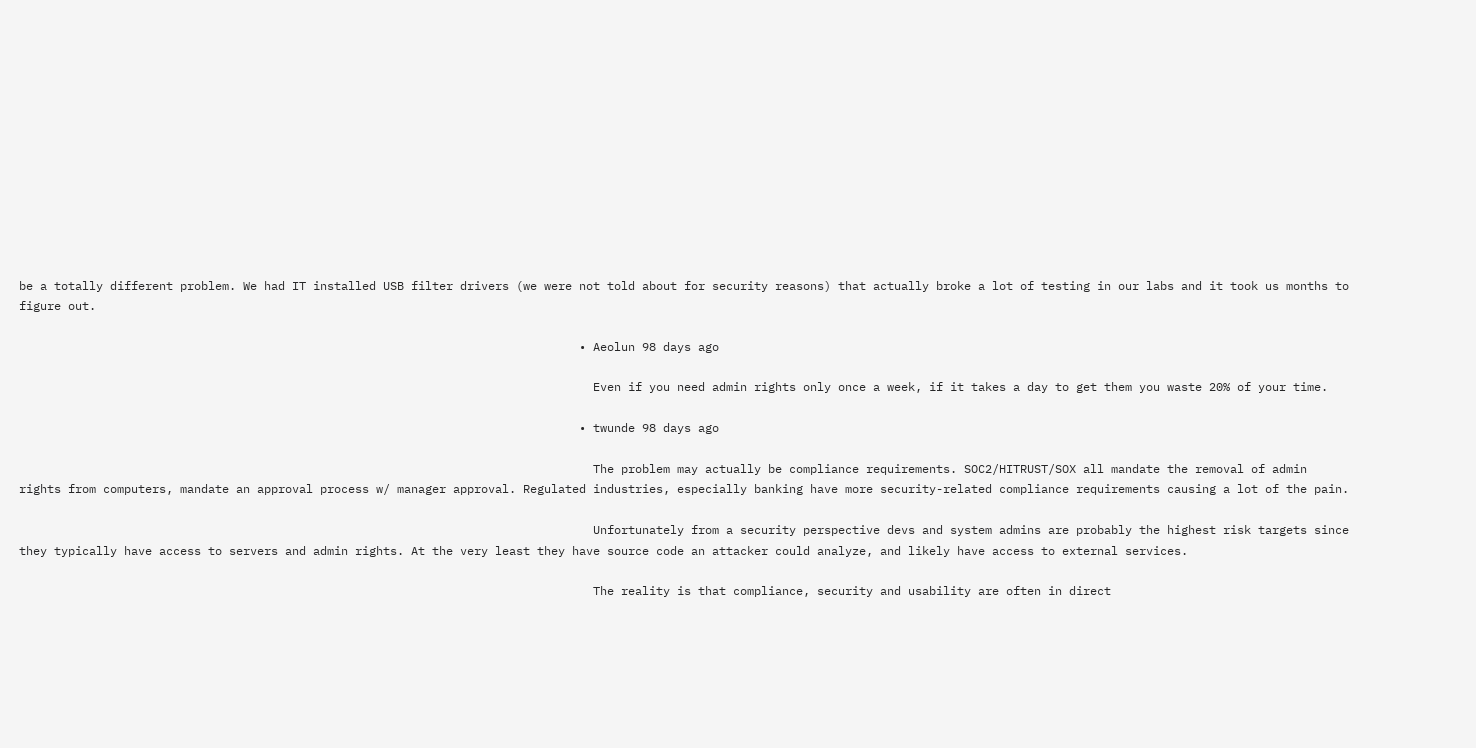be a totally different problem. We had IT installed USB filter drivers (we were not told about for security reasons) that actually broke a lot of testing in our labs and it took us months to figure out.

                                                                                • Aeolun 98 days ago

                                                                                  Even if you need admin rights only once a week, if it takes a day to get them you waste 20% of your time.

                                                                                • twunde 98 days ago

                                                                                  The problem may actually be compliance requirements. SOC2/HITRUST/SOX all mandate the removal of admin rights from computers, mandate an approval process w/ manager approval. Regulated industries, especially banking have more security-related compliance requirements causing a lot of the pain.

                                                                                  Unfortunately from a security perspective devs and system admins are probably the highest risk targets since they typically have access to servers and admin rights. At the very least they have source code an attacker could analyze, and likely have access to external services.

                                                                                  The reality is that compliance, security and usability are often in direct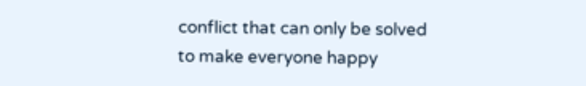conflict that can only be solved to make everyone happy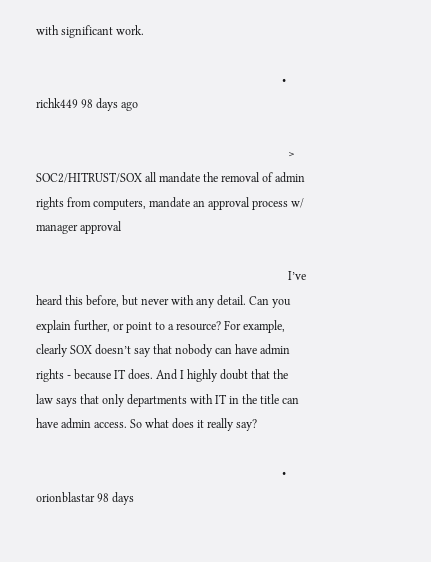with significant work.

                                                                                  • richk449 98 days ago

                                                                                    > SOC2/HITRUST/SOX all mandate the removal of admin rights from computers, mandate an approval process w/ manager approval

                                                                                    I’ve heard this before, but never with any detail. Can you explain further, or point to a resource? For example, clearly SOX doesn’t say that nobody can have admin rights - because IT does. And I highly doubt that the law says that only departments with IT in the title can have admin access. So what does it really say?

                                                                                  • orionblastar 98 days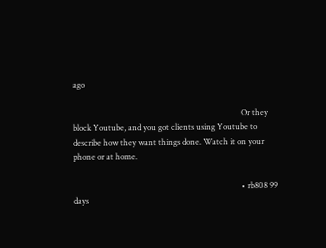ago

                                                                                    Or they block Youtube, and you got clients using Youtube to describe how they want things done. Watch it on your phone or at home.

                                                                                    • rb808 99 days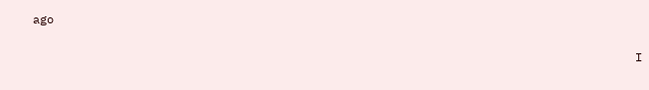ago

                                                                                      I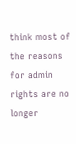think most of the reasons for admin rights are no longer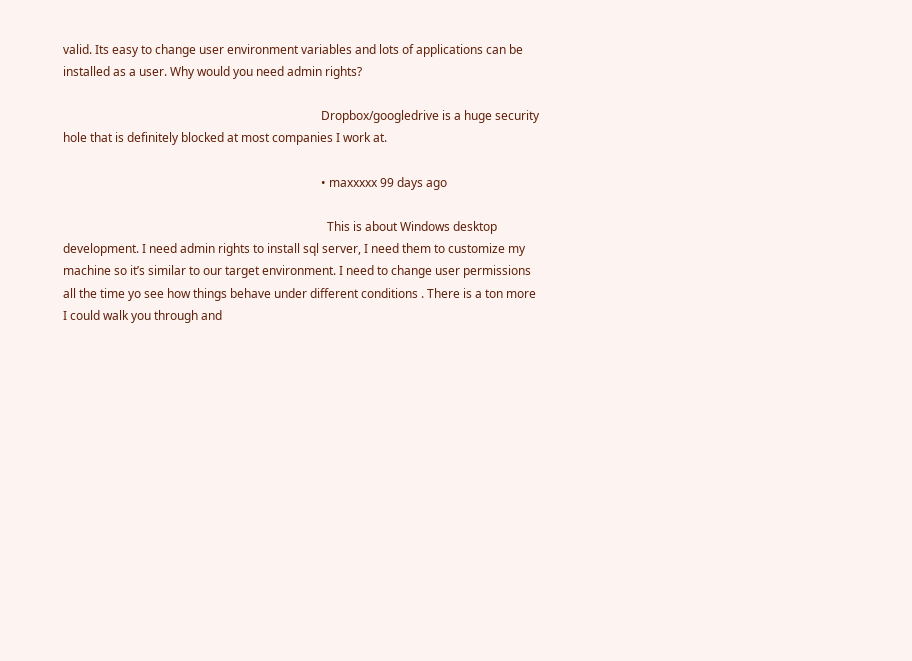valid. Its easy to change user environment variables and lots of applications can be installed as a user. Why would you need admin rights?

                                                                                      Dropbox/googledrive is a huge security hole that is definitely blocked at most companies I work at.

                                                                                      • maxxxxx 99 days ago

                                                                                        This is about Windows desktop development. I need admin rights to install sql server, I need them to customize my machine so it’s similar to our target environment. I need to change user permissions all the time yo see how things behave under different conditions . There is a ton more I could walk you through and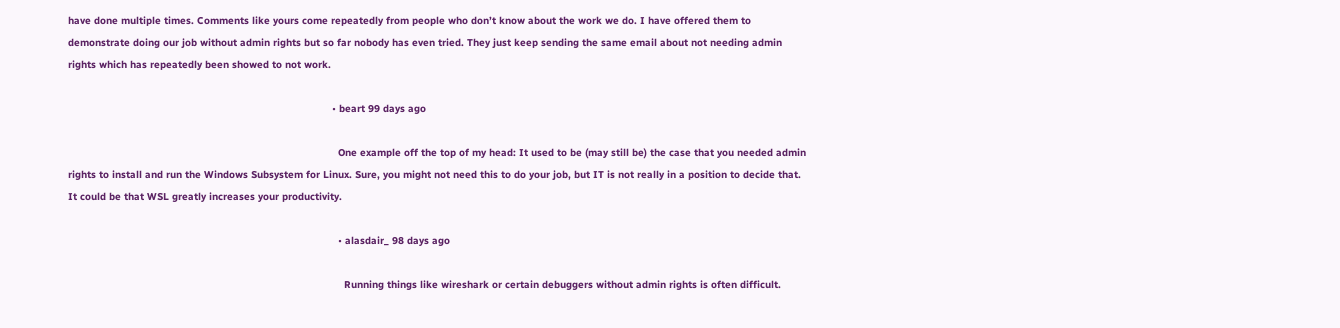have done multiple times. Comments like yours come repeatedly from people who don’t know about the work we do. I have offered them to demonstrate doing our job without admin rights but so far nobody has even tried. They just keep sending the same email about not needing admin rights which has repeatedly been showed to not work.

                                                                                        • beart 99 days ago

                                                                                          One example off the top of my head: It used to be (may still be) the case that you needed admin rights to install and run the Windows Subsystem for Linux. Sure, you might not need this to do your job, but IT is not really in a position to decide that. It could be that WSL greatly increases your productivity.

                                                                                          • alasdair_ 98 days ago

                                                                                            Running things like wireshark or certain debuggers without admin rights is often difficult.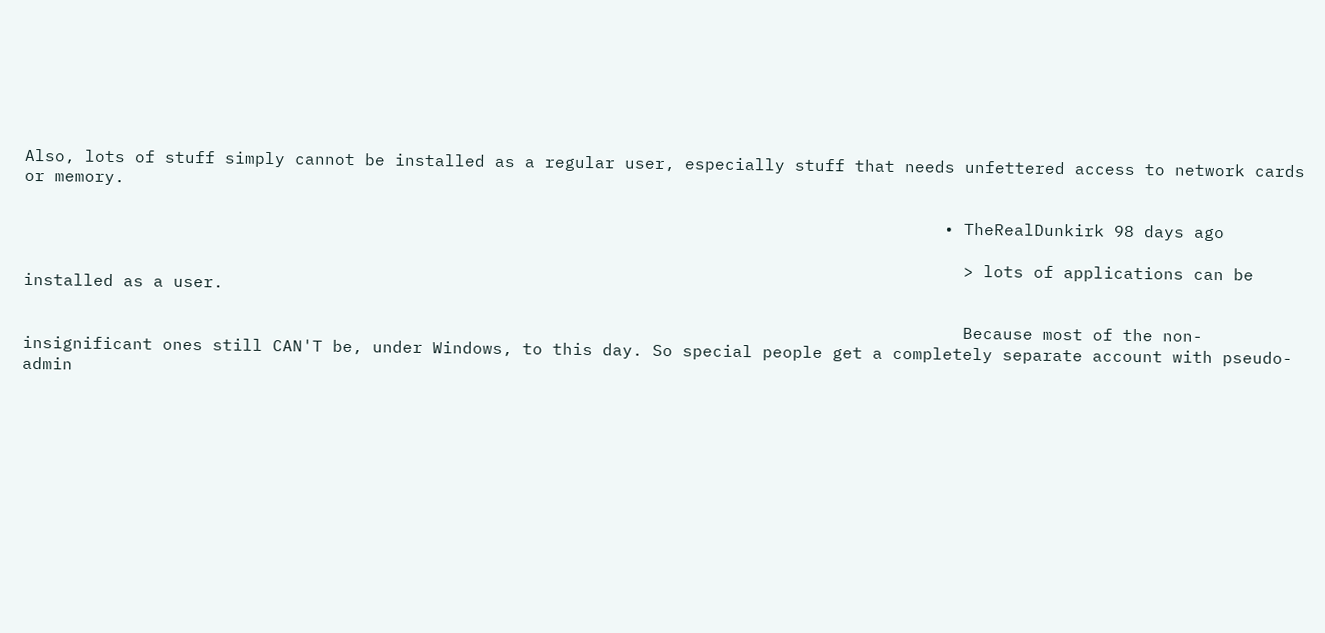Also, lots of stuff simply cannot be installed as a regular user, especially stuff that needs unfettered access to network cards or memory.

                                                                                            • TheRealDunkirk 98 days ago

                                                                                              > lots of applications can be installed as a user.

                                                                                              Because most of the non-insignificant ones still CAN'T be, under Windows, to this day. So special people get a completely separate account with pseudo-admin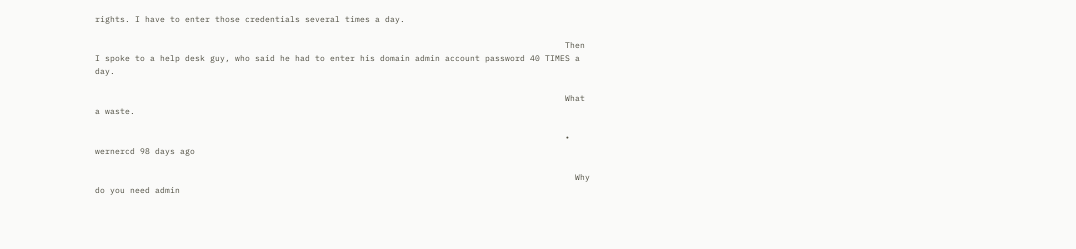rights. I have to enter those credentials several times a day.

                                                                                              Then I spoke to a help desk guy, who said he had to enter his domain admin account password 40 TIMES a day.

                                                                                              What a waste.

                                                                                              • wernercd 98 days ago

                                                                                                Why do you need admin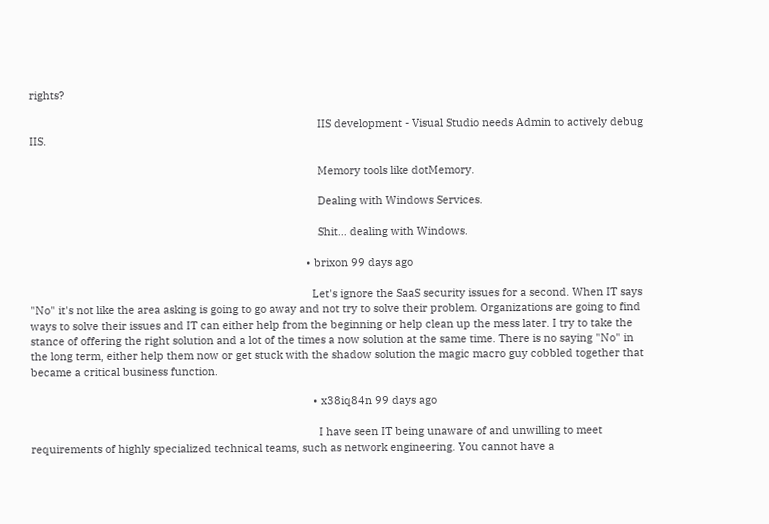rights?

                                                                                                IIS development - Visual Studio needs Admin to actively debug IIS.

                                                                                                Memory tools like dotMemory.

                                                                                                Dealing with Windows Services.

                                                                                                Shit... dealing with Windows.

                                                                                            • brixon 99 days ago

                                                                                              Let's ignore the SaaS security issues for a second. When IT says "No" it's not like the area asking is going to go away and not try to solve their problem. Organizations are going to find ways to solve their issues and IT can either help from the beginning or help clean up the mess later. I try to take the stance of offering the right solution and a lot of the times a now solution at the same time. There is no saying "No" in the long term, either help them now or get stuck with the shadow solution the magic macro guy cobbled together that became a critical business function.

                                                                                              • x38iq84n 99 days ago

                                                                                                I have seen IT being unaware of and unwilling to meet requirements of highly specialized technical teams, such as network engineering. You cannot have a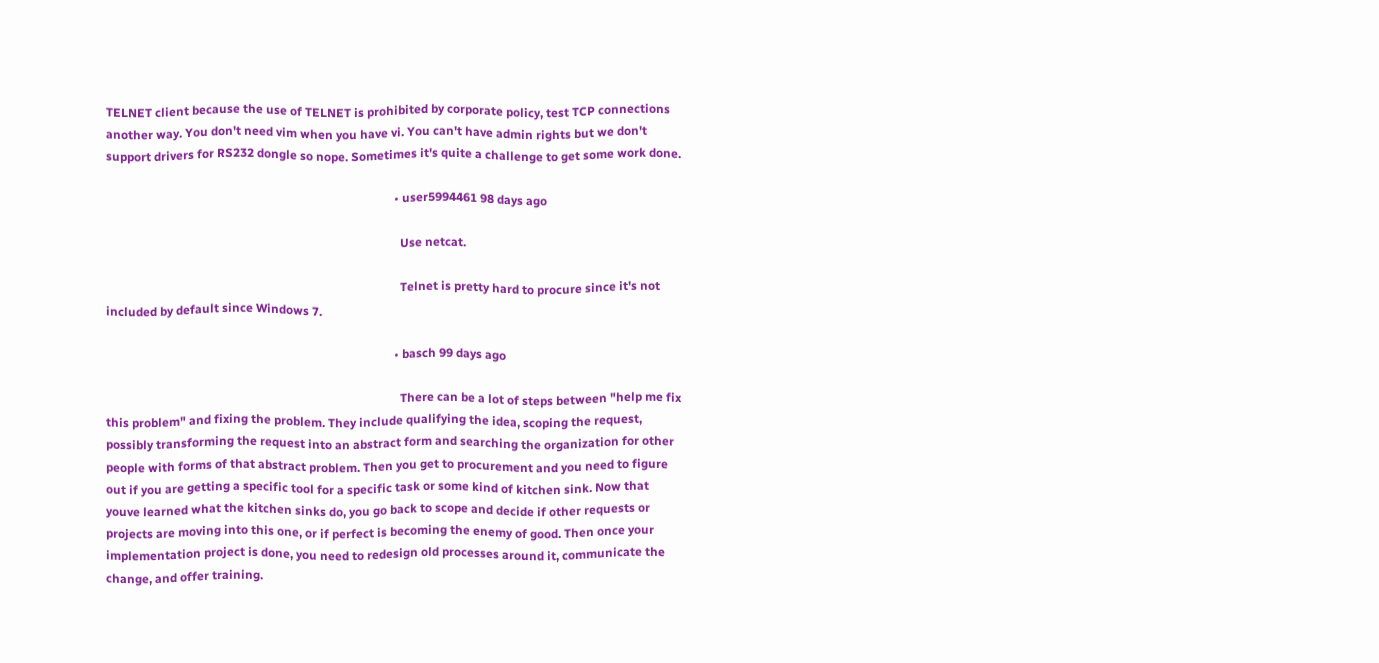TELNET client because the use of TELNET is prohibited by corporate policy, test TCP connections another way. You don't need vim when you have vi. You can't have admin rights but we don't support drivers for RS232 dongle so nope. Sometimes it's quite a challenge to get some work done.

                                                                                                • user5994461 98 days ago

                                                                                                  Use netcat.

                                                                                                  Telnet is pretty hard to procure since it's not included by default since Windows 7.

                                                                                                • basch 99 days ago

                                                                                                  There can be a lot of steps between "help me fix this problem" and fixing the problem. They include qualifying the idea, scoping the request, possibly transforming the request into an abstract form and searching the organization for other people with forms of that abstract problem. Then you get to procurement and you need to figure out if you are getting a specific tool for a specific task or some kind of kitchen sink. Now that youve learned what the kitchen sinks do, you go back to scope and decide if other requests or projects are moving into this one, or if perfect is becoming the enemy of good. Then once your implementation project is done, you need to redesign old processes around it, communicate the change, and offer training.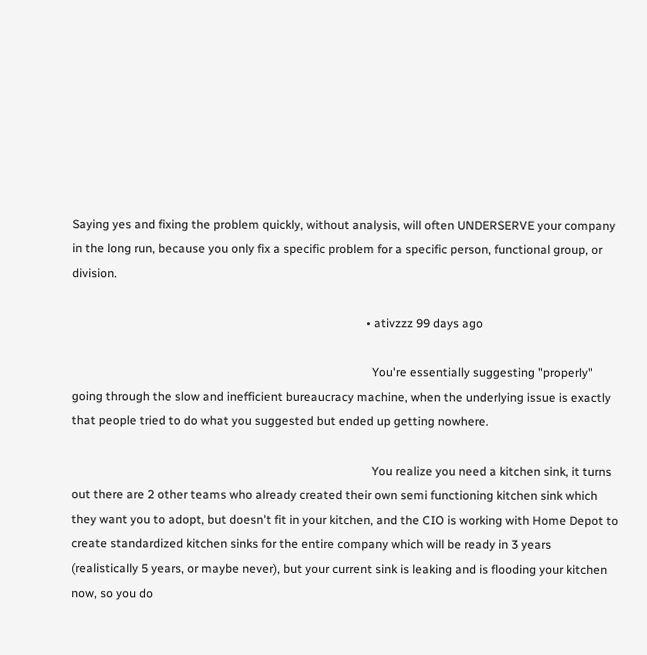Saying yes and fixing the problem quickly, without analysis, will often UNDERSERVE your company in the long run, because you only fix a specific problem for a specific person, functional group, or division.

                                                                                                  • ativzzz 99 days ago

                                                                                                    You're essentially suggesting "properly" going through the slow and inefficient bureaucracy machine, when the underlying issue is exactly that people tried to do what you suggested but ended up getting nowhere.

                                                                                                    You realize you need a kitchen sink, it turns out there are 2 other teams who already created their own semi functioning kitchen sink which they want you to adopt, but doesn't fit in your kitchen, and the CIO is working with Home Depot to create standardized kitchen sinks for the entire company which will be ready in 3 years (realistically 5 years, or maybe never), but your current sink is leaking and is flooding your kitchen now, so you do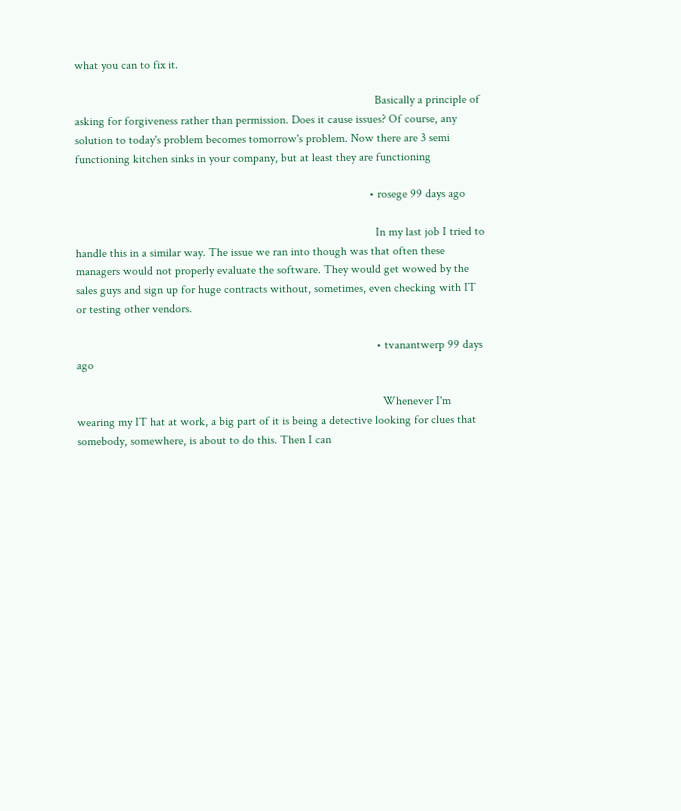what you can to fix it.

                                                                                                    Basically a principle of asking for forgiveness rather than permission. Does it cause issues? Of course, any solution to today's problem becomes tomorrow's problem. Now there are 3 semi functioning kitchen sinks in your company, but at least they are functioning

                                                                                                  • rosege 99 days ago

                                                                                                    In my last job I tried to handle this in a similar way. The issue we ran into though was that often these managers would not properly evaluate the software. They would get wowed by the sales guys and sign up for huge contracts without, sometimes, even checking with IT or testing other vendors.

                                                                                                    • tvanantwerp 99 days ago

                                                                                                      Whenever I'm wearing my IT hat at work, a big part of it is being a detective looking for clues that somebody, somewhere, is about to do this. Then I can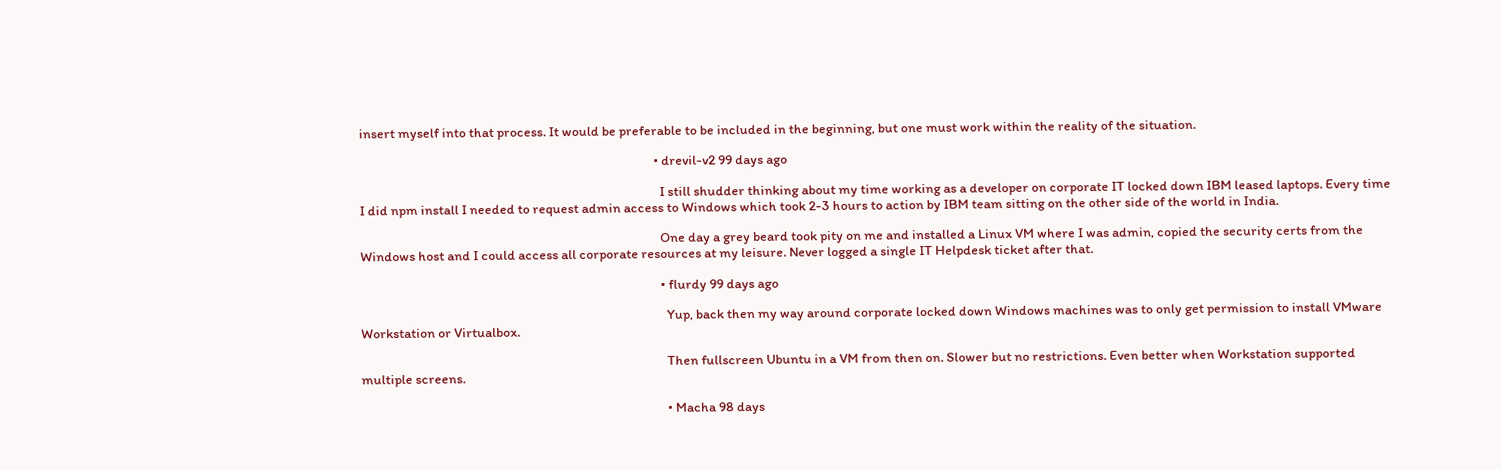insert myself into that process. It would be preferable to be included in the beginning, but one must work within the reality of the situation.

                                                                                                  • drevil-v2 99 days ago

                                                                                                    I still shudder thinking about my time working as a developer on corporate IT locked down IBM leased laptops. Every time I did npm install I needed to request admin access to Windows which took 2-3 hours to action by IBM team sitting on the other side of the world in India.

                                                                                                    One day a grey beard took pity on me and installed a Linux VM where I was admin, copied the security certs from the Windows host and I could access all corporate resources at my leisure. Never logged a single IT Helpdesk ticket after that.

                                                                                                    • flurdy 99 days ago

                                                                                                      Yup, back then my way around corporate locked down Windows machines was to only get permission to install VMware Workstation or Virtualbox.

                                                                                                      Then fullscreen Ubuntu in a VM from then on. Slower but no restrictions. Even better when Workstation supported multiple screens.

                                                                                                      • Macha 98 days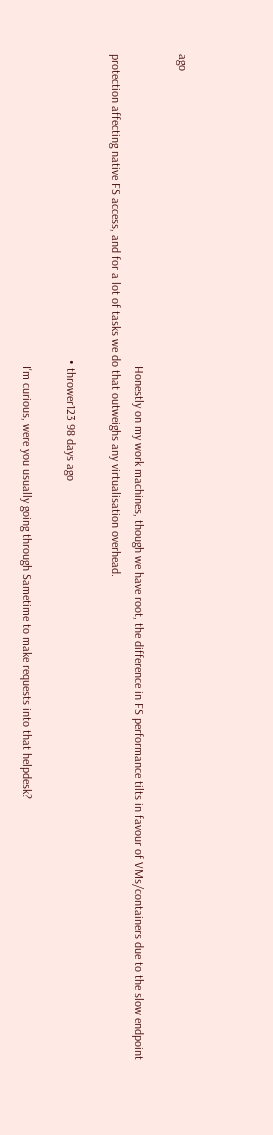ago

                                                                                                        Honestly on my work machines, though we have root, the difference in FS performance tilts in favour of VMs/containers due to the slow endpoint protection affecting native FS access, and for a lot of tasks we do that outweighs any virtualisation overhead.

                                                                                                      • thrower123 98 days ago

                                                                                                        I'm curious, were you usually going through Sametime to make requests into that helpdesk?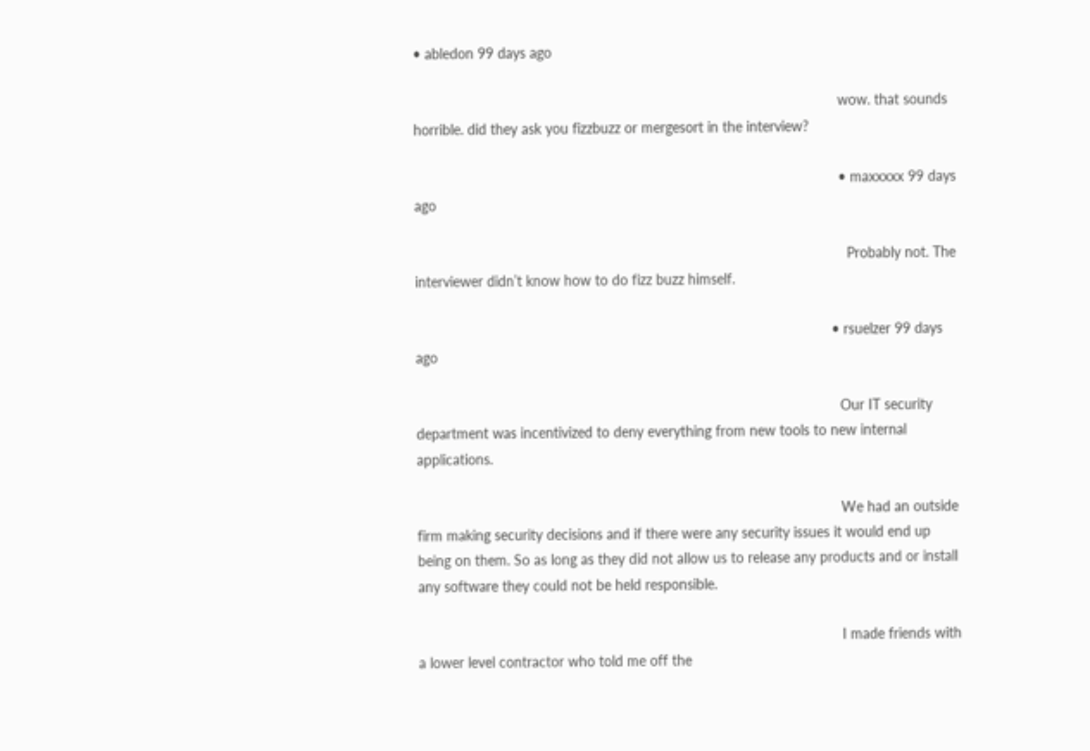• abledon 99 days ago

                                                                                                          wow. that sounds horrible. did they ask you fizzbuzz or mergesort in the interview?

                                                                                                          • maxxxxx 99 days ago

                                                                                                            Probably not. The interviewer didn’t know how to do fizz buzz himself.

                                                                                                        • rsuelzer 99 days ago

                                                                                                          Our IT security department was incentivized to deny everything from new tools to new internal applications.

                                                                                                          We had an outside firm making security decisions and if there were any security issues it would end up being on them. So as long as they did not allow us to release any products and or install any software they could not be held responsible.

                                                                                                          I made friends with a lower level contractor who told me off the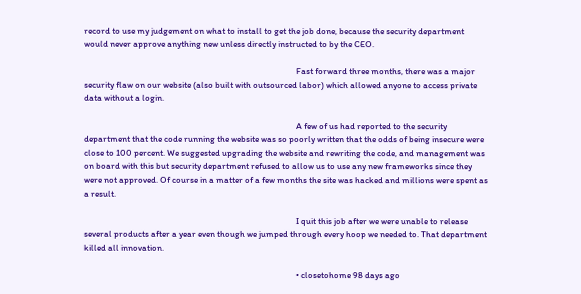record to use my judgement on what to install to get the job done, because the security department would never approve anything new unless directly instructed to by the CEO.

                                                                                                          Fast forward three months, there was a major security flaw on our website (also built with outsourced labor) which allowed anyone to access private data without a login.

                                                                                                          A few of us had reported to the security department that the code running the website was so poorly written that the odds of being insecure were close to 100 percent. We suggested upgrading the website and rewriting the code, and management was on board with this but security department refused to allow us to use any new frameworks since they were not approved. Of course in a matter of a few months the site was hacked and millions were spent as a result.

                                                                                                          I quit this job after we were unable to release several products after a year even though we jumped through every hoop we needed to. That department killed all innovation.

                                                                                                          • closetohome 98 days ago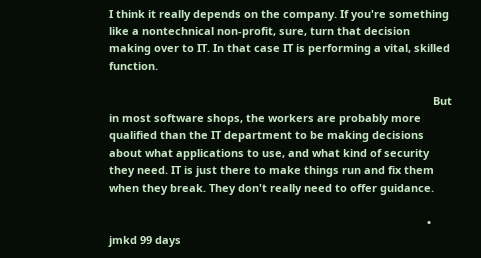I think it really depends on the company. If you're something like a nontechnical non-profit, sure, turn that decision making over to IT. In that case IT is performing a vital, skilled function.

                                                                                                            But in most software shops, the workers are probably more qualified than the IT department to be making decisions about what applications to use, and what kind of security they need. IT is just there to make things run and fix them when they break. They don't really need to offer guidance.

                                                                                                          • jmkd 99 days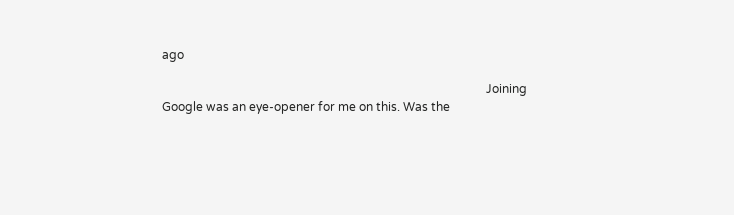ago

                                                                                                            Joining Google was an eye-opener for me on this. Was the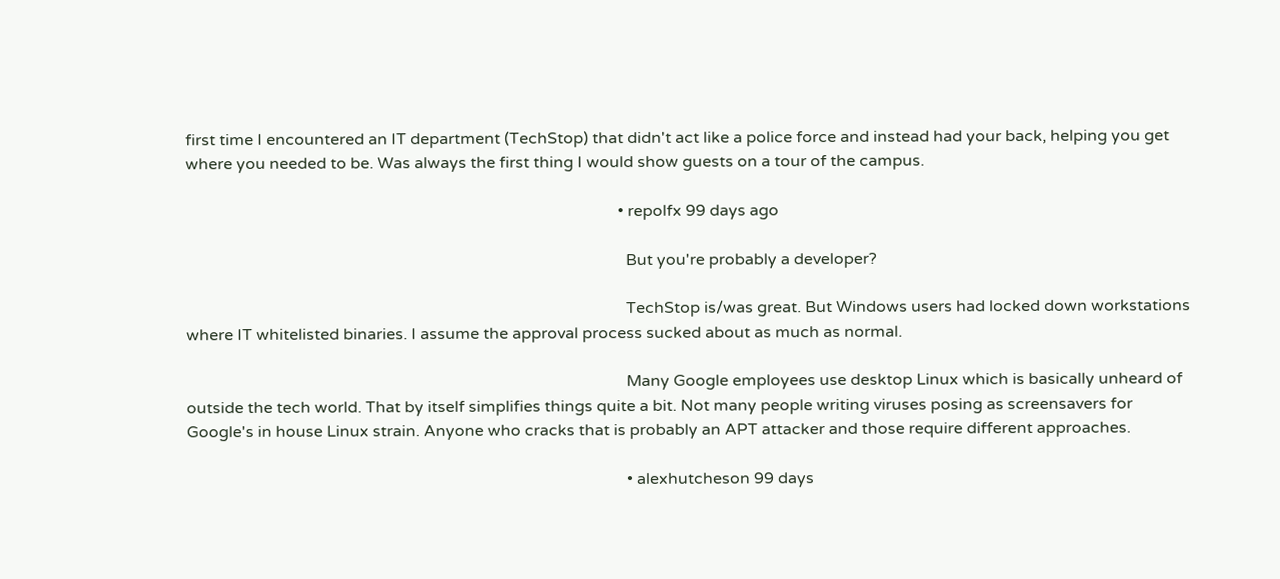first time I encountered an IT department (TechStop) that didn't act like a police force and instead had your back, helping you get where you needed to be. Was always the first thing I would show guests on a tour of the campus.

                                                                                                            • repolfx 99 days ago

                                                                                                              But you're probably a developer?

                                                                                                              TechStop is/was great. But Windows users had locked down workstations where IT whitelisted binaries. I assume the approval process sucked about as much as normal.

                                                                                                              Many Google employees use desktop Linux which is basically unheard of outside the tech world. That by itself simplifies things quite a bit. Not many people writing viruses posing as screensavers for Google's in house Linux strain. Anyone who cracks that is probably an APT attacker and those require different approaches.

                                                                                                              • alexhutcheson 99 days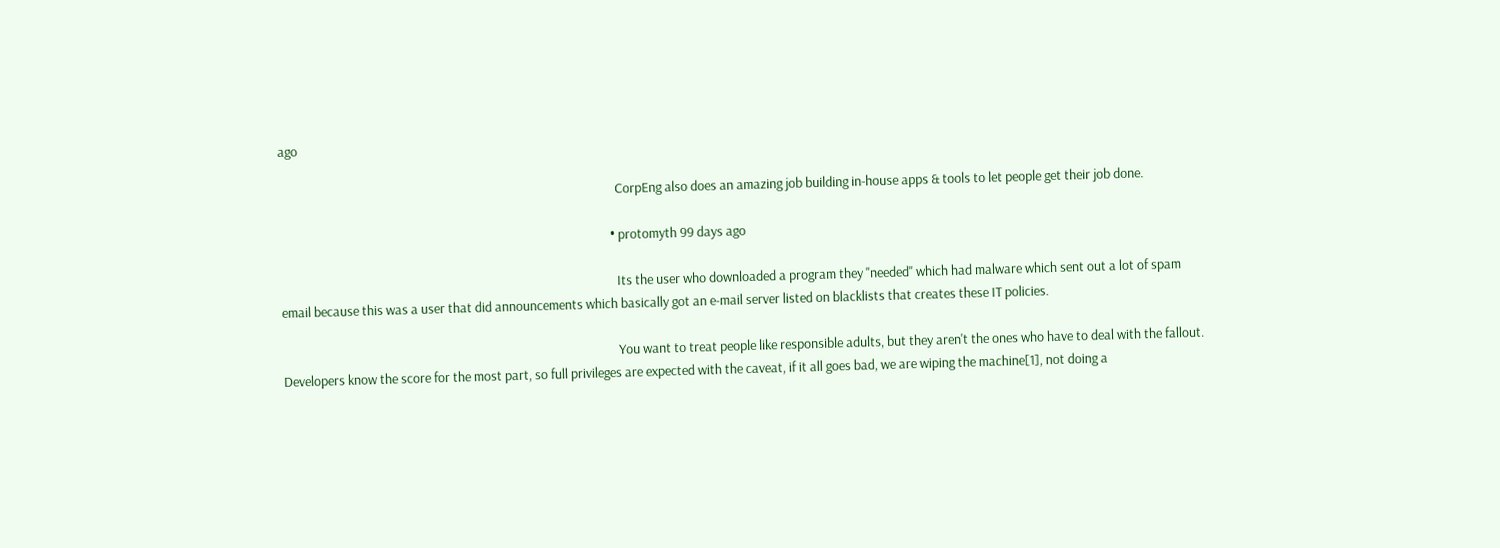ago

                                                                                                                CorpEng also does an amazing job building in-house apps & tools to let people get their job done.

                                                                                                              • protomyth 99 days ago

                                                                                                                Its the user who downloaded a program they "needed" which had malware which sent out a lot of spam email because this was a user that did announcements which basically got an e-mail server listed on blacklists that creates these IT policies.

                                                                                                                You want to treat people like responsible adults, but they aren't the ones who have to deal with the fallout. Developers know the score for the most part, so full privileges are expected with the caveat, if it all goes bad, we are wiping the machine[1], not doing a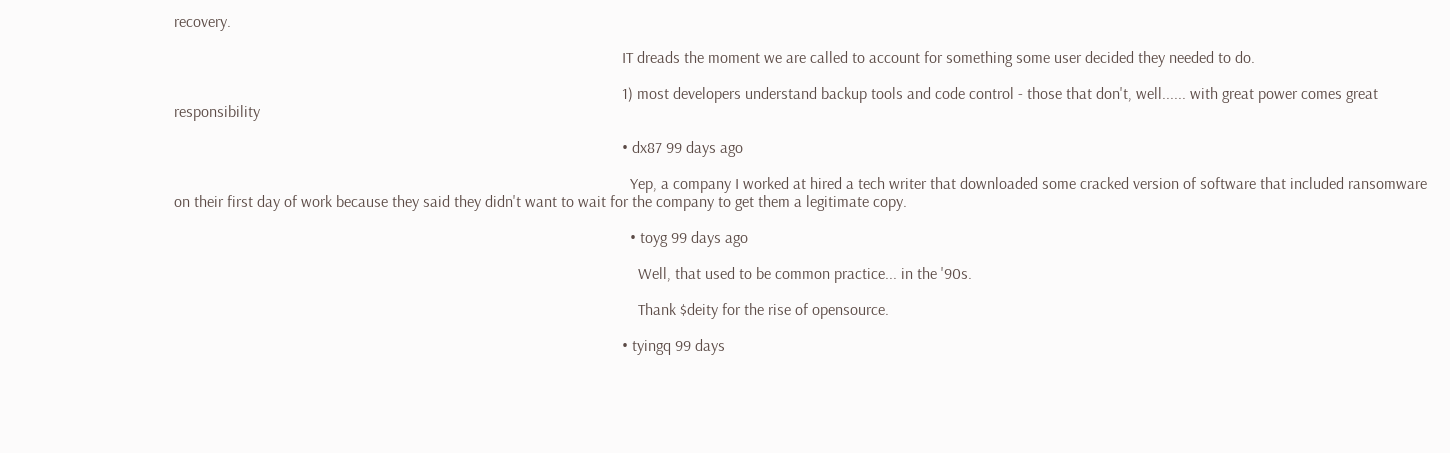recovery.

                                                                                                                IT dreads the moment we are called to account for something some user decided they needed to do.

                                                                                                                1) most developers understand backup tools and code control - those that don't, well...... with great power comes great responsibility

                                                                                                                • dx87 99 days ago

                                                                                                                  Yep, a company I worked at hired a tech writer that downloaded some cracked version of software that included ransomware on their first day of work because they said they didn't want to wait for the company to get them a legitimate copy.

                                                                                                                  • toyg 99 days ago

                                                                                                                    Well, that used to be common practice... in the '90s.

                                                                                                                    Thank $deity for the rise of opensource.

                                                                                                                • tyingq 99 days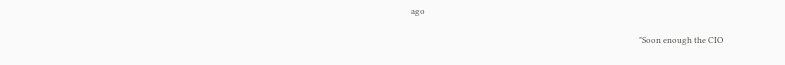ago

                                                                                                                  "Soon enough the CIO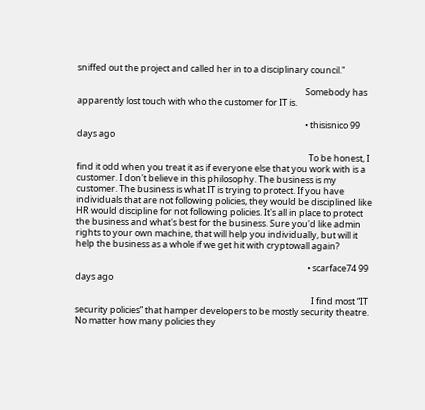sniffed out the project and called her in to a disciplinary council."

                                                                                                                  Somebody has apparently lost touch with who the customer for IT is.

                                                                                                                  • thisisnico 99 days ago

                                                                                                                    To be honest, I find it odd when you treat it as if everyone else that you work with is a customer. I don't believe in this philosophy. The business is my customer. The business is what IT is trying to protect. If you have individuals that are not following policies, they would be disciplined like HR would discipline for not following policies. It's all in place to protect the business and what's best for the business. Sure you'd like admin rights to your own machine, that will help you individually, but will it help the business as a whole if we get hit with cryptowall again?

                                                                                                                    • scarface74 99 days ago

                                                                                                                      I find most “IT security policies” that hamper developers to be mostly security theatre. No matter how many policies they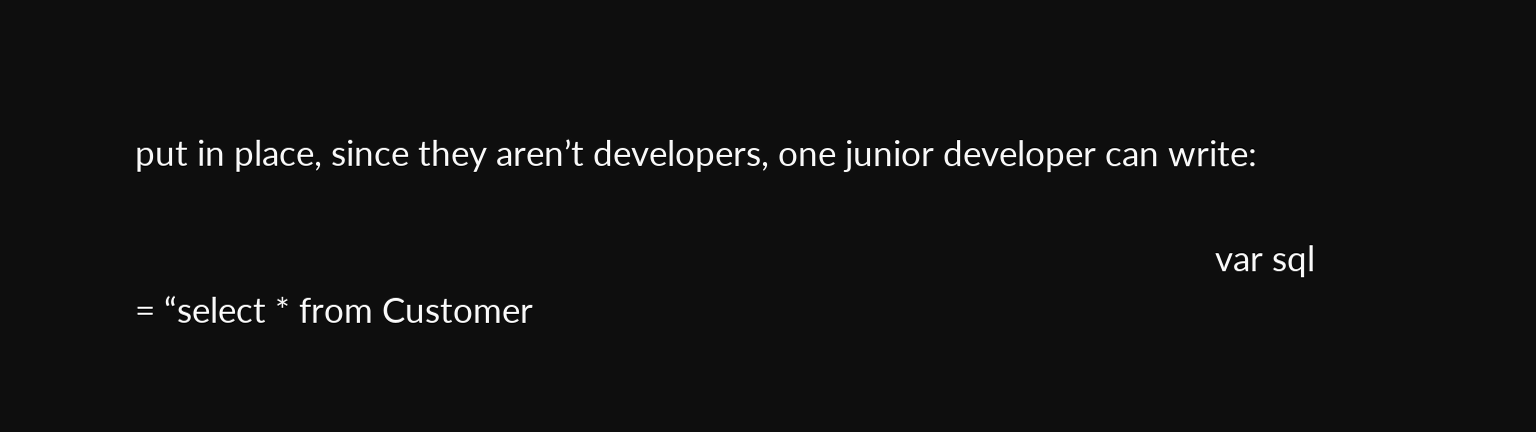put in place, since they aren’t developers, one junior developer can write:

                                                                                                                        var sql = “select * from Customer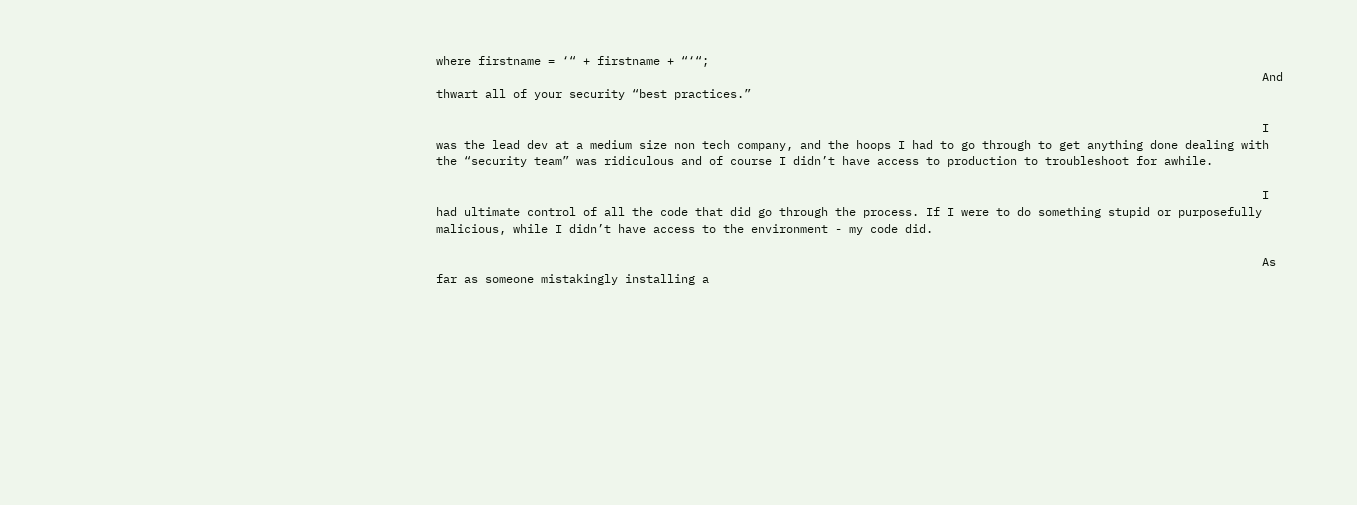where firstname = ‘“ + firstname + “‘“;
                                                                                                                      And thwart all of your security “best practices.”

                                                                                                                      I was the lead dev at a medium size non tech company, and the hoops I had to go through to get anything done dealing with the “security team” was ridiculous and of course I didn’t have access to production to troubleshoot for awhile.

                                                                                                                      I had ultimate control of all the code that did go through the process. If I were to do something stupid or purposefully malicious, while I didn’t have access to the environment - my code did.

                                                                                                                      As far as someone mistakingly installing a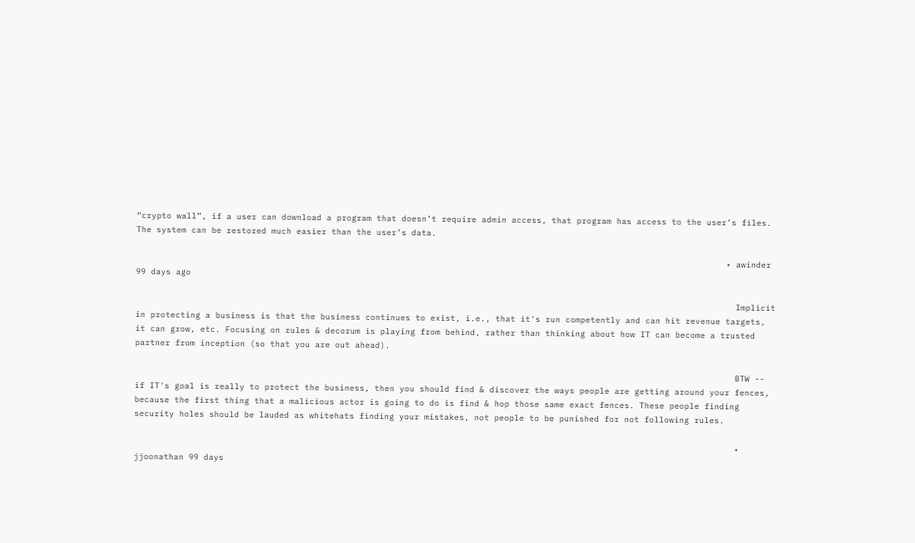“crypto wall”, if a user can download a program that doesn’t require admin access, that program has access to the user’s files. The system can be restored much easier than the user’s data.

                                                                                                                      • awinder 99 days ago

                                                                                                                        Implicit in protecting a business is that the business continues to exist, i.e., that it's run competently and can hit revenue targets, it can grow, etc. Focusing on rules & decorum is playing from behind, rather than thinking about how IT can become a trusted partner from inception (so that you are out ahead).

                                                                                                                        BTW -- if IT's goal is really to protect the business, then you should find & discover the ways people are getting around your fences, because the first thing that a malicious actor is going to do is find & hop those same exact fences. These people finding security holes should be lauded as whitehats finding your mistakes, not people to be punished for not following rules.

                                                                                                                        • jjoonathan 99 days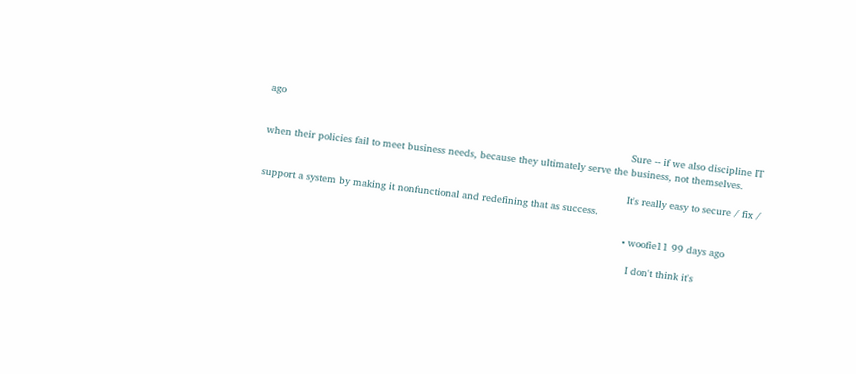ago

                                                                                                                          Sure -- if we also discipline IT when their policies fail to meet business needs, because they ultimately serve the business, not themselves.

                                                                                                                          It's really easy to secure / fix / support a system by making it nonfunctional and redefining that as success.

                                                                                                                          • woofie11 99 days ago

                                                                                                                            I don't think it's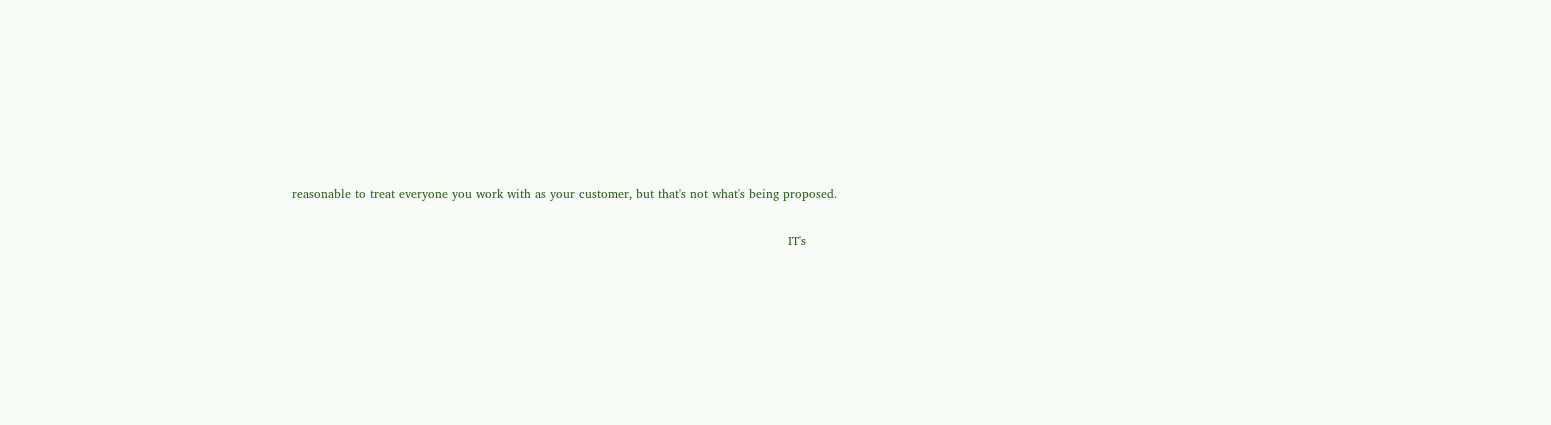reasonable to treat everyone you work with as your customer, but that's not what's being proposed.

                                                                                                                            IT's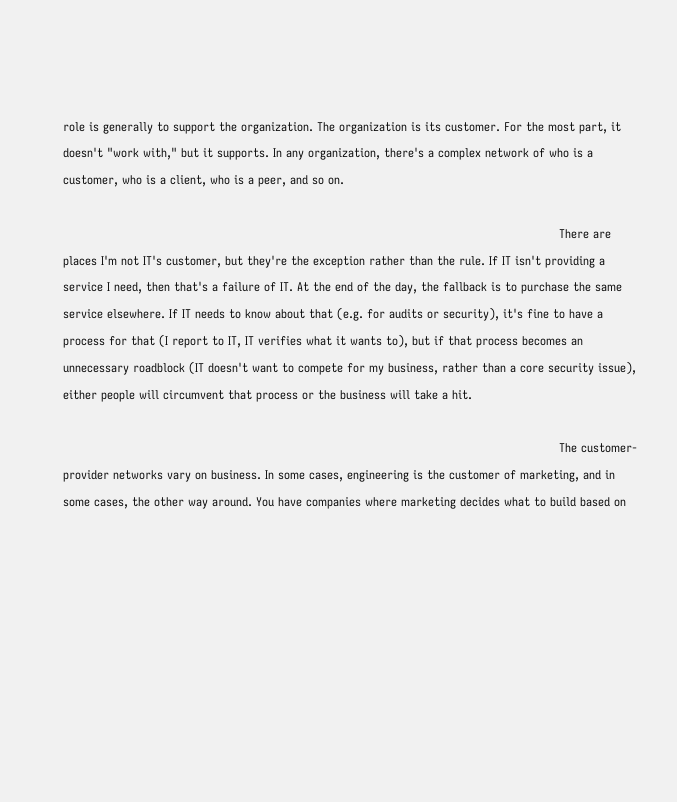role is generally to support the organization. The organization is its customer. For the most part, it doesn't "work with," but it supports. In any organization, there's a complex network of who is a customer, who is a client, who is a peer, and so on.

                                                                                                                            There are places I'm not IT's customer, but they're the exception rather than the rule. If IT isn't providing a service I need, then that's a failure of IT. At the end of the day, the fallback is to purchase the same service elsewhere. If IT needs to know about that (e.g. for audits or security), it's fine to have a process for that (I report to IT, IT verifies what it wants to), but if that process becomes an unnecessary roadblock (IT doesn't want to compete for my business, rather than a core security issue), either people will circumvent that process or the business will take a hit.

                                                                                                                            The customer-provider networks vary on business. In some cases, engineering is the customer of marketing, and in some cases, the other way around. You have companies where marketing decides what to build based on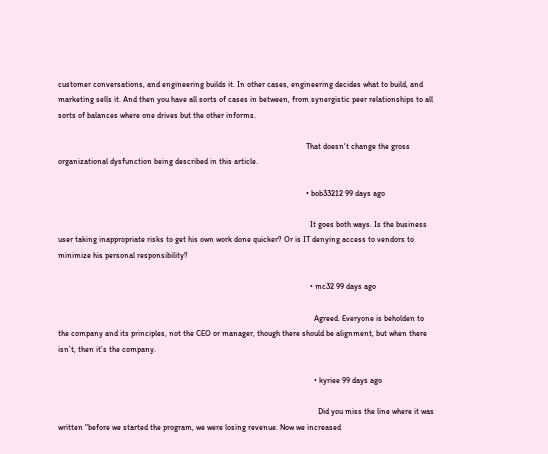customer conversations, and engineering builds it. In other cases, engineering decides what to build, and marketing sells it. And then you have all sorts of cases in between, from synergistic peer relationships to all sorts of balances where one drives but the other informs.

                                                                                                                            That doesn't change the gross organizational dysfunction being described in this article.

                                                                                                                            • bob33212 99 days ago

                                                                                                                              It goes both ways. Is the business user taking inappropriate risks to get his own work done quicker? Or is IT denying access to vendors to minimize his personal responsibility?

                                                                                                                              • mc32 99 days ago

                                                                                                                                Agreed. Everyone is beholden to the company and its principles, not the CEO or manager, though there should be alignment, but when there isn’t, then it’s the company.

                                                                                                                                • kyriee 99 days ago

                                                                                                                                  Did you miss the line where it was written "before we started the program, we were losing revenue. Now we increased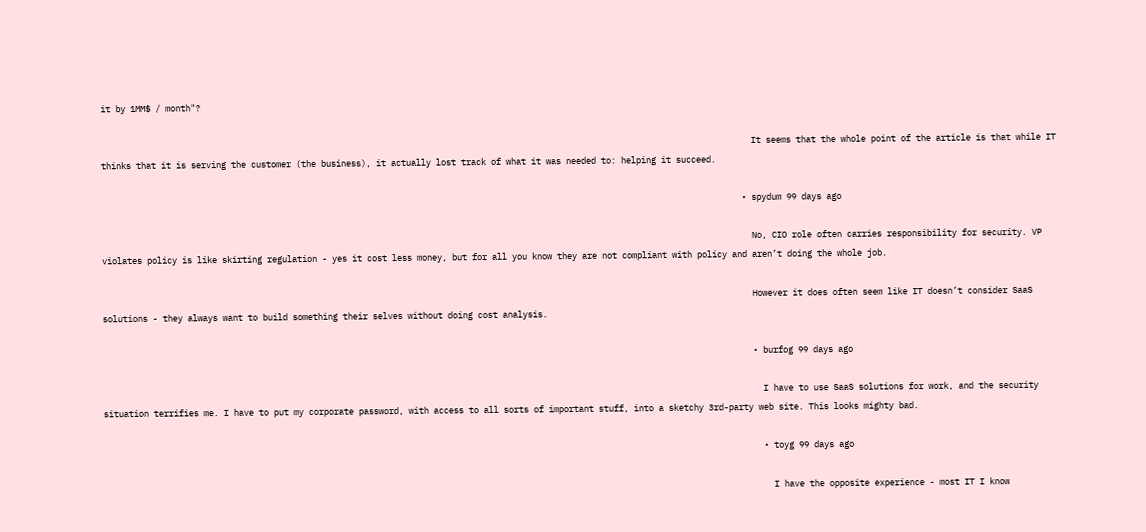it by 1MM$ / month"?

                                                                                                                                  It seems that the whole point of the article is that while IT thinks that it is serving the customer (the business), it actually lost track of what it was needed to: helping it succeed.

                                                                                                                                • spydum 99 days ago

                                                                                                                                  No, CIO role often carries responsibility for security. VP violates policy is like skirting regulation - yes it cost less money, but for all you know they are not compliant with policy and aren’t doing the whole job.

                                                                                                                                  However it does often seem like IT doesn’t consider SaaS solutions - they always want to build something their selves without doing cost analysis.

                                                                                                                                  • burfog 99 days ago

                                                                                                                                    I have to use SaaS solutions for work, and the security situation terrifies me. I have to put my corporate password, with access to all sorts of important stuff, into a sketchy 3rd-party web site. This looks mighty bad.

                                                                                                                                    • toyg 99 days ago

                                                                                                                                      I have the opposite experience - most IT I know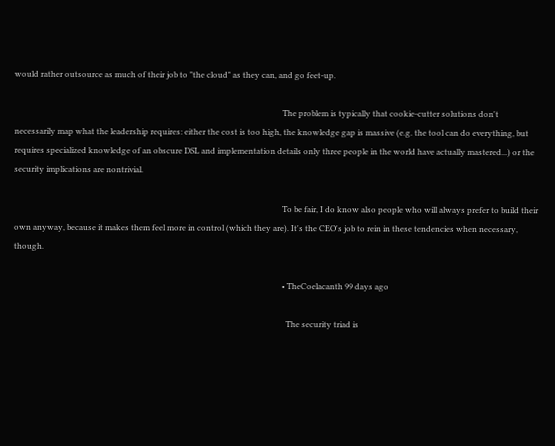would rather outsource as much of their job to "the cloud" as they can, and go feet-up.

                                                                                                                                      The problem is typically that cookie-cutter solutions don't necessarily map what the leadership requires: either the cost is too high, the knowledge gap is massive (e.g. the tool can do everything, but requires specialized knowledge of an obscure DSL and implementation details only three people in the world have actually mastered...) or the security implications are nontrivial.

                                                                                                                                      To be fair, I do know also people who will always prefer to build their own anyway, because it makes them feel more in control (which they are). It's the CEO's job to rein in these tendencies when necessary, though.

                                                                                                                                      • TheCoelacanth 99 days ago

                                                                                                                                        The security triad is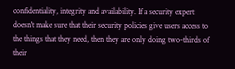confidentiality, integrity and availability. If a security expert doesn't make sure that their security policies give users access to the things that they need, then they are only doing two-thirds of their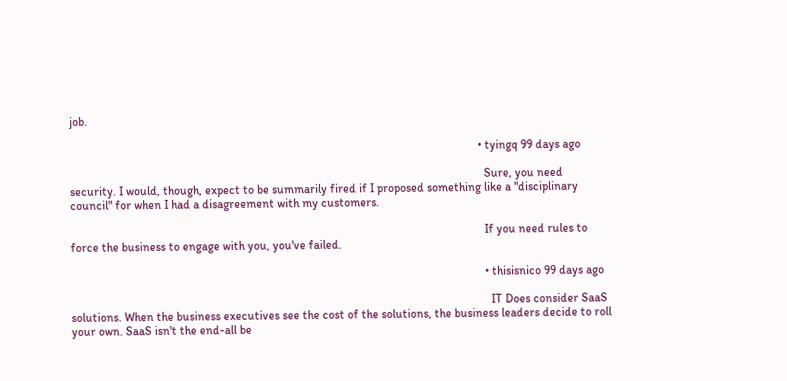job.

                                                                                                                                        • tyingq 99 days ago

                                                                                                                                          Sure, you need security. I would, though, expect to be summarily fired if I proposed something like a "disciplinary council" for when I had a disagreement with my customers.

                                                                                                                                          If you need rules to force the business to engage with you, you've failed.

                                                                                                                                          • thisisnico 99 days ago

                                                                                                                                            IT Does consider SaaS solutions. When the business executives see the cost of the solutions, the business leaders decide to roll your own. SaaS isn't the end-all be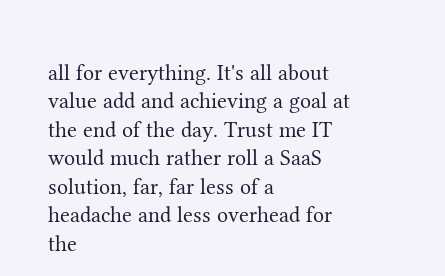all for everything. It's all about value add and achieving a goal at the end of the day. Trust me IT would much rather roll a SaaS solution, far, far less of a headache and less overhead for the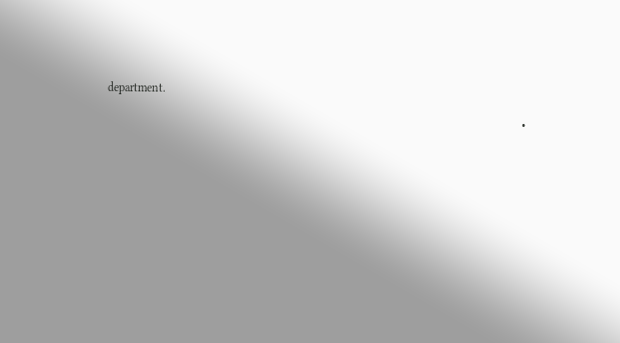department.

                                                                                                                                          •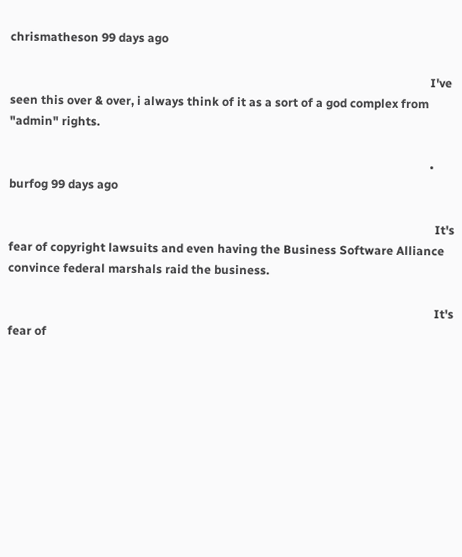chrismatheson 99 days ago

                                                                                                                                            I've seen this over & over, i always think of it as a sort of a god complex from "admin" rights.

                                                                                                                                            • burfog 99 days ago

                                                                                                                                              It's fear of copyright lawsuits and even having the Business Software Alliance convince federal marshals raid the business.

                                                                                                                                              It's fear of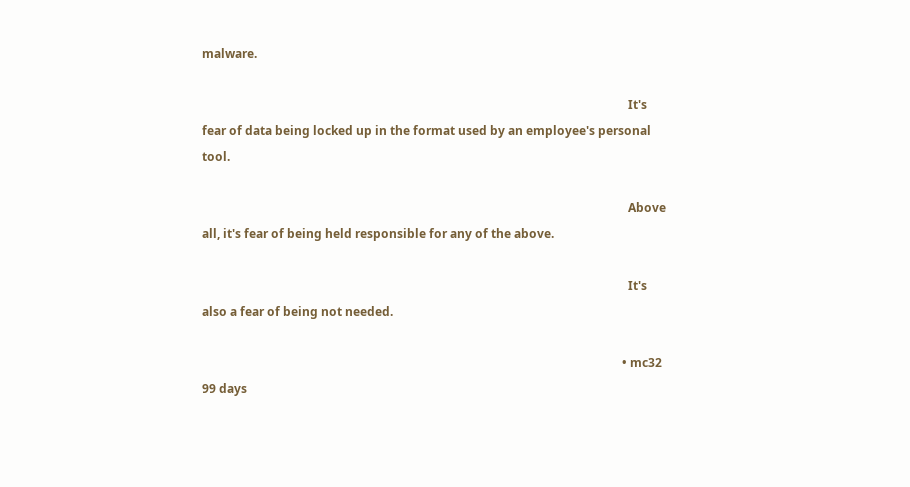malware.

                                                                                                                                              It's fear of data being locked up in the format used by an employee's personal tool.

                                                                                                                                              Above all, it's fear of being held responsible for any of the above.

                                                                                                                                              It's also a fear of being not needed.

                                                                                                                                            • mc32 99 days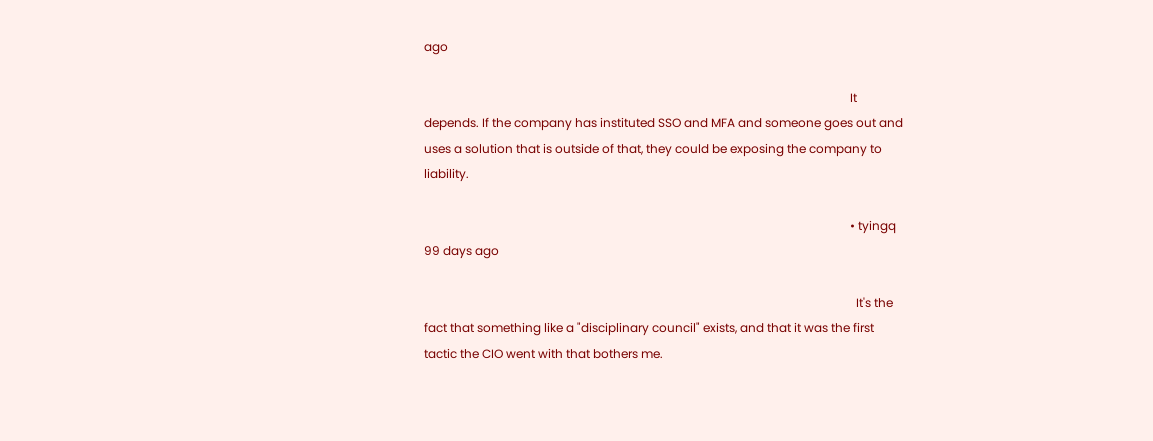ago

                                                                                                                                              It depends. If the company has instituted SSO and MFA and someone goes out and uses a solution that is outside of that, they could be exposing the company to liability.

                                                                                                                                              • tyingq 99 days ago

                                                                                                                                                It's the fact that something like a "disciplinary council" exists, and that it was the first tactic the CIO went with that bothers me.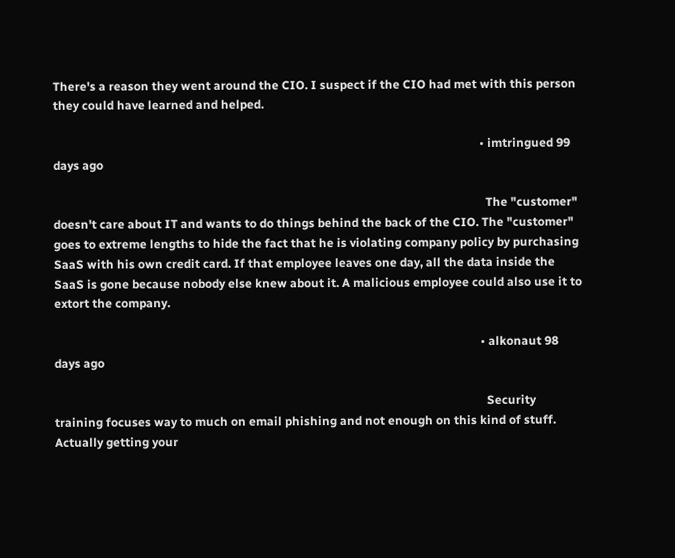There's a reason they went around the CIO. I suspect if the CIO had met with this person they could have learned and helped.

                                                                                                                                              • imtringued 99 days ago

                                                                                                                                                The "customer" doesn't care about IT and wants to do things behind the back of the CIO. The "customer" goes to extreme lengths to hide the fact that he is violating company policy by purchasing SaaS with his own credit card. If that employee leaves one day, all the data inside the SaaS is gone because nobody else knew about it. A malicious employee could also use it to extort the company.

                                                                                                                                              • alkonaut 98 days ago

                                                                                                                                                Security training focuses way to much on email phishing and not enough on this kind of stuff. Actually getting your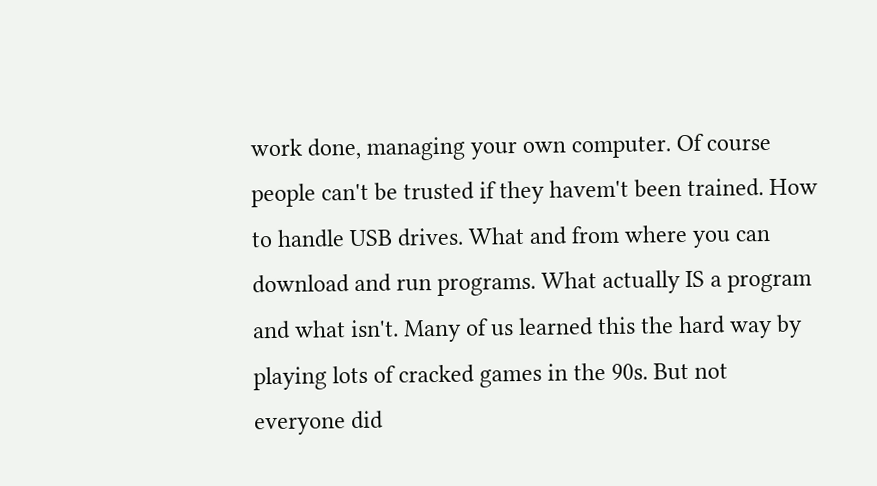work done, managing your own computer. Of course people can't be trusted if they havem't been trained. How to handle USB drives. What and from where you can download and run programs. What actually IS a program and what isn't. Many of us learned this the hard way by playing lots of cracked games in the 90s. But not everyone did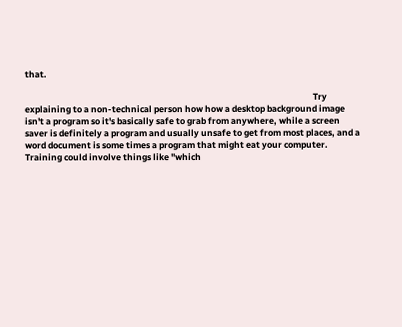that.

                                                                                                                                                Try explaining to a non-technical person how how a desktop background image isn't a program so it's basically safe to grab from anywhere, while a screen saver is definitely a program and usually unsafe to get from most places, and a word document is some times a program that might eat your computer. Training could involve things like "which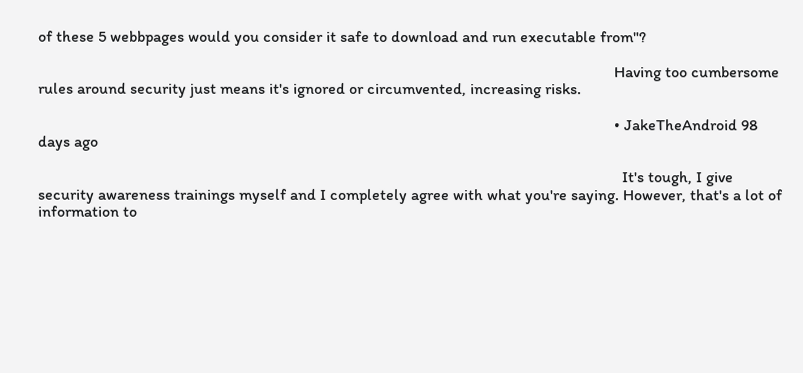of these 5 webbpages would you consider it safe to download and run executable from"?

                                                                                                                                                Having too cumbersome rules around security just means it's ignored or circumvented, increasing risks.

                                                                                                                                                • JakeTheAndroid 98 days ago

                                                                                                                                                  It's tough, I give security awareness trainings myself and I completely agree with what you're saying. However, that's a lot of information to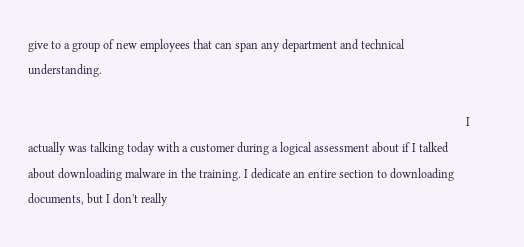give to a group of new employees that can span any department and technical understanding.

                                                                                                                                                  I actually was talking today with a customer during a logical assessment about if I talked about downloading malware in the training. I dedicate an entire section to downloading documents, but I don't really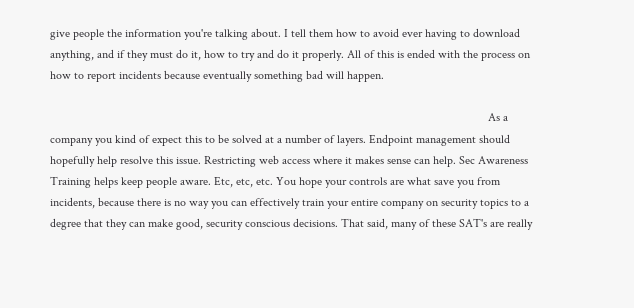give people the information you're talking about. I tell them how to avoid ever having to download anything, and if they must do it, how to try and do it properly. All of this is ended with the process on how to report incidents because eventually something bad will happen.

                                                                                                                                                  As a company you kind of expect this to be solved at a number of layers. Endpoint management should hopefully help resolve this issue. Restricting web access where it makes sense can help. Sec Awareness Training helps keep people aware. Etc, etc, etc. You hope your controls are what save you from incidents, because there is no way you can effectively train your entire company on security topics to a degree that they can make good, security conscious decisions. That said, many of these SAT's are really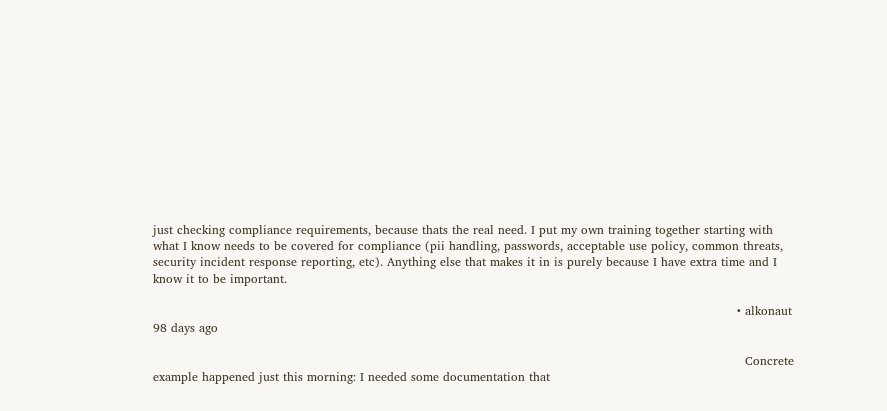just checking compliance requirements, because thats the real need. I put my own training together starting with what I know needs to be covered for compliance (pii handling, passwords, acceptable use policy, common threats, security incident response reporting, etc). Anything else that makes it in is purely because I have extra time and I know it to be important.

                                                                                                                                                  • alkonaut 98 days ago

                                                                                                                                                    Concrete example happened just this morning: I needed some documentation that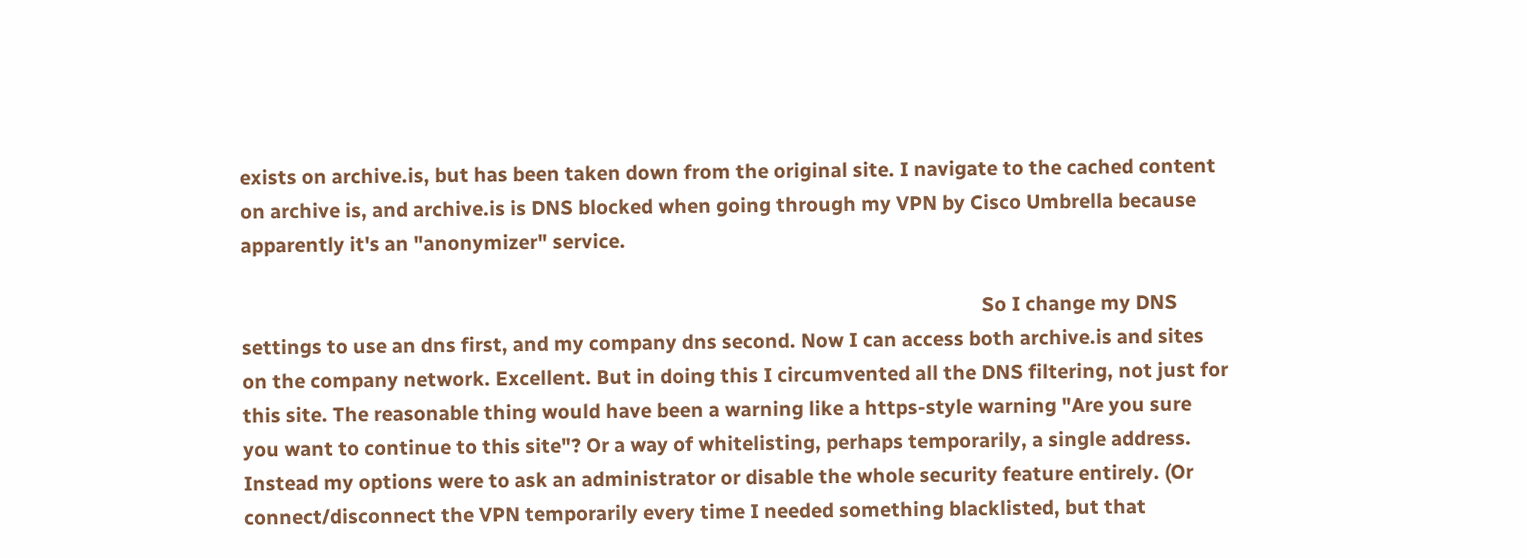exists on archive.is, but has been taken down from the original site. I navigate to the cached content on archive is, and archive.is is DNS blocked when going through my VPN by Cisco Umbrella because apparently it's an "anonymizer" service.

                                                                                                                                                    So I change my DNS settings to use an dns first, and my company dns second. Now I can access both archive.is and sites on the company network. Excellent. But in doing this I circumvented all the DNS filtering, not just for this site. The reasonable thing would have been a warning like a https-style warning "Are you sure you want to continue to this site"? Or a way of whitelisting, perhaps temporarily, a single address. Instead my options were to ask an administrator or disable the whole security feature entirely. (Or connect/disconnect the VPN temporarily every time I needed something blacklisted, but that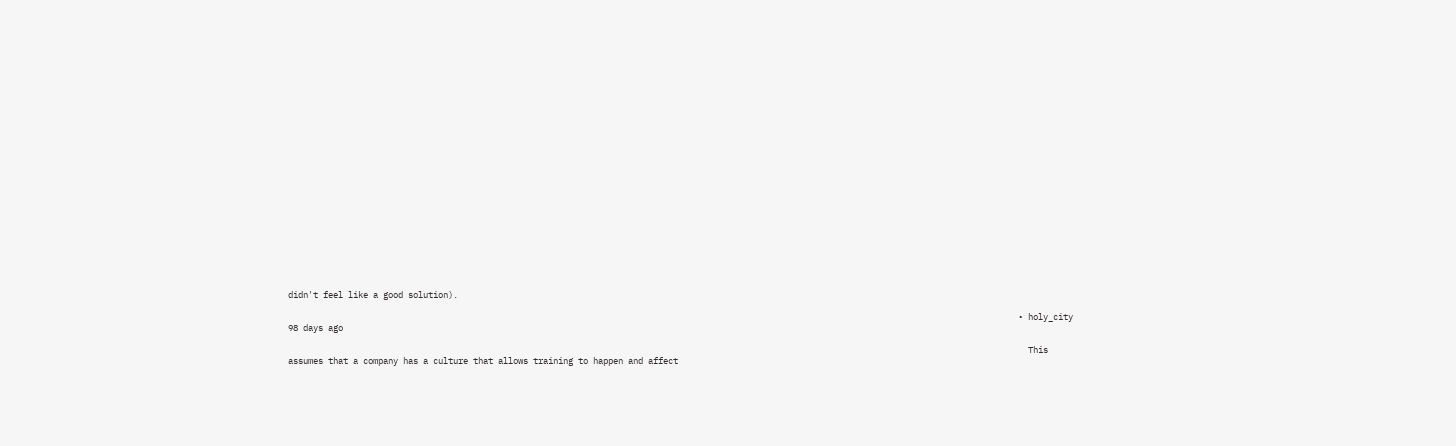didn't feel like a good solution).

                                                                                                                                                  • holy_city 98 days ago

                                                                                                                                                    This assumes that a company has a culture that allows training to happen and affect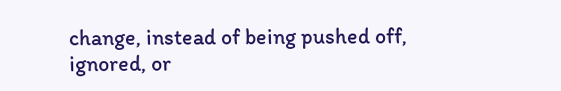change, instead of being pushed off, ignored, or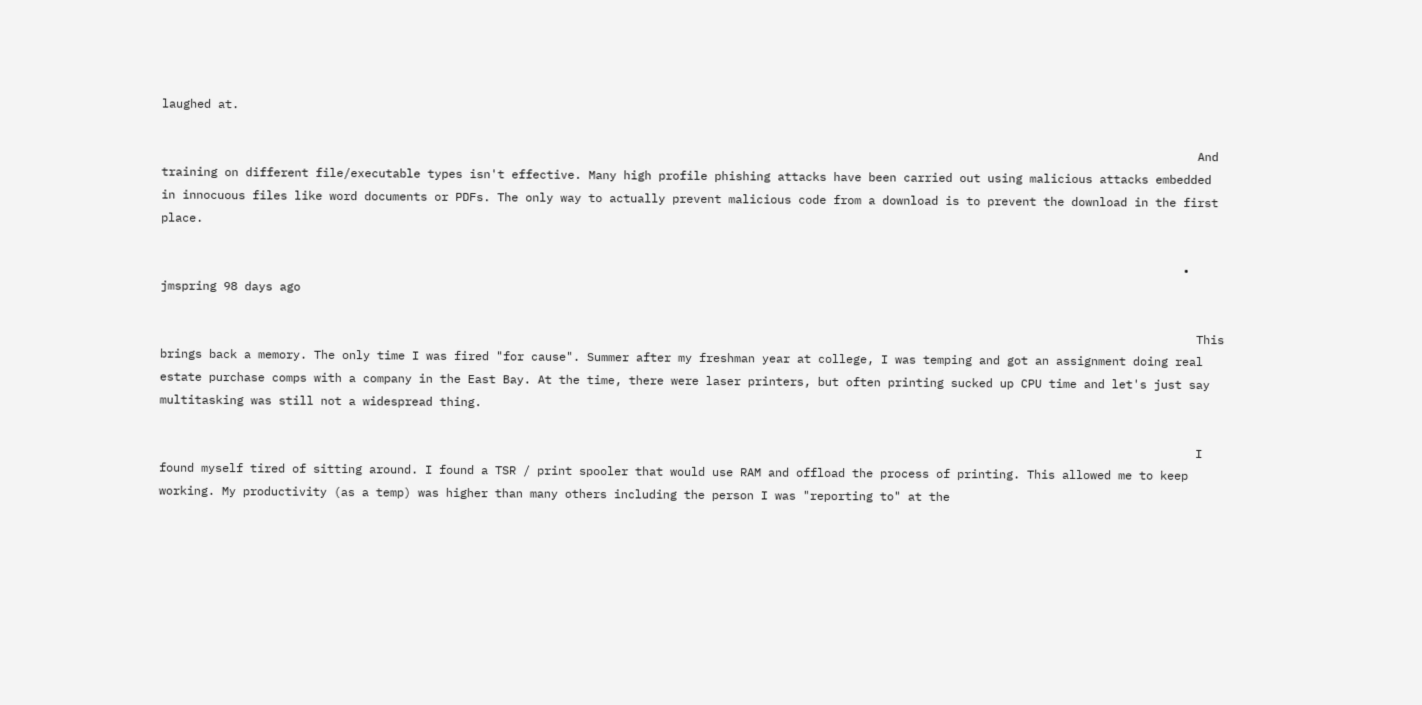laughed at.

                                                                                                                                                    And training on different file/executable types isn't effective. Many high profile phishing attacks have been carried out using malicious attacks embedded in innocuous files like word documents or PDFs. The only way to actually prevent malicious code from a download is to prevent the download in the first place.

                                                                                                                                                  • jmspring 98 days ago

                                                                                                                                                    This brings back a memory. The only time I was fired "for cause". Summer after my freshman year at college, I was temping and got an assignment doing real estate purchase comps with a company in the East Bay. At the time, there were laser printers, but often printing sucked up CPU time and let's just say multitasking was still not a widespread thing.

                                                                                                                                                    I found myself tired of sitting around. I found a TSR / print spooler that would use RAM and offload the process of printing. This allowed me to keep working. My productivity (as a temp) was higher than many others including the person I was "reporting to" at the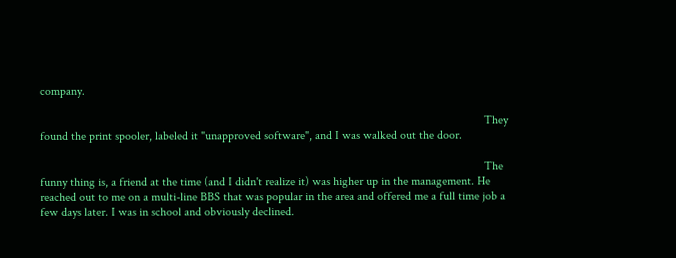company.

                                                                                                                                                    They found the print spooler, labeled it "unapproved software", and I was walked out the door.

                                                                                                                                                    The funny thing is, a friend at the time (and I didn't realize it) was higher up in the management. He reached out to me on a multi-line BBS that was popular in the area and offered me a full time job a few days later. I was in school and obviously declined.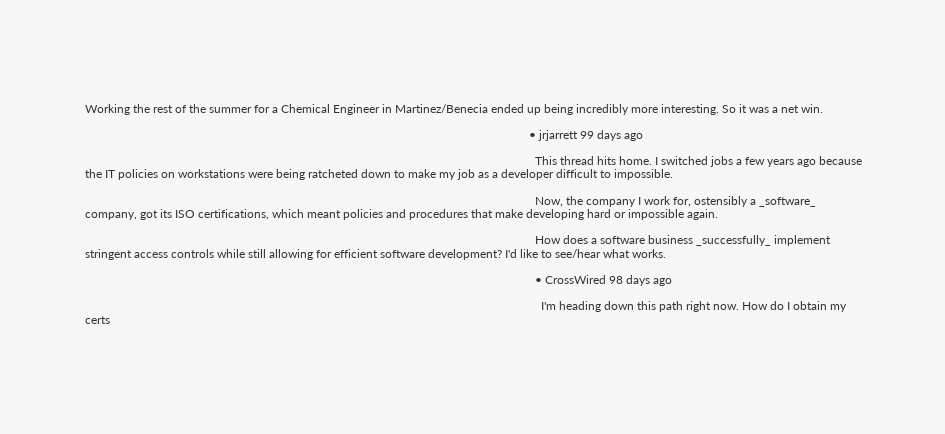Working the rest of the summer for a Chemical Engineer in Martinez/Benecia ended up being incredibly more interesting. So it was a net win.

                                                                                                                                                    • jrjarrett 99 days ago

                                                                                                                                                      This thread hits home. I switched jobs a few years ago because the IT policies on workstations were being ratcheted down to make my job as a developer difficult to impossible.

                                                                                                                                                      Now, the company I work for, ostensibly a _software_ company, got its ISO certifications, which meant policies and procedures that make developing hard or impossible again.

                                                                                                                                                      How does a software business _successfully_ implement stringent access controls while still allowing for efficient software development? I'd like to see/hear what works.

                                                                                                                                                      • CrossWired 98 days ago

                                                                                                                                                        I'm heading down this path right now. How do I obtain my certs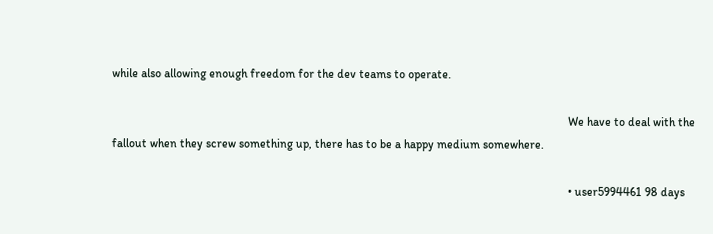while also allowing enough freedom for the dev teams to operate.

                                                                                                                                                        We have to deal with the fallout when they screw something up, there has to be a happy medium somewhere.

                                                                                                                                                        • user5994461 98 days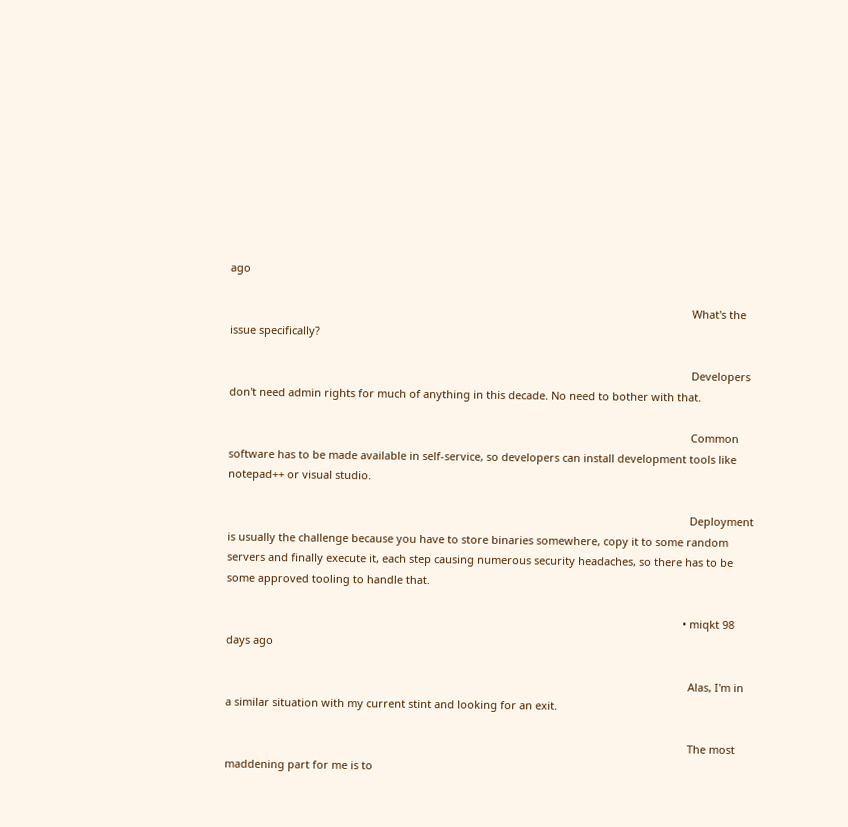ago

                                                                                                                                                          What's the issue specifically?

                                                                                                                                                          Developers don't need admin rights for much of anything in this decade. No need to bother with that.

                                                                                                                                                          Common software has to be made available in self-service, so developers can install development tools like notepad++ or visual studio.

                                                                                                                                                          Deployment is usually the challenge because you have to store binaries somewhere, copy it to some random servers and finally execute it, each step causing numerous security headaches, so there has to be some approved tooling to handle that.

                                                                                                                                                        • miqkt 98 days ago

                                                                                                                                                          Alas, I'm in a similar situation with my current stint and looking for an exit.

                                                                                                                                                          The most maddening part for me is to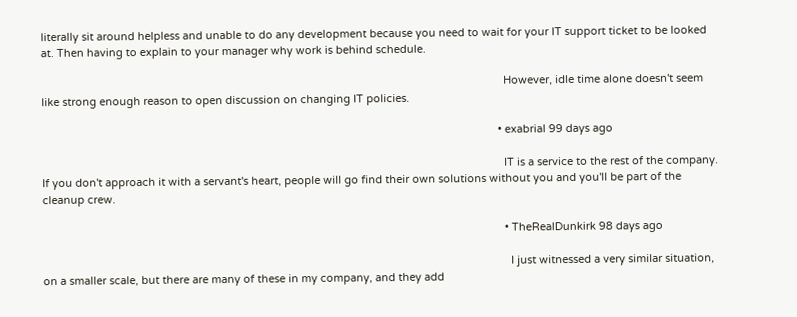literally sit around helpless and unable to do any development because you need to wait for your IT support ticket to be looked at. Then having to explain to your manager why work is behind schedule.

                                                                                                                                                          However, idle time alone doesn't seem like strong enough reason to open discussion on changing IT policies.

                                                                                                                                                        • exabrial 99 days ago

                                                                                                                                                          IT is a service to the rest of the company. If you don't approach it with a servant's heart, people will go find their own solutions without you and you'll be part of the cleanup crew.

                                                                                                                                                          • TheRealDunkirk 98 days ago

                                                                                                                                                            I just witnessed a very similar situation, on a smaller scale, but there are many of these in my company, and they add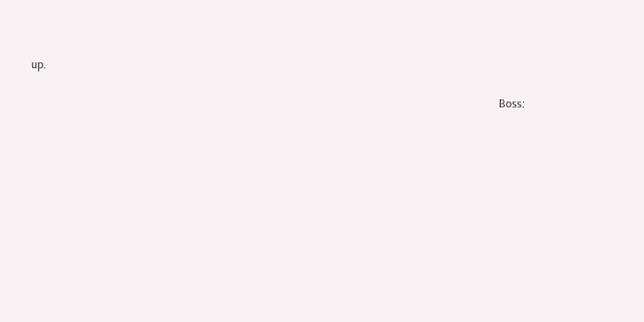up.

                                                                                                                                                            Boss: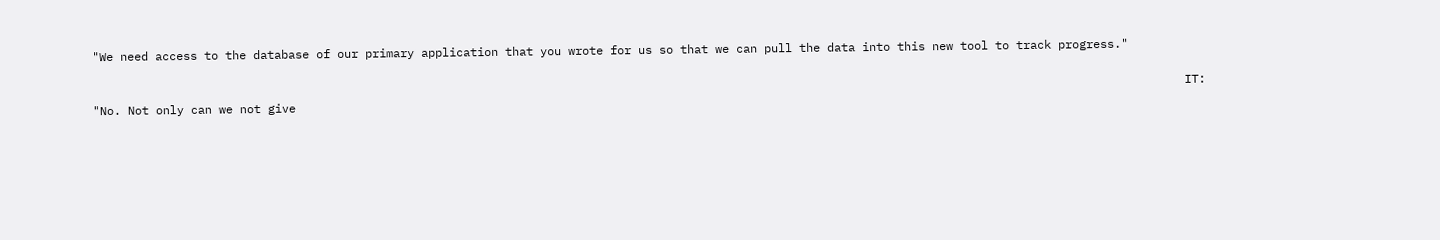"We need access to the database of our primary application that you wrote for us so that we can pull the data into this new tool to track progress."

                                                                                                                                                            IT: "No. Not only can we not give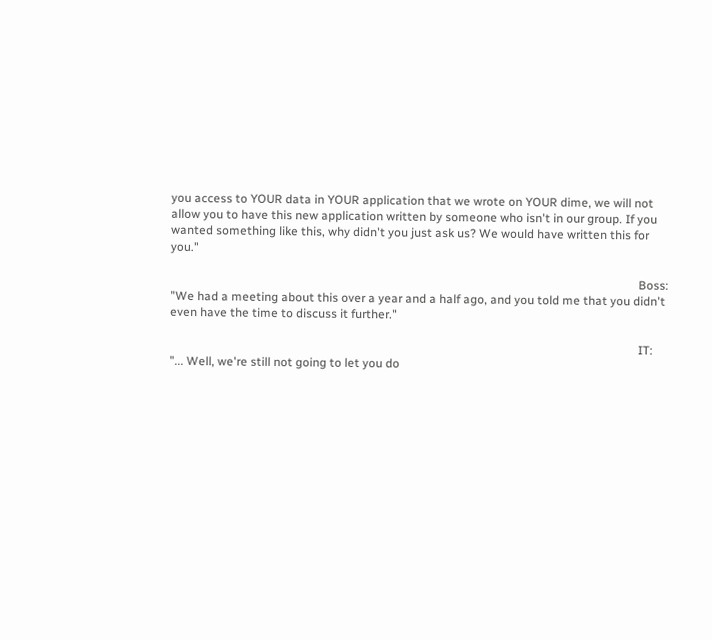you access to YOUR data in YOUR application that we wrote on YOUR dime, we will not allow you to have this new application written by someone who isn't in our group. If you wanted something like this, why didn't you just ask us? We would have written this for you."

                                                                                                                                                            Boss: "We had a meeting about this over a year and a half ago, and you told me that you didn't even have the time to discuss it further."

                                                                                                                                                            IT: "... Well, we're still not going to let you do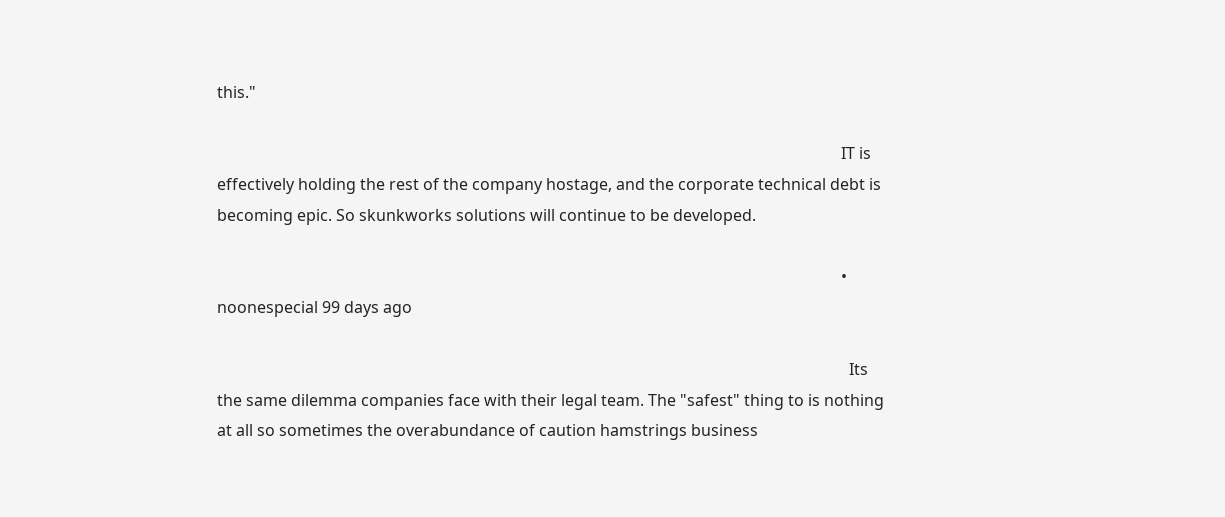this."

                                                                                                                                                            IT is effectively holding the rest of the company hostage, and the corporate technical debt is becoming epic. So skunkworks solutions will continue to be developed.

                                                                                                                                                            • noonespecial 99 days ago

                                                                                                                                                              Its the same dilemma companies face with their legal team. The "safest" thing to is nothing at all so sometimes the overabundance of caution hamstrings business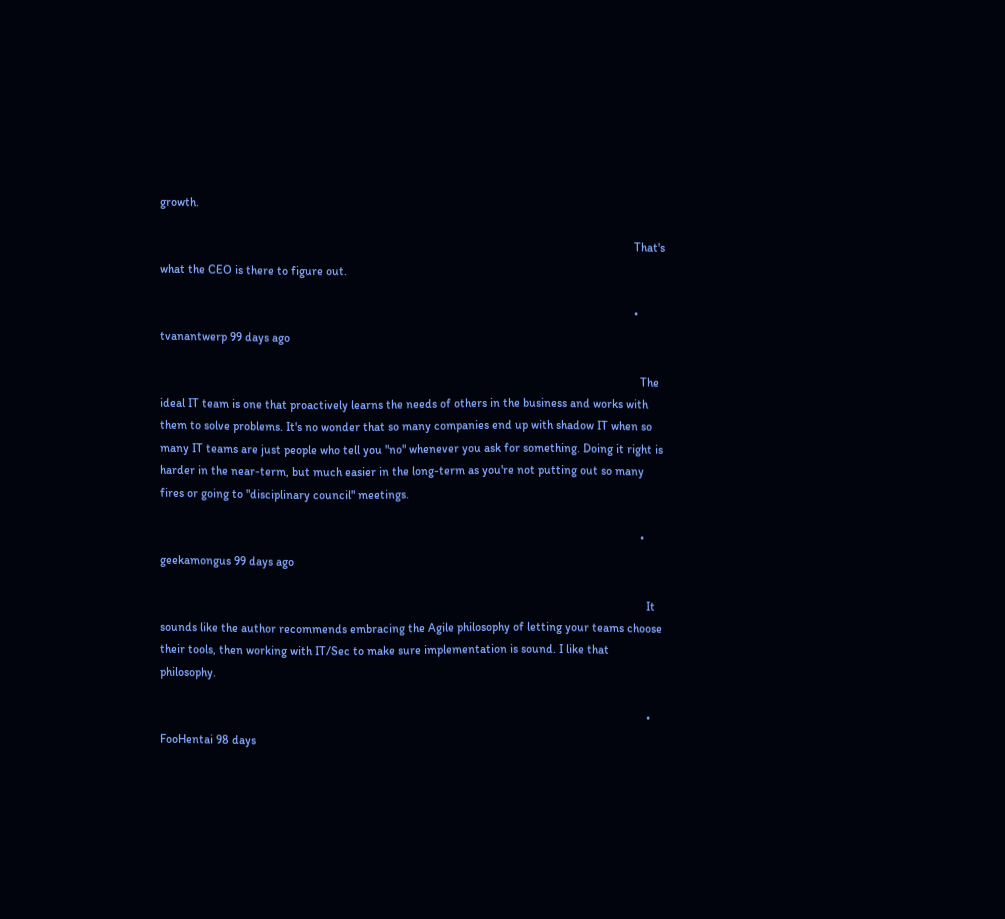growth.

                                                                                                                                                              That's what the CEO is there to figure out.

                                                                                                                                                              • tvanantwerp 99 days ago

                                                                                                                                                                The ideal IT team is one that proactively learns the needs of others in the business and works with them to solve problems. It's no wonder that so many companies end up with shadow IT when so many IT teams are just people who tell you "no" whenever you ask for something. Doing it right is harder in the near-term, but much easier in the long-term as you're not putting out so many fires or going to "disciplinary council" meetings.

                                                                                                                                                                • geekamongus 99 days ago

                                                                                                                                                                  It sounds like the author recommends embracing the Agile philosophy of letting your teams choose their tools, then working with IT/Sec to make sure implementation is sound. I like that philosophy.

                                                                                                                                                                  • FooHentai 98 days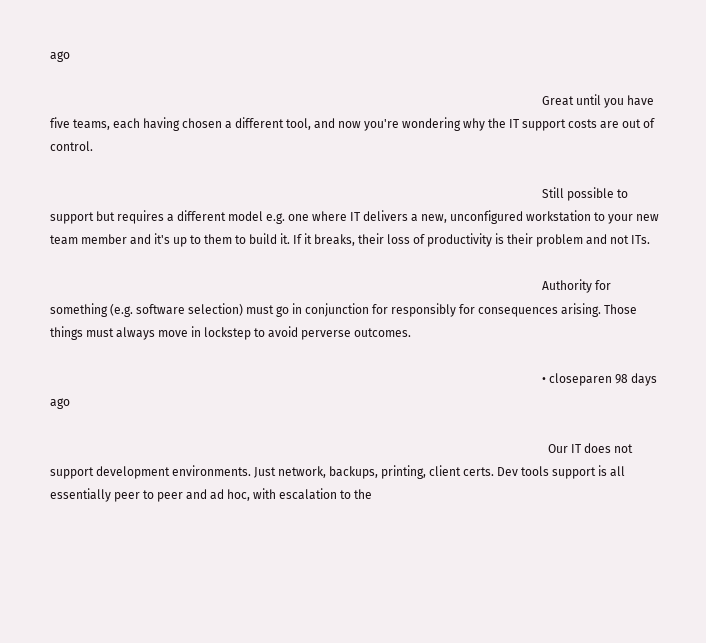ago

                                                                                                                                                                    Great until you have five teams, each having chosen a different tool, and now you're wondering why the IT support costs are out of control.

                                                                                                                                                                    Still possible to support but requires a different model e.g. one where IT delivers a new, unconfigured workstation to your new team member and it's up to them to build it. If it breaks, their loss of productivity is their problem and not ITs.

                                                                                                                                                                    Authority for something (e.g. software selection) must go in conjunction for responsibly for consequences arising. Those things must always move in lockstep to avoid perverse outcomes.

                                                                                                                                                                    • closeparen 98 days ago

                                                                                                                                                                      Our IT does not support development environments. Just network, backups, printing, client certs. Dev tools support is all essentially peer to peer and ad hoc, with escalation to the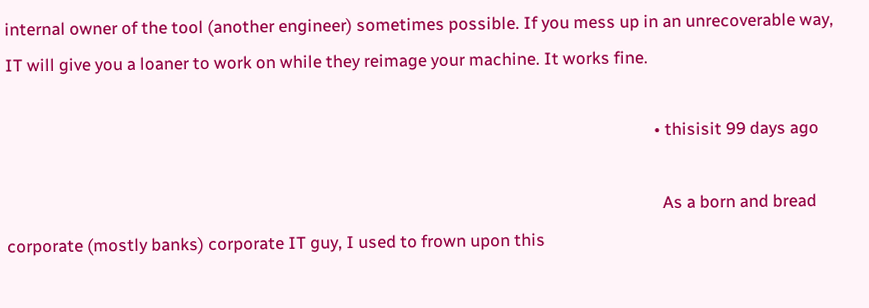internal owner of the tool (another engineer) sometimes possible. If you mess up in an unrecoverable way, IT will give you a loaner to work on while they reimage your machine. It works fine.

                                                                                                                                                                  • thisisit 99 days ago

                                                                                                                                                                    As a born and bread corporate (mostly banks) corporate IT guy, I used to frown upon this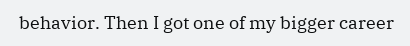behavior. Then I got one of my bigger career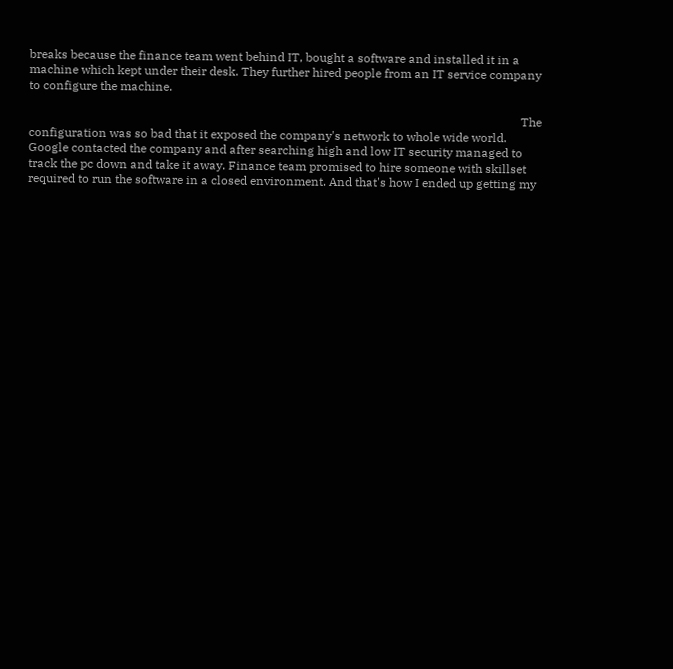breaks because the finance team went behind IT, bought a software and installed it in a machine which kept under their desk. They further hired people from an IT service company to configure the machine.

                                                                                                                                                                    The configuration was so bad that it exposed the company's network to whole wide world. Google contacted the company and after searching high and low IT security managed to track the pc down and take it away. Finance team promised to hire someone with skillset required to run the software in a closed environment. And that's how I ended up getting my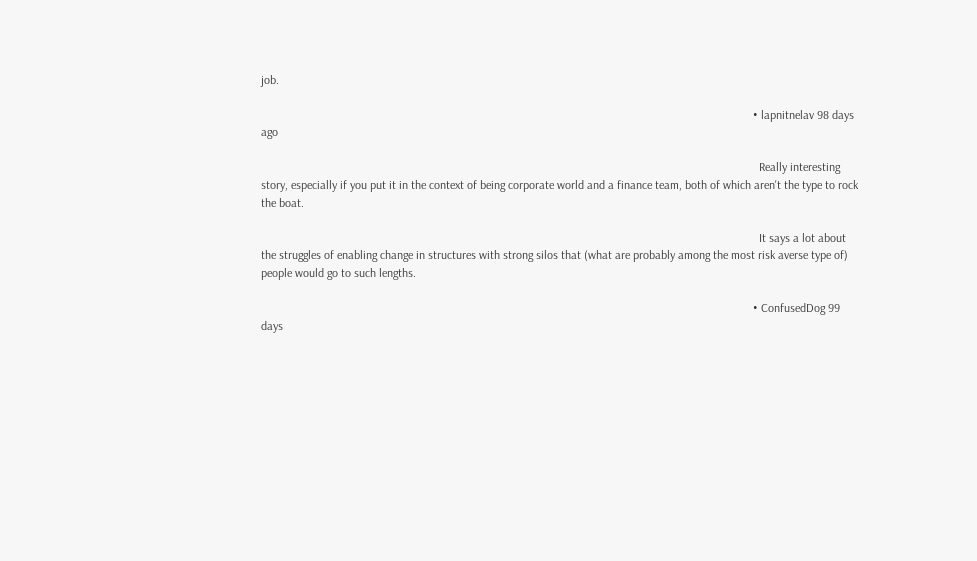job.

                                                                                                                                                                    • lapnitnelav 98 days ago

                                                                                                                                                                      Really interesting story, especially if you put it in the context of being corporate world and a finance team, both of which aren't the type to rock the boat.

                                                                                                                                                                      It says a lot about the struggles of enabling change in structures with strong silos that (what are probably among the most risk averse type of) people would go to such lengths.

                                                                                                                                                                    • ConfusedDog 99 days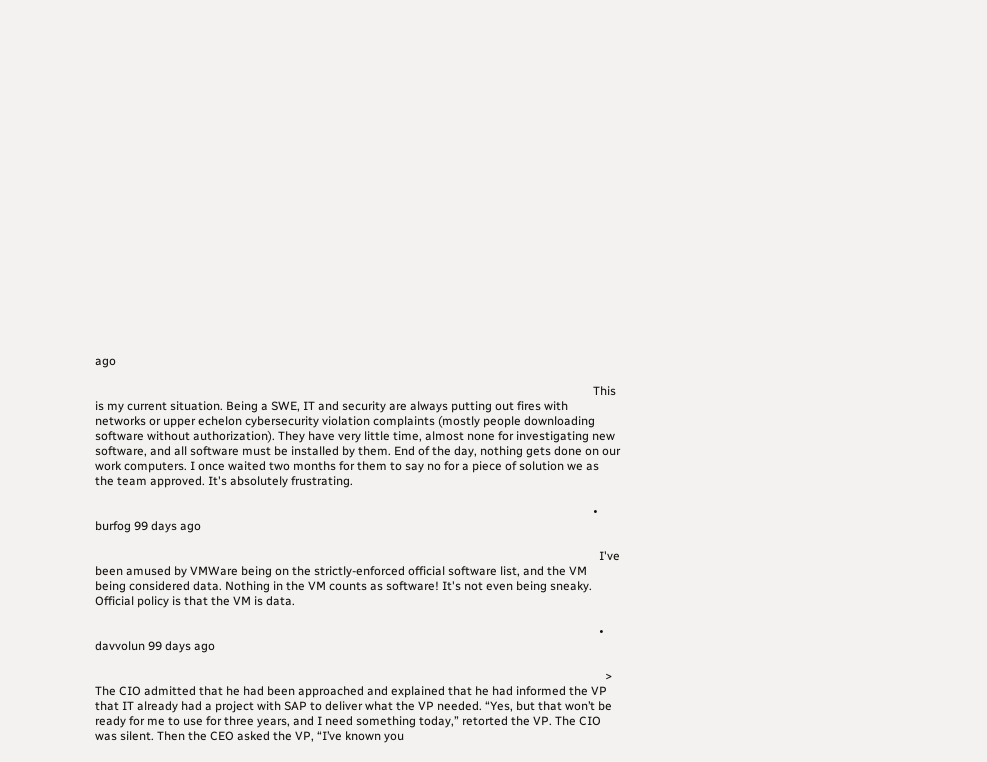ago

                                                                                                                                                                      This is my current situation. Being a SWE, IT and security are always putting out fires with networks or upper echelon cybersecurity violation complaints (mostly people downloading software without authorization). They have very little time, almost none for investigating new software, and all software must be installed by them. End of the day, nothing gets done on our work computers. I once waited two months for them to say no for a piece of solution we as the team approved. It's absolutely frustrating.

                                                                                                                                                                      • burfog 99 days ago

                                                                                                                                                                        I've been amused by VMWare being on the strictly-enforced official software list, and the VM being considered data. Nothing in the VM counts as software! It's not even being sneaky. Official policy is that the VM is data.

                                                                                                                                                                        • davvolun 99 days ago

                                                                                                                                                                          > The CIO admitted that he had been approached and explained that he had informed the VP that IT already had a project with SAP to deliver what the VP needed. “Yes, but that won’t be ready for me to use for three years, and I need something today,” retorted the VP. The CIO was silent. Then the CEO asked the VP, “I’ve known you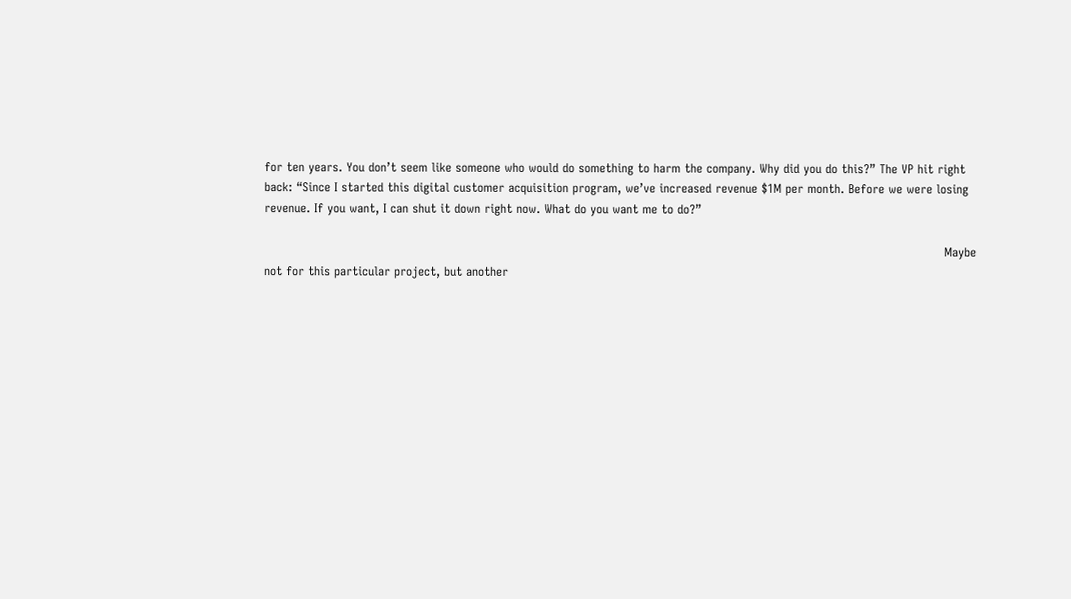for ten years. You don’t seem like someone who would do something to harm the company. Why did you do this?” The VP hit right back: “Since I started this digital customer acquisition program, we’ve increased revenue $1M per month. Before we were losing revenue. If you want, I can shut it down right now. What do you want me to do?”

                                                                                                                                                                          Maybe not for this particular project, but another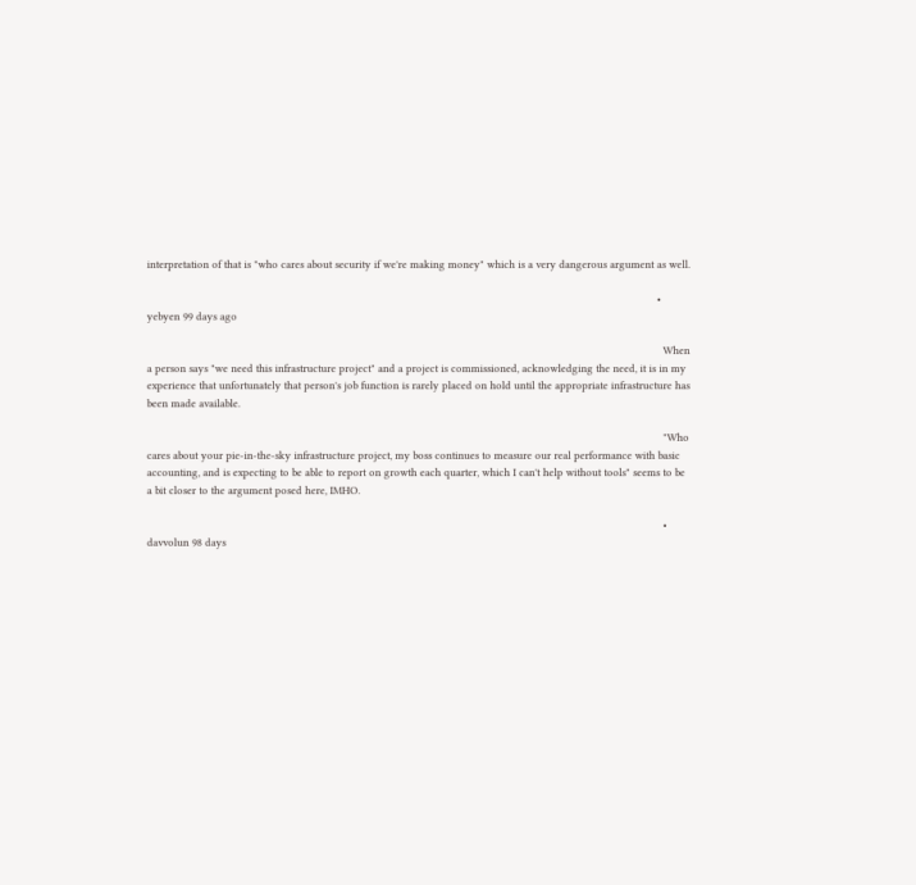interpretation of that is "who cares about security if we're making money" which is a very dangerous argument as well.

                                                                                                                                                                          • yebyen 99 days ago

                                                                                                                                                                            When a person says "we need this infrastructure project" and a project is commissioned, acknowledging the need, it is in my experience that unfortunately that person's job function is rarely placed on hold until the appropriate infrastructure has been made available.

                                                                                                                                                                            "Who cares about your pie-in-the-sky infrastructure project, my boss continues to measure our real performance with basic accounting, and is expecting to be able to report on growth each quarter, which I can't help without tools" seems to be a bit closer to the argument posed here, IMHO.

                                                                                                                                                                            • davvolun 98 days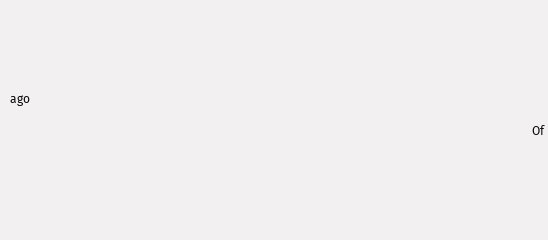ago

                                                                                                                                                                              Of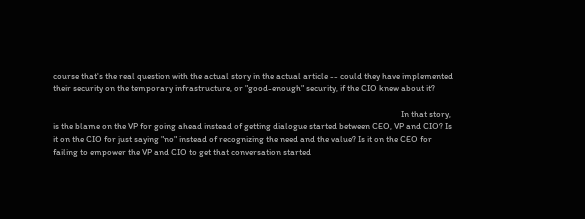course that's the real question with the actual story in the actual article -- could they have implemented their security on the temporary infrastructure, or "good-enough" security, if the CIO knew about it?

                                                                                                                                                                              In that story, is the blame on the VP for going ahead instead of getting dialogue started between CEO, VP and CIO? Is it on the CIO for just saying "no" instead of recognizing the need and the value? Is it on the CEO for failing to empower the VP and CIO to get that conversation started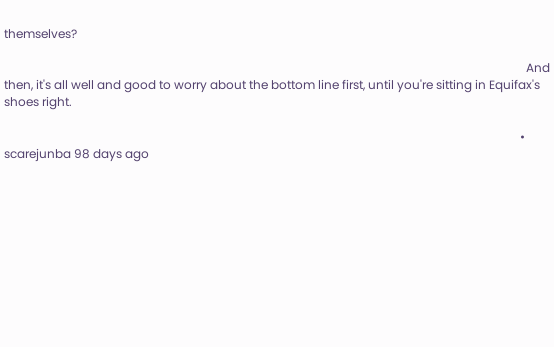themselves?

                                                                                                                                                                              And then, it's all well and good to worry about the bottom line first, until you're sitting in Equifax's shoes right.

                                                                                                                                                                            • scarejunba 98 days ago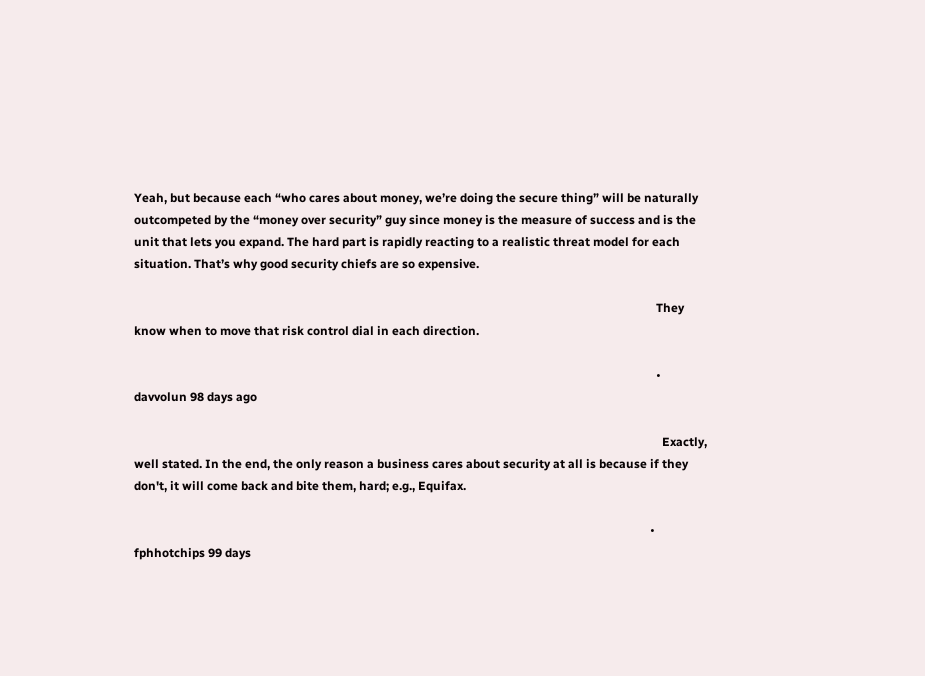Yeah, but because each “who cares about money, we’re doing the secure thing” will be naturally outcompeted by the “money over security” guy since money is the measure of success and is the unit that lets you expand. The hard part is rapidly reacting to a realistic threat model for each situation. That’s why good security chiefs are so expensive.

                                                                                                                                                                              They know when to move that risk control dial in each direction.

                                                                                                                                                                              • davvolun 98 days ago

                                                                                                                                                                                Exactly, well stated. In the end, the only reason a business cares about security at all is because if they don't, it will come back and bite them, hard; e.g., Equifax.

                                                                                                                                                                            • fphhotchips 99 days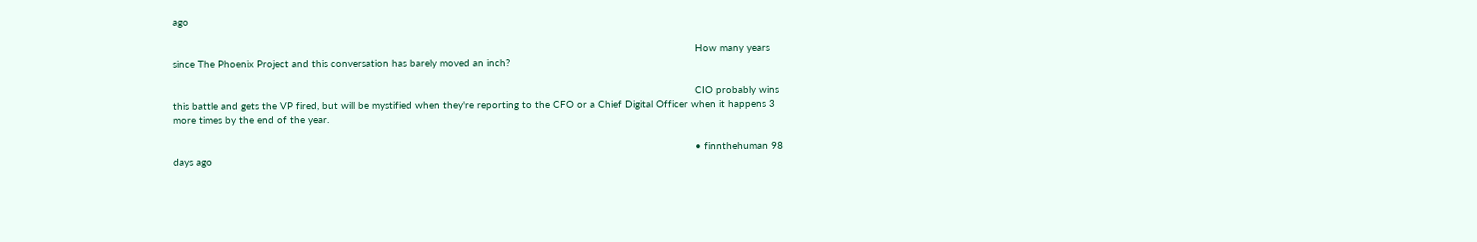ago

                                                                                                                                                                              How many years since The Phoenix Project and this conversation has barely moved an inch?

                                                                                                                                                                              CIO probably wins this battle and gets the VP fired, but will be mystified when they're reporting to the CFO or a Chief Digital Officer when it happens 3 more times by the end of the year.

                                                                                                                                                                              • finnthehuman 98 days ago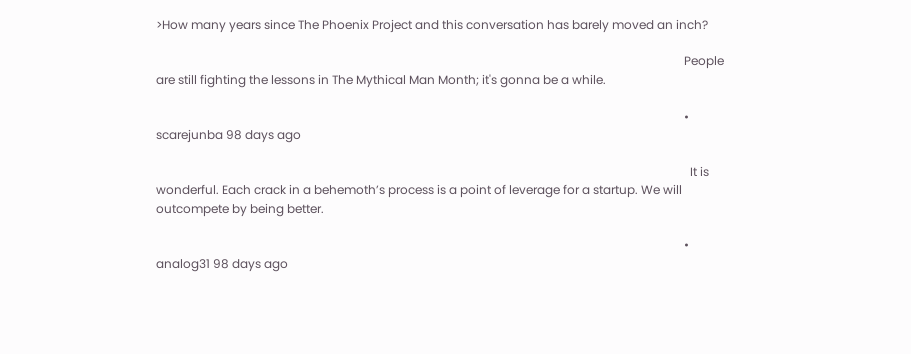>How many years since The Phoenix Project and this conversation has barely moved an inch?

                                                                                                                                                                                People are still fighting the lessons in The Mythical Man Month; it's gonna be a while.

                                                                                                                                                                                • scarejunba 98 days ago

                                                                                                                                                                                  It is wonderful. Each crack in a behemoth’s process is a point of leverage for a startup. We will outcompete by being better.

                                                                                                                                                                                • analog31 98 days ago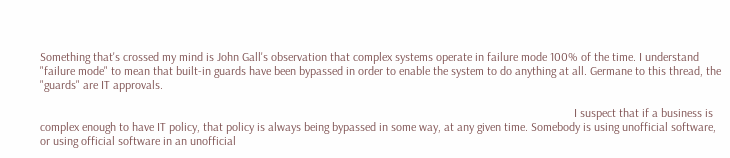Something that's crossed my mind is John Gall's observation that complex systems operate in failure mode 100% of the time. I understand "failure mode" to mean that built-in guards have been bypassed in order to enable the system to do anything at all. Germane to this thread, the "guards" are IT approvals.

                                                                                                                                                                                  I suspect that if a business is complex enough to have IT policy, that policy is always being bypassed in some way, at any given time. Somebody is using unofficial software, or using official software in an unofficial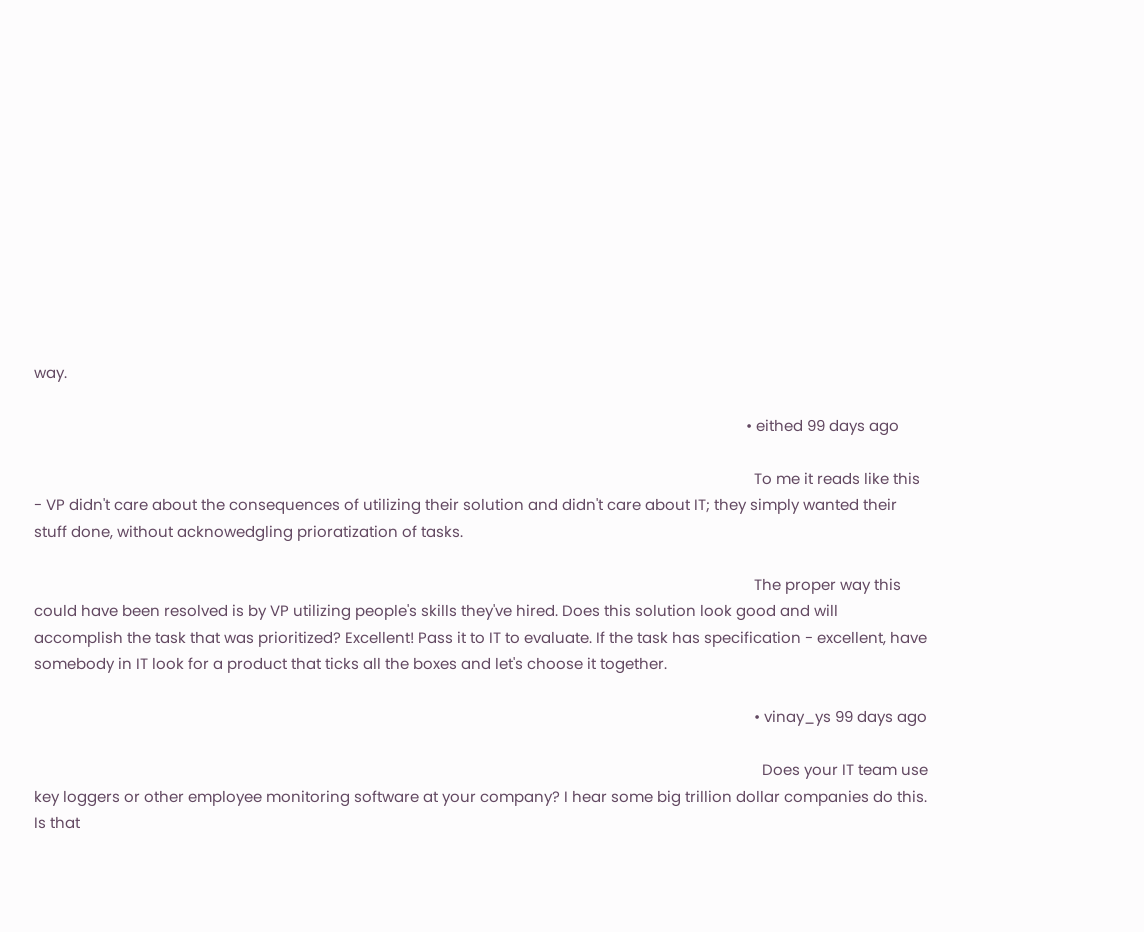way.

                                                                                                                                                                                  • eithed 99 days ago

                                                                                                                                                                                    To me it reads like this - VP didn't care about the consequences of utilizing their solution and didn't care about IT; they simply wanted their stuff done, without acknowedgling prioratization of tasks.

                                                                                                                                                                                    The proper way this could have been resolved is by VP utilizing people's skills they've hired. Does this solution look good and will accomplish the task that was prioritized? Excellent! Pass it to IT to evaluate. If the task has specification - excellent, have somebody in IT look for a product that ticks all the boxes and let's choose it together.

                                                                                                                                                                                    • vinay_ys 99 days ago

                                                                                                                                                                                      Does your IT team use key loggers or other employee monitoring software at your company? I hear some big trillion dollar companies do this. Is that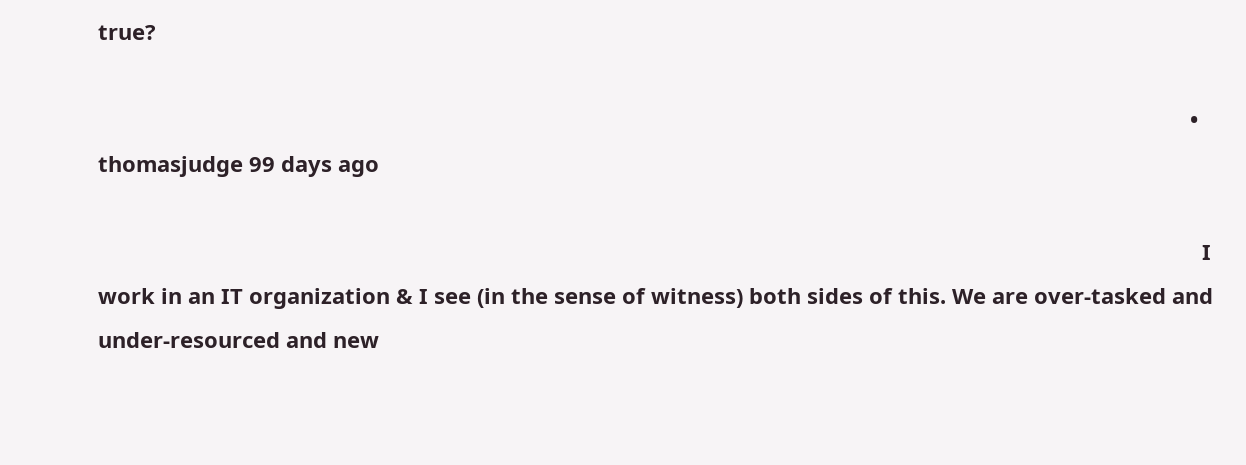true?

                                                                                                                                                                                      • thomasjudge 99 days ago

                                                                                                                                                                                        I work in an IT organization & I see (in the sense of witness) both sides of this. We are over-tasked and under-resourced and new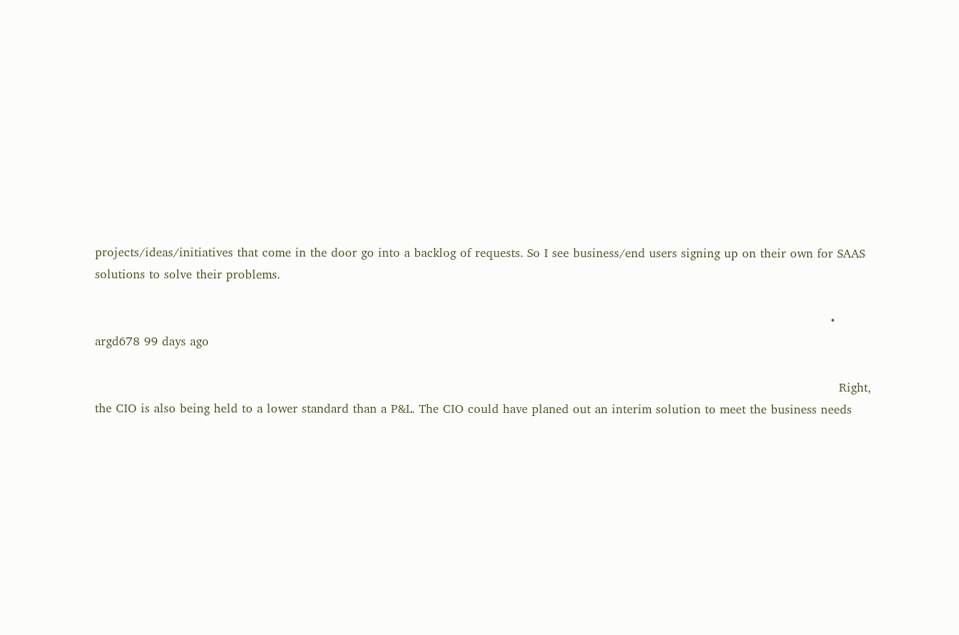projects/ideas/initiatives that come in the door go into a backlog of requests. So I see business/end users signing up on their own for SAAS solutions to solve their problems.

                                                                                                                                                                                        • argd678 99 days ago

                                                                                                                                                                                          Right, the CIO is also being held to a lower standard than a P&L. The CIO could have planed out an interim solution to meet the business needs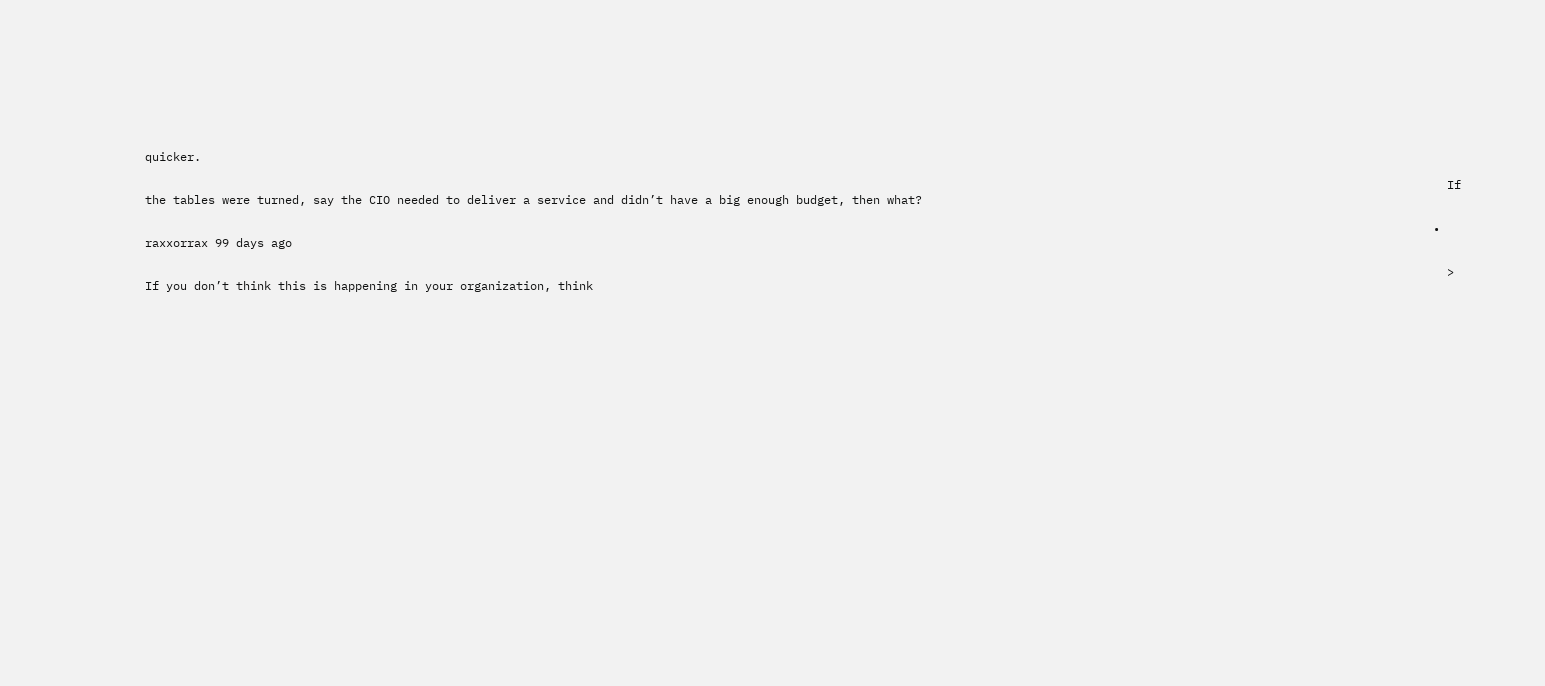quicker.

                                                                                                                                                                                          If the tables were turned, say the CIO needed to deliver a service and didn’t have a big enough budget, then what?

                                                                                                                                                                                        • raxxorrax 99 days ago

                                                                                                                                                                                          > If you don’t think this is happening in your organization, think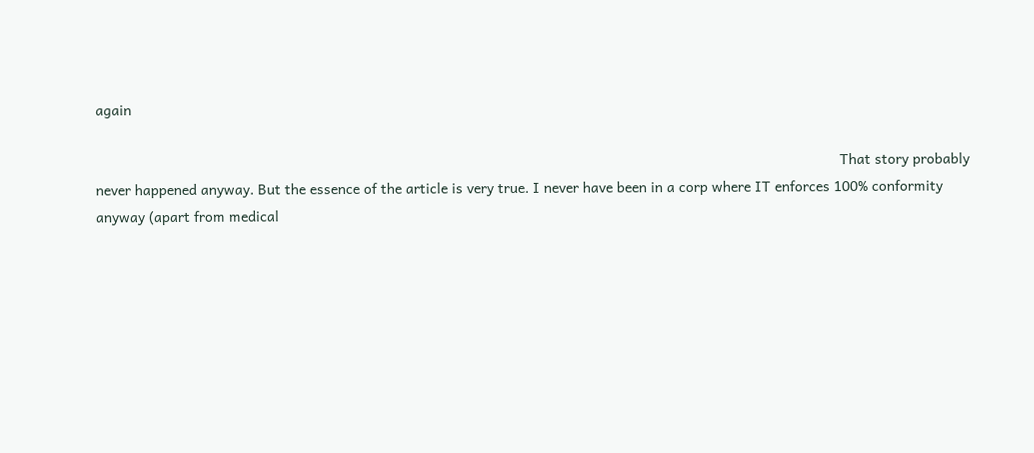again

                                                                                                                                                                                          That story probably never happened anyway. But the essence of the article is very true. I never have been in a corp where IT enforces 100% conformity anyway (apart from medical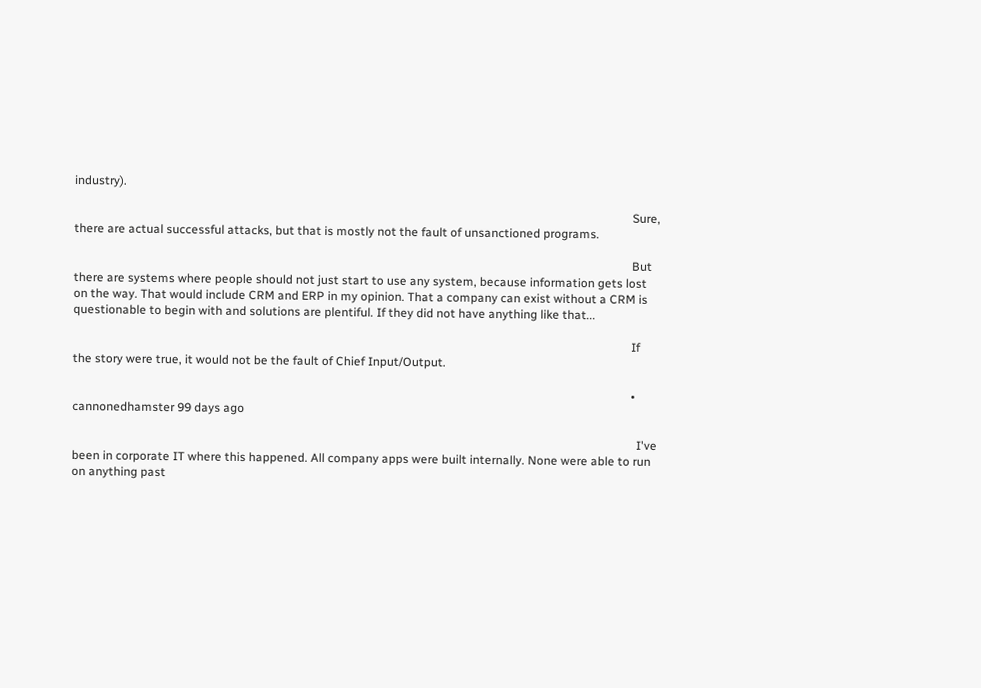industry).

                                                                                                                                                                                          Sure, there are actual successful attacks, but that is mostly not the fault of unsanctioned programs.

                                                                                                                                                                                          But there are systems where people should not just start to use any system, because information gets lost on the way. That would include CRM and ERP in my opinion. That a company can exist without a CRM is questionable to begin with and solutions are plentiful. If they did not have anything like that...

                                                                                                                                                                                          If the story were true, it would not be the fault of Chief Input/Output.

                                                                                                                                                                                          • cannonedhamster 99 days ago

                                                                                                                                                                                            I've been in corporate IT where this happened. All company apps were built internally. None were able to run on anything past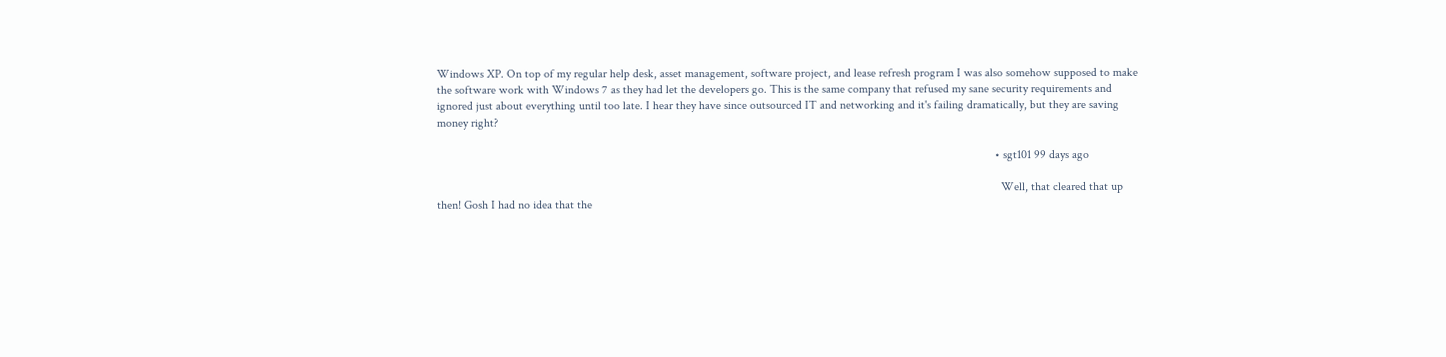Windows XP. On top of my regular help desk, asset management, software project, and lease refresh program I was also somehow supposed to make the software work with Windows 7 as they had let the developers go. This is the same company that refused my sane security requirements and ignored just about everything until too late. I hear they have since outsourced IT and networking and it's failing dramatically, but they are saving money right?

                                                                                                                                                                                          • sgt101 99 days ago

                                                                                                                                                                                            Well, that cleared that up then! Gosh I had no idea that the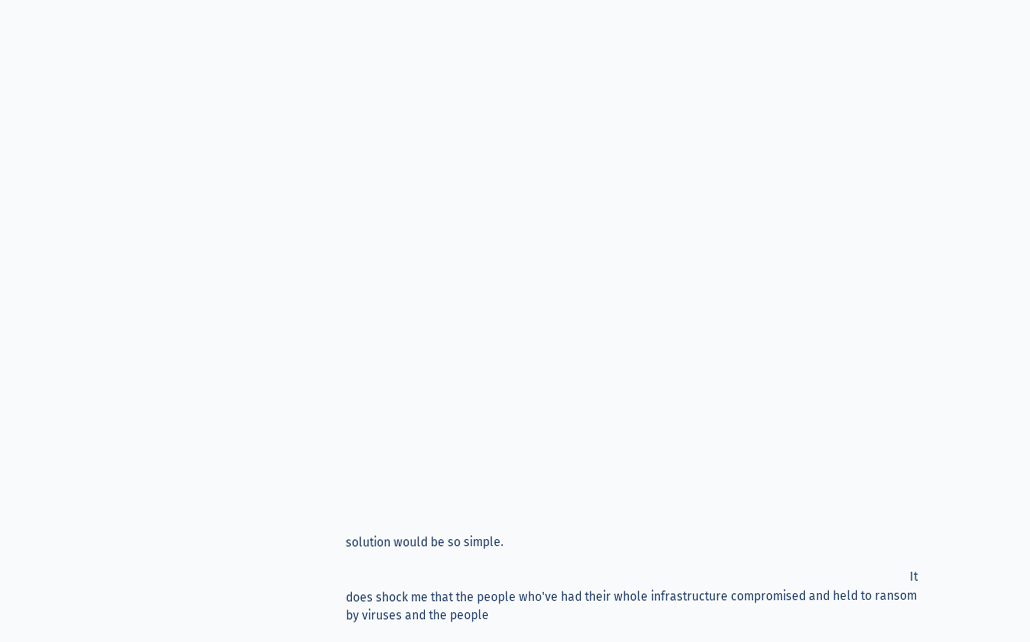solution would be so simple.

                                                                                                                                                                                            It does shock me that the people who've had their whole infrastructure compromised and held to ransom by viruses and the people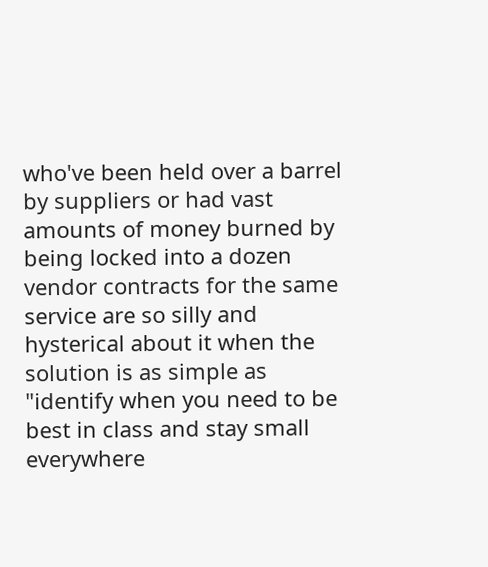who've been held over a barrel by suppliers or had vast amounts of money burned by being locked into a dozen vendor contracts for the same service are so silly and hysterical about it when the solution is as simple as "identify when you need to be best in class and stay small everywhere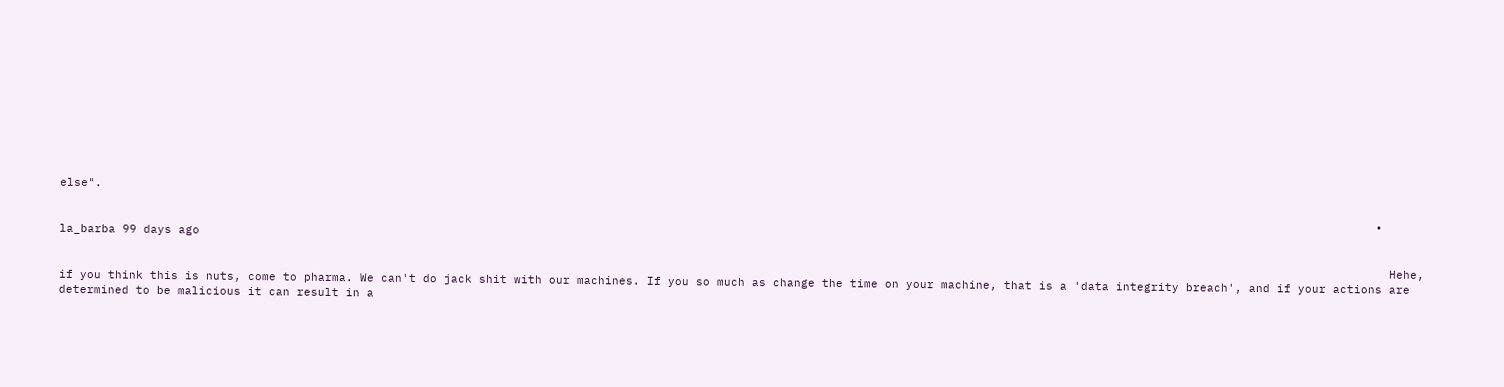else".

                                                                                                                                                                                            • la_barba 99 days ago

                                                                                                                                                                                              Hehe, if you think this is nuts, come to pharma. We can't do jack shit with our machines. If you so much as change the time on your machine, that is a 'data integrity breach', and if your actions are determined to be malicious it can result in a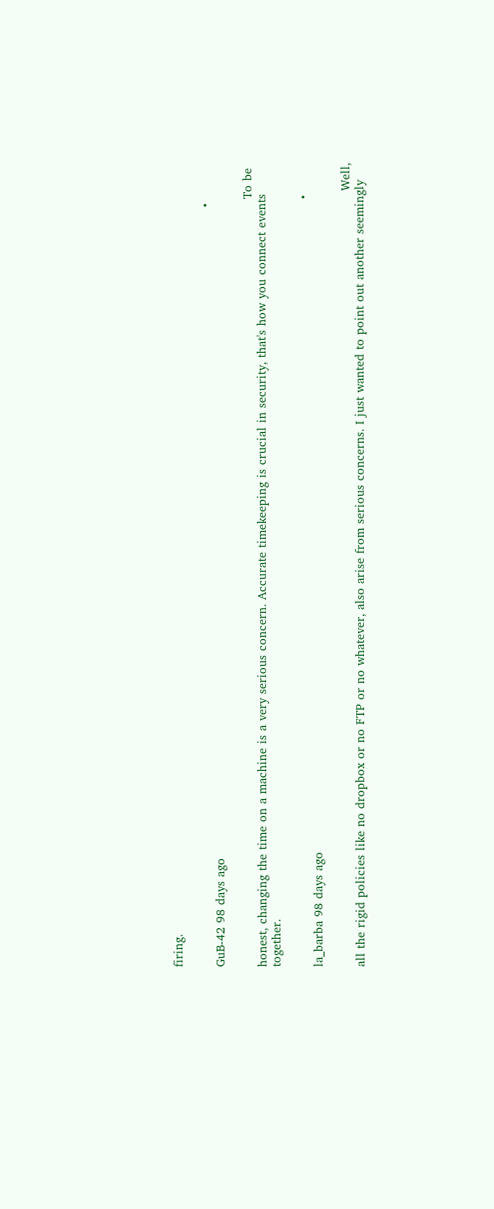firing.

                                                                                                                                                                                              • GuB-42 98 days ago

                                                                                                                                                                                                To be honest, changing the time on a machine is a very serious concern. Accurate timekeeping is crucial in security, that's how you connect events together.

                                                                                                                                                                                                • la_barba 98 days ago

                                                                                                                                                                                                  Well, all the rigid policies like no dropbox or no FTP or no whatever, also arise from serious concerns. I just wanted to point out another seemingly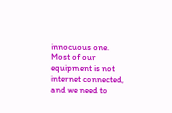innocuous one. Most of our equipment is not internet connected, and we need to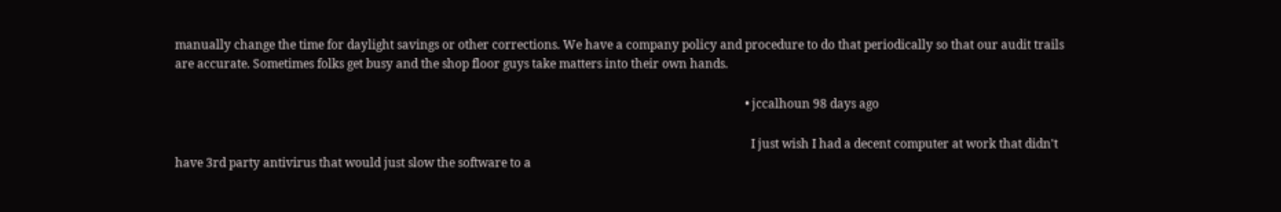manually change the time for daylight savings or other corrections. We have a company policy and procedure to do that periodically so that our audit trails are accurate. Sometimes folks get busy and the shop floor guys take matters into their own hands.

                                                                                                                                                                                              • jccalhoun 98 days ago

                                                                                                                                                                                                I just wish I had a decent computer at work that didn't have 3rd party antivirus that would just slow the software to a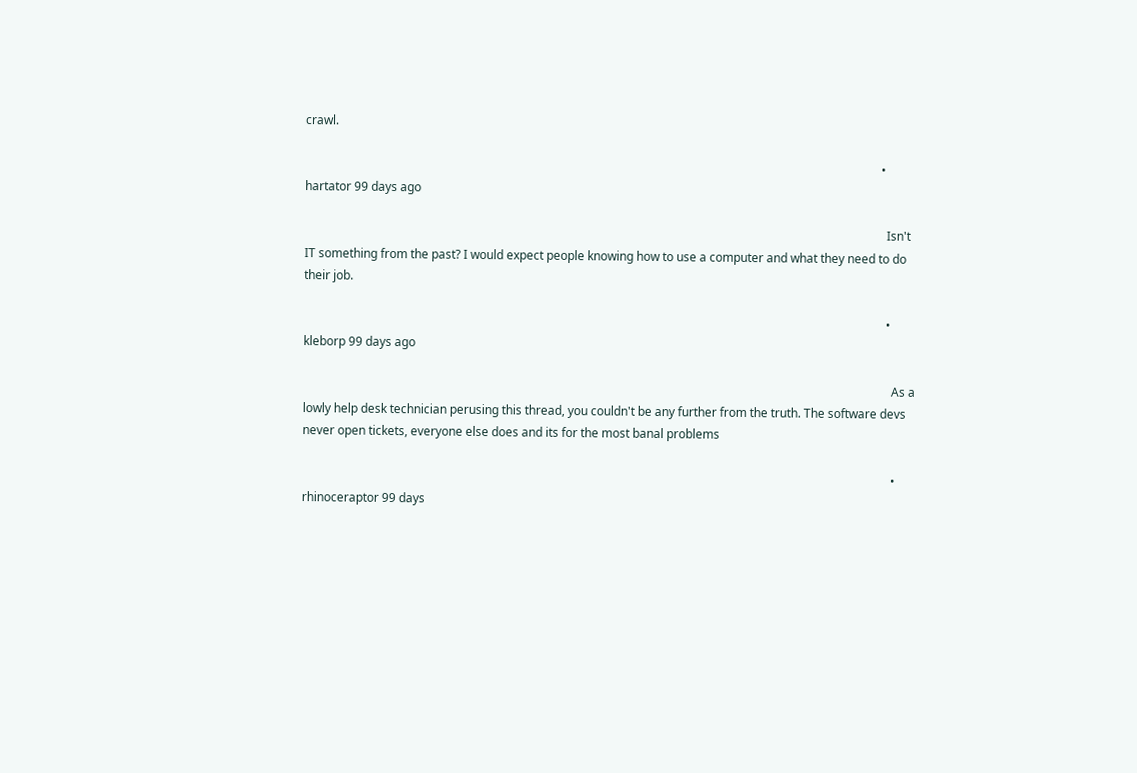crawl.

                                                                                                                                                                                                • hartator 99 days ago

                                                                                                                                                                                                  Isn't IT something from the past? I would expect people knowing how to use a computer and what they need to do their job.

                                                                                                                                                                                                  • kleborp 99 days ago

                                                                                                                                                                                                    As a lowly help desk technician perusing this thread, you couldn't be any further from the truth. The software devs never open tickets, everyone else does and its for the most banal problems

                                                                                                                                                                                                    • rhinoceraptor 99 days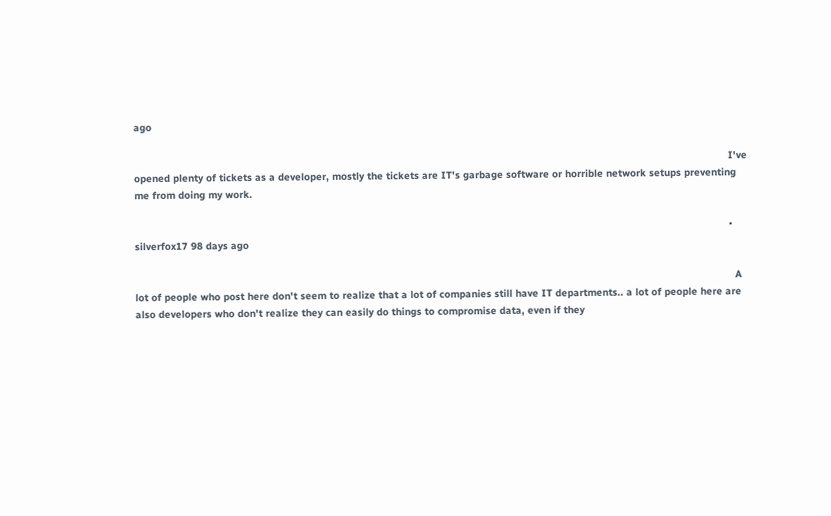ago

                                                                                                                                                                                                      I've opened plenty of tickets as a developer, mostly the tickets are IT's garbage software or horrible network setups preventing me from doing my work.

                                                                                                                                                                                                      • silverfox17 98 days ago

                                                                                                                                                                                                        A lot of people who post here don't seem to realize that a lot of companies still have IT departments.. a lot of people here are also developers who don't realize they can easily do things to compromise data, even if they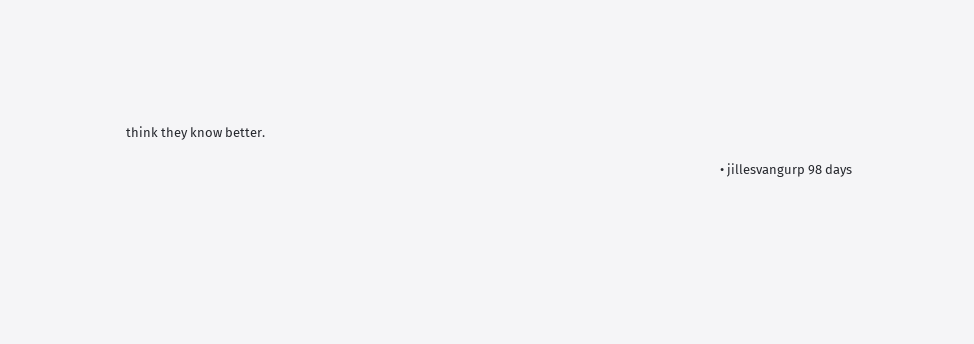think they know better.

                                                                                                                                                                                                      • jillesvangurp 98 days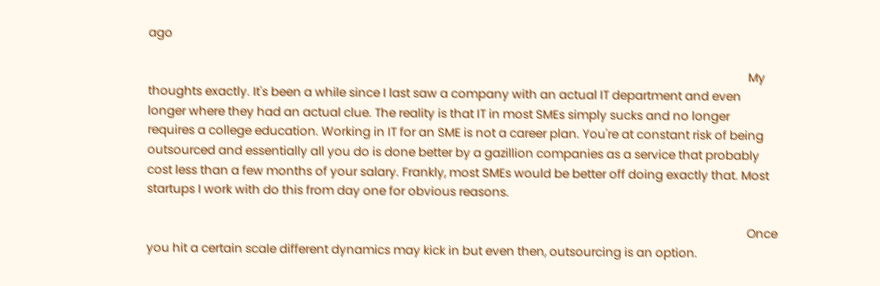ago

                                                                                                                                                                                                        My thoughts exactly. It's been a while since I last saw a company with an actual IT department and even longer where they had an actual clue. The reality is that IT in most SMEs simply sucks and no longer requires a college education. Working in IT for an SME is not a career plan. You're at constant risk of being outsourced and essentially all you do is done better by a gazillion companies as a service that probably cost less than a few months of your salary. Frankly, most SMEs would be better off doing exactly that. Most startups I work with do this from day one for obvious reasons.

                                                                                                                                                                                                        Once you hit a certain scale different dynamics may kick in but even then, outsourcing is an option.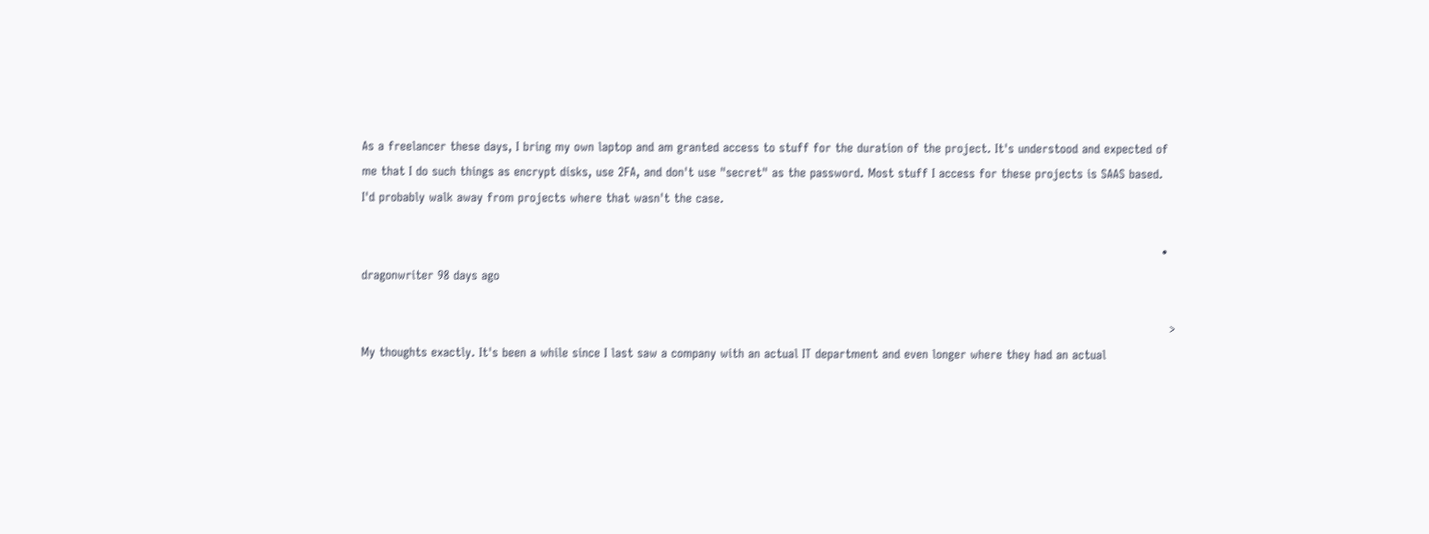As a freelancer these days, I bring my own laptop and am granted access to stuff for the duration of the project. It's understood and expected of me that I do such things as encrypt disks, use 2FA, and don't use "secret" as the password. Most stuff I access for these projects is SAAS based. I'd probably walk away from projects where that wasn't the case.

                                                                                                                                                                                                        • dragonwriter 98 days ago

                                                                                                                                                                                                          > My thoughts exactly. It's been a while since I last saw a company with an actual IT department and even longer where they had an actual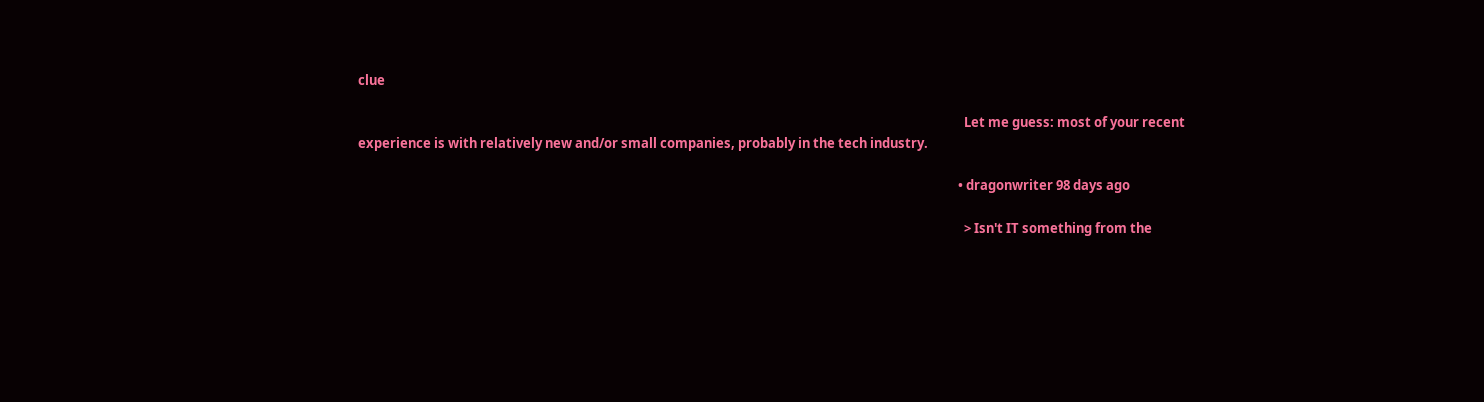clue

                                                                                                                                                                                                          Let me guess: most of your recent experience is with relatively new and/or small companies, probably in the tech industry.

                                                                                                                                                                                                        • dragonwriter 98 days ago

                                                                                                                                                                                                          > Isn't IT something from the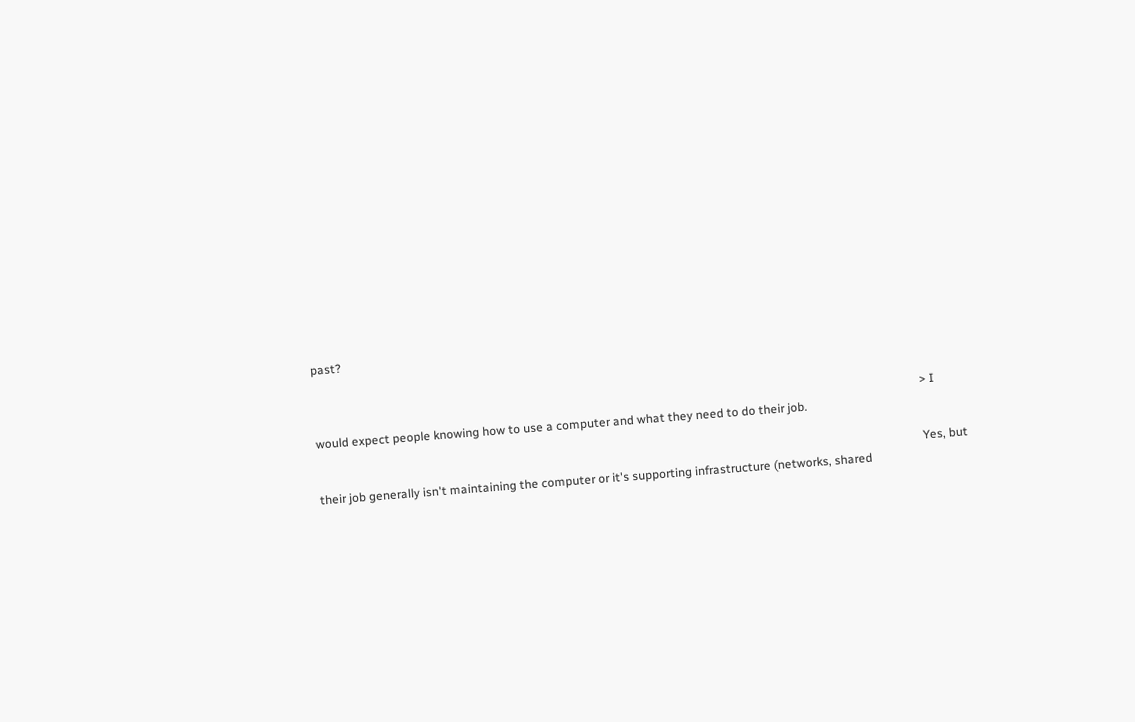past?


                                                                                                                                                                                                          > I would expect people knowing how to use a computer and what they need to do their job.

                                                                                                                                                                                                          Yes, but their job generally isn't maintaining the computer or it's supporting infrastructure (networks, shared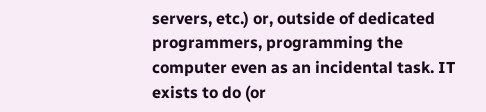servers, etc.) or, outside of dedicated programmers, programming the computer even as an incidental task. IT exists to do (or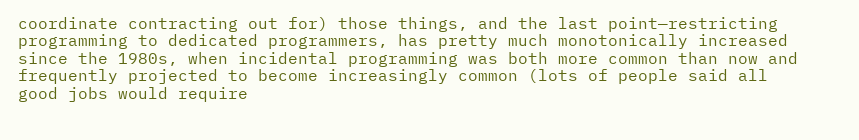coordinate contracting out for) those things, and the last point—restricting programming to dedicated programmers, has pretty much monotonically increased since the 1980s, when incidental programming was both more common than now and frequently projected to become increasingly common (lots of people said all good jobs would require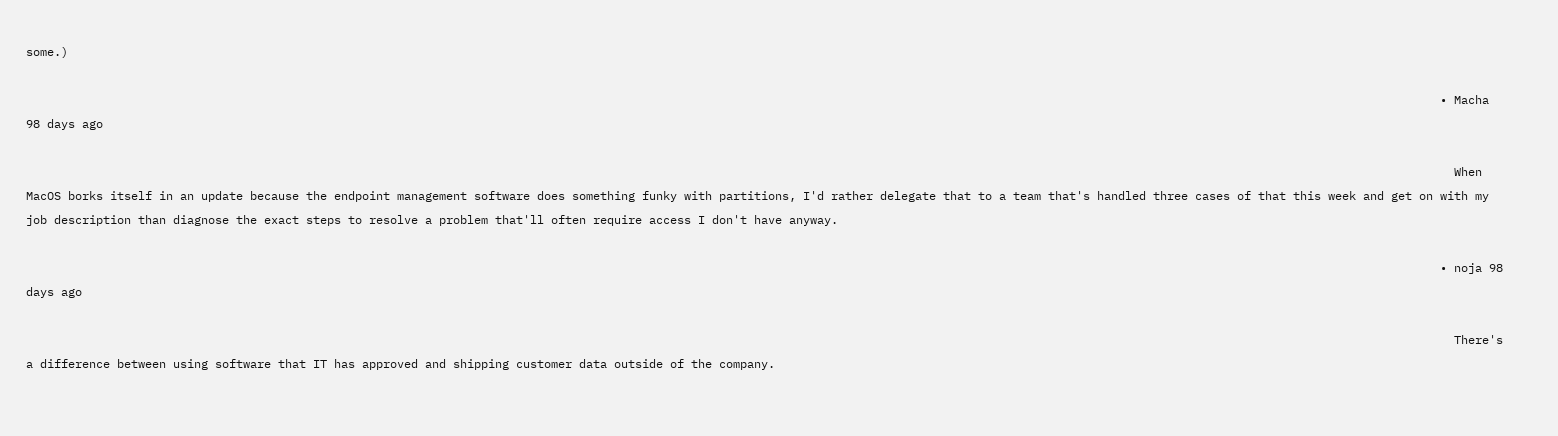some.)

                                                                                                                                                                                                          • Macha 98 days ago

                                                                                                                                                                                                            When MacOS borks itself in an update because the endpoint management software does something funky with partitions, I'd rather delegate that to a team that's handled three cases of that this week and get on with my job description than diagnose the exact steps to resolve a problem that'll often require access I don't have anyway.

                                                                                                                                                                                                          • noja 98 days ago

                                                                                                                                                                                                            There's a difference between using software that IT has approved and shipping customer data outside of the company.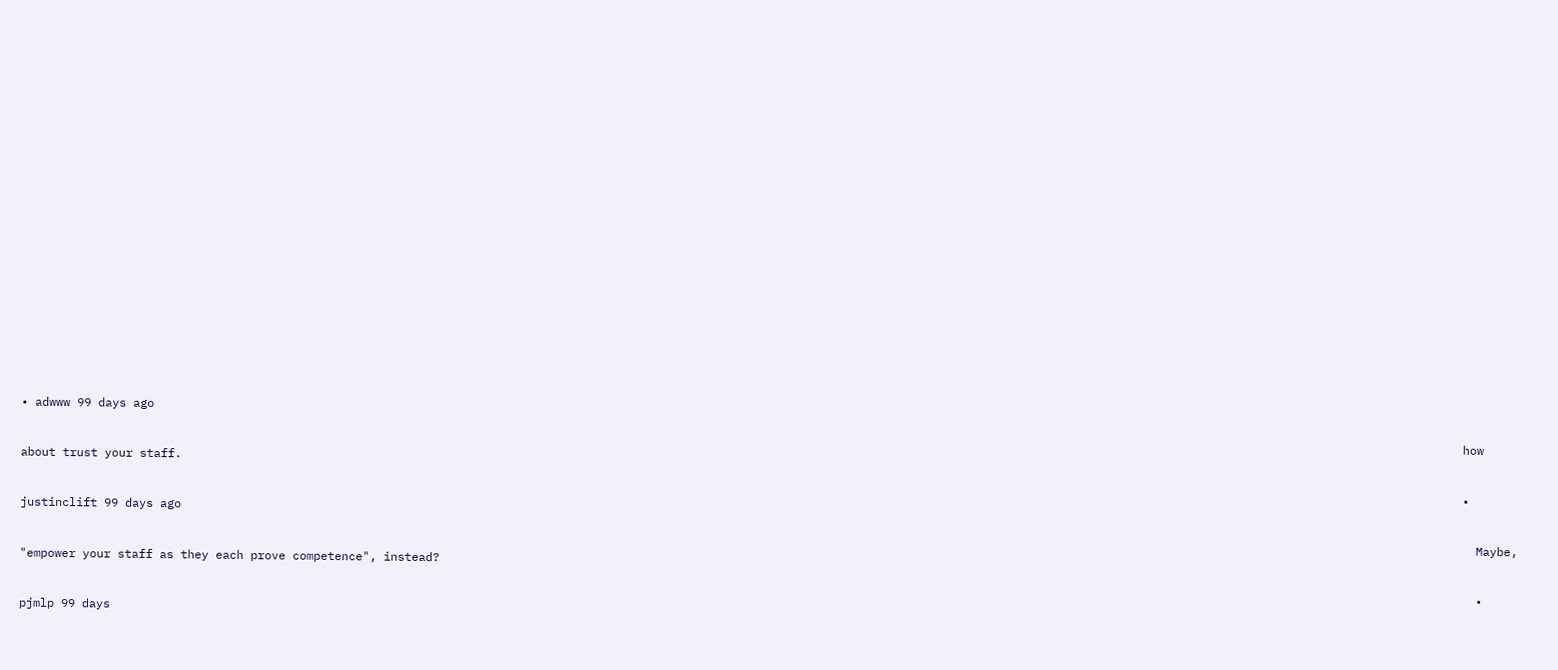• adwww 99 days ago

                                                                                                                                                                                                              how about trust your staff.

                                                                                                                                                                                                              • justinclift 99 days ago

                                                                                                                                                                                                                Maybe, "empower your staff as they each prove competence", instead?

                                                                                                                                                                                                                • pjmlp 99 days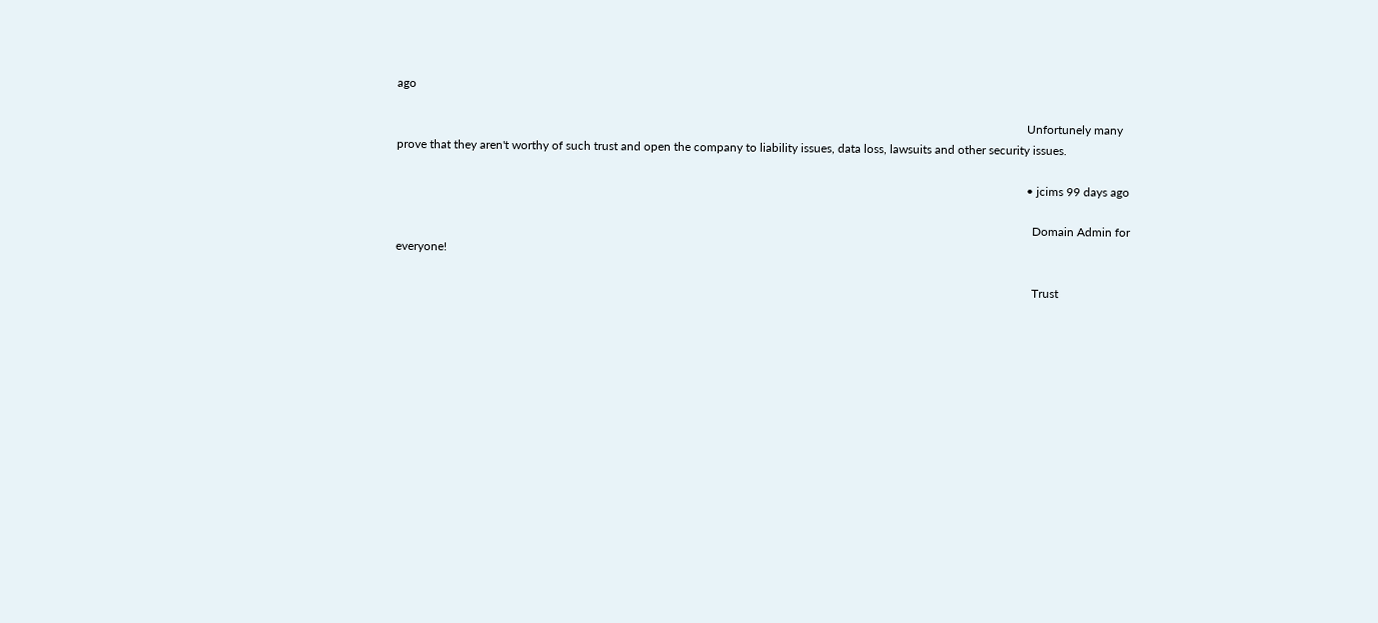ago

                                                                                                                                                                                                                  Unfortunely many prove that they aren't worthy of such trust and open the company to liability issues, data loss, lawsuits and other security issues.

                                                                                                                                                                                                                  • jcims 99 days ago

                                                                                                                                                                                                                    Domain Admin for everyone!

                                                                                                                                                                                                                    Trust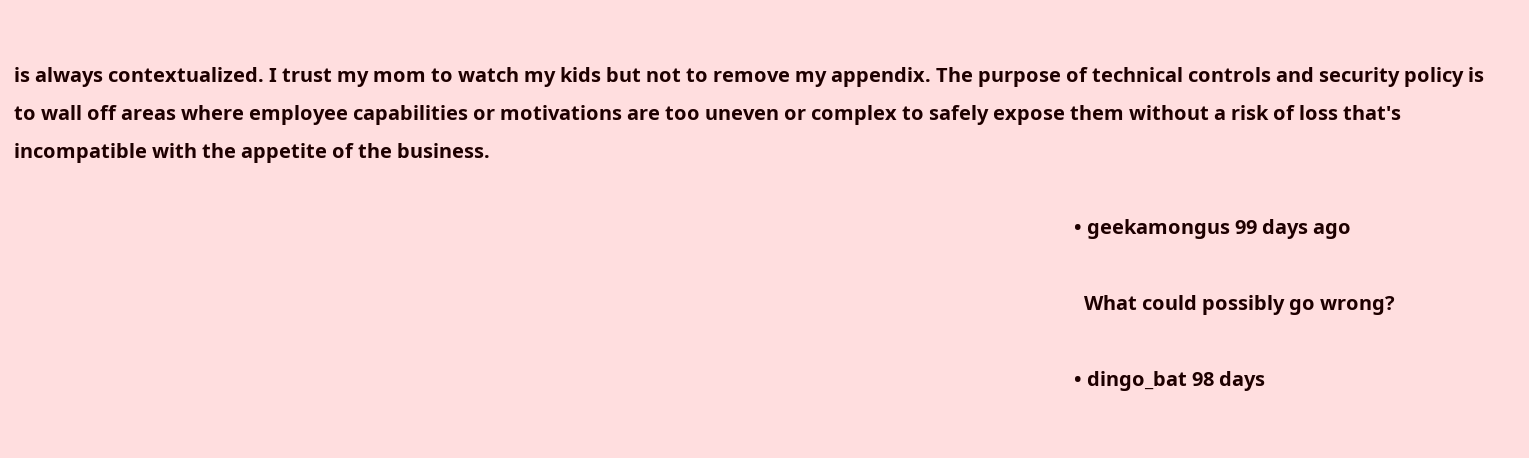is always contextualized. I trust my mom to watch my kids but not to remove my appendix. The purpose of technical controls and security policy is to wall off areas where employee capabilities or motivations are too uneven or complex to safely expose them without a risk of loss that's incompatible with the appetite of the business.

                                                                                                                                                                                                                    • geekamongus 99 days ago

                                                                                                                                                                                                                      What could possibly go wrong?

                                                                                                                                                                                                                    • dingo_bat 98 days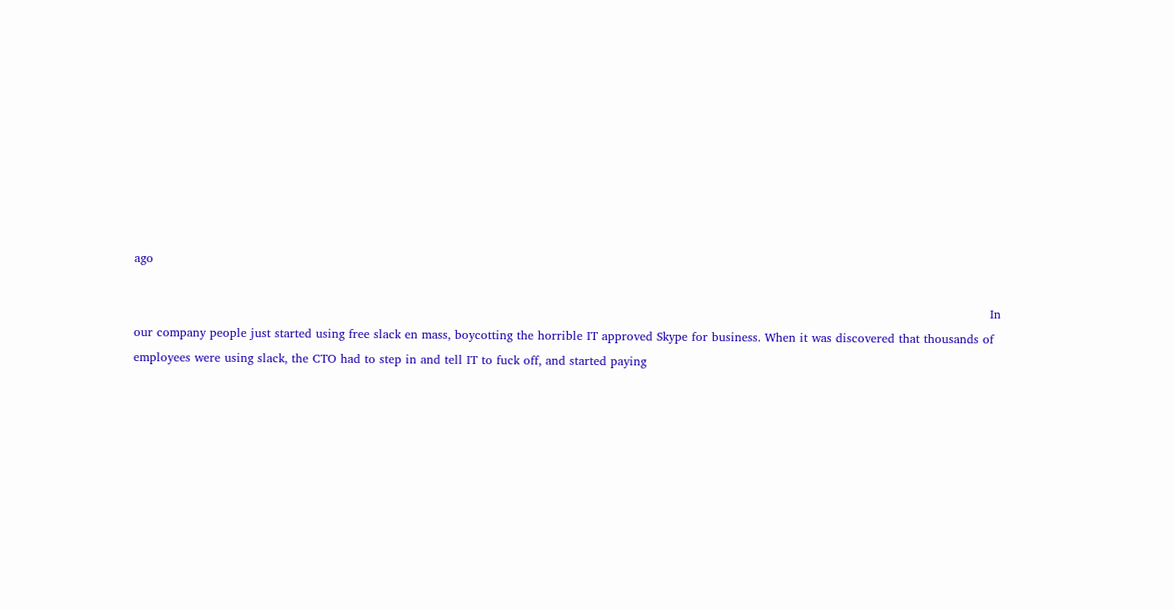ago

                                                                                                                                                                                                                      In our company people just started using free slack en mass, boycotting the horrible IT approved Skype for business. When it was discovered that thousands of employees were using slack, the CTO had to step in and tell IT to fuck off, and started paying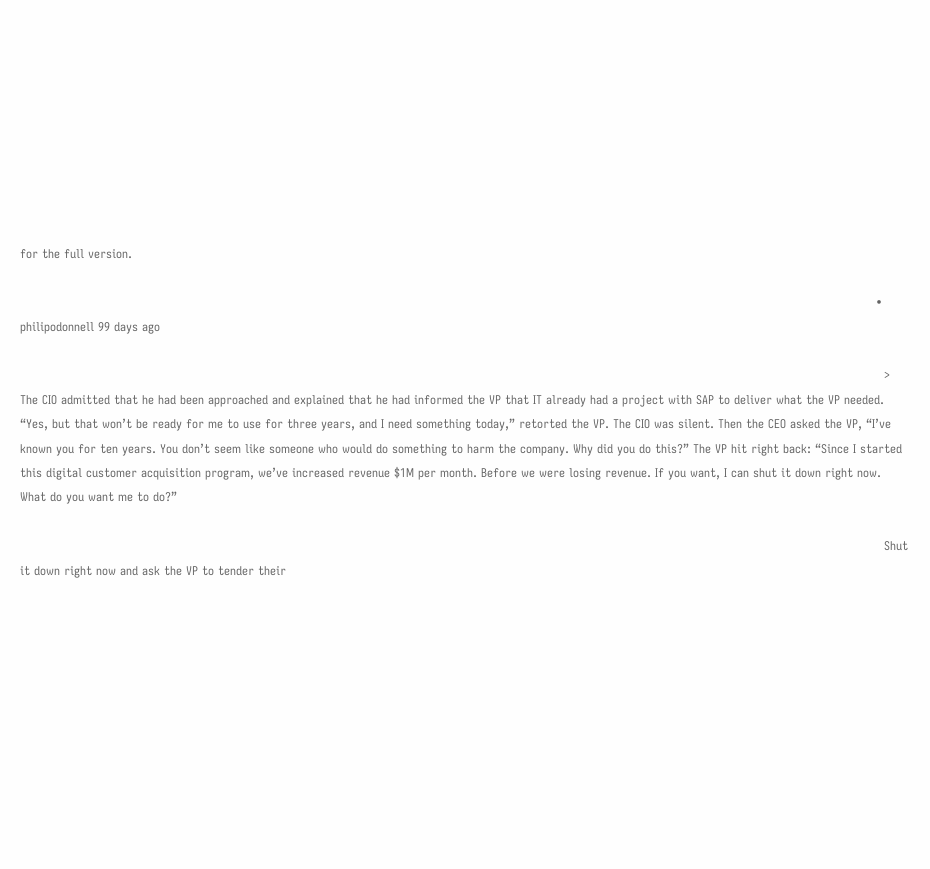for the full version.

                                                                                                                                                                                                                      • philipodonnell 99 days ago

                                                                                                                                                                                                                        > The CIO admitted that he had been approached and explained that he had informed the VP that IT already had a project with SAP to deliver what the VP needed. “Yes, but that won’t be ready for me to use for three years, and I need something today,” retorted the VP. The CIO was silent. Then the CEO asked the VP, “I’ve known you for ten years. You don’t seem like someone who would do something to harm the company. Why did you do this?” The VP hit right back: “Since I started this digital customer acquisition program, we’ve increased revenue $1M per month. Before we were losing revenue. If you want, I can shut it down right now. What do you want me to do?”

                                                                                                                                                                                                                        Shut it down right now and ask the VP to tender their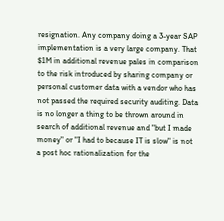resignation. Any company doing a 3-year SAP implementation is a very large company. That $1M in additional revenue pales in comparison to the risk introduced by sharing company or personal customer data with a vendor who has not passed the required security auditing. Data is no longer a thing to be thrown around in search of additional revenue and "but I made money" or "I had to because IT is slow" is not a post hoc rationalization for the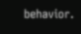behavior.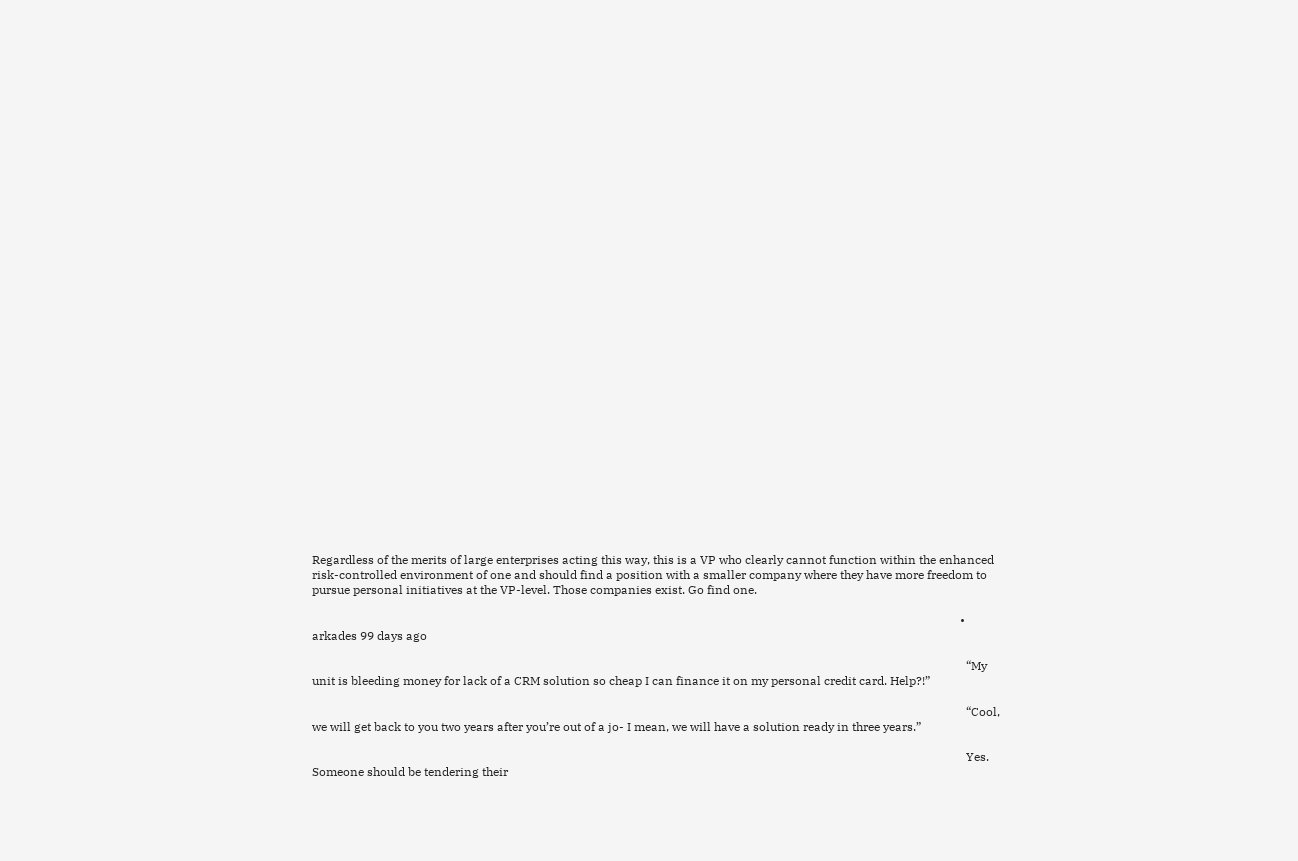Regardless of the merits of large enterprises acting this way, this is a VP who clearly cannot function within the enhanced risk-controlled environment of one and should find a position with a smaller company where they have more freedom to pursue personal initiatives at the VP-level. Those companies exist. Go find one.

                                                                                                                                                                                                                        • arkades 99 days ago

                                                                                                                                                                                                                          “My unit is bleeding money for lack of a CRM solution so cheap I can finance it on my personal credit card. Help?!”

                                                                                                                                                                                                                          “Cool, we will get back to you two years after you’re out of a jo- I mean, we will have a solution ready in three years.”

                                                                                                                                                                                                                          Yes. Someone should be tendering their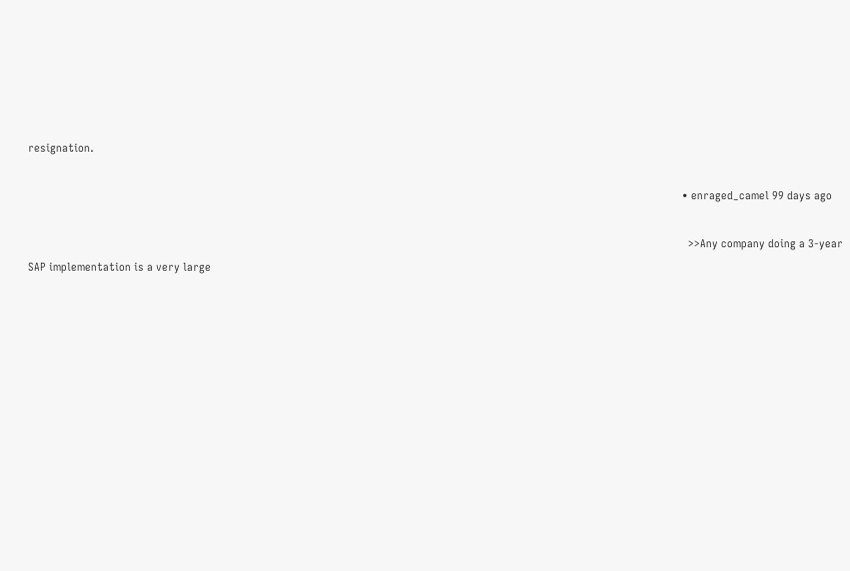resignation.

                                                                                                                                                                                                                          • enraged_camel 99 days ago

                                                                                                                                                                                                                            >>Any company doing a 3-year SAP implementation is a very large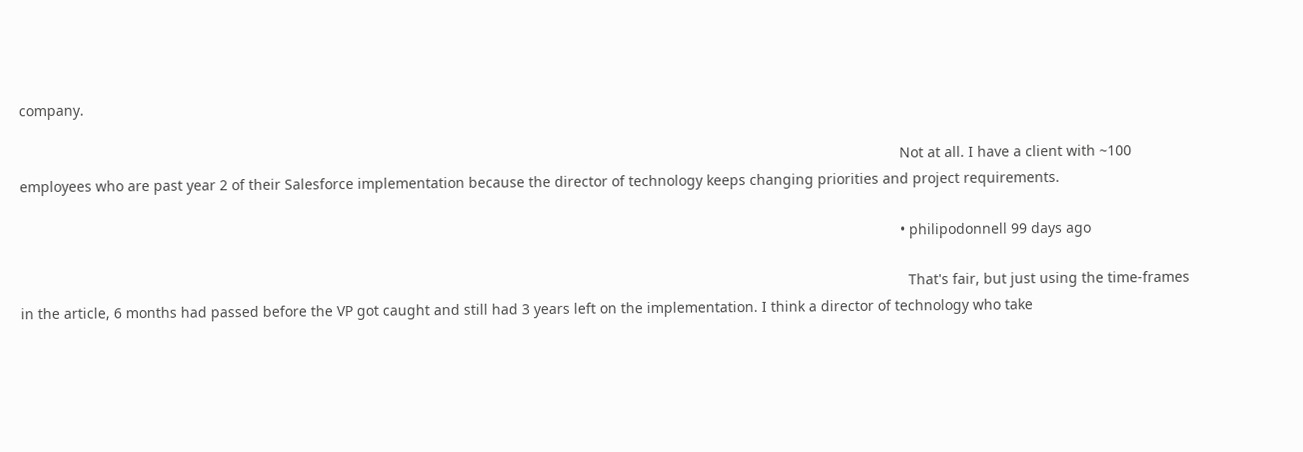company.

                                                                                                                                                                                                                            Not at all. I have a client with ~100 employees who are past year 2 of their Salesforce implementation because the director of technology keeps changing priorities and project requirements.

                                                                                                                                                                                                                            • philipodonnell 99 days ago

                                                                                                                                                                                                                              That's fair, but just using the time-frames in the article, 6 months had passed before the VP got caught and still had 3 years left on the implementation. I think a director of technology who take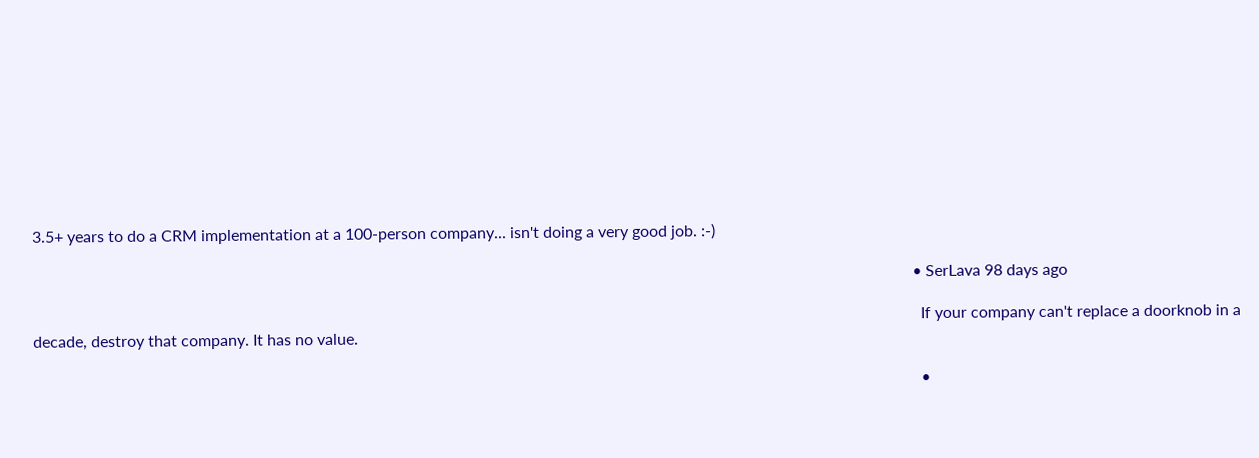3.5+ years to do a CRM implementation at a 100-person company... isn't doing a very good job. :-)

                                                                                                                                                                                                                            • SerLava 98 days ago

                                                                                                                                                                                                                              If your company can't replace a doorknob in a decade, destroy that company. It has no value.

                                                                                                                                                                                                                              •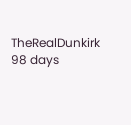TheRealDunkirk 98 days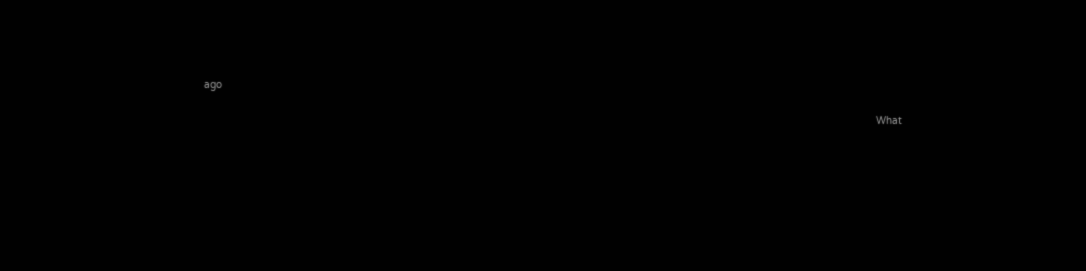ago

                                                                                                                                                                                                                                What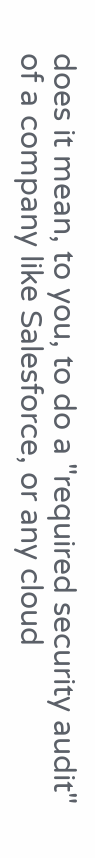does it mean, to you, to do a "required security audit" of a company like Salesforce, or any cloud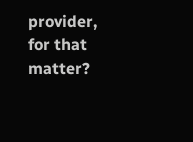provider, for that matter?